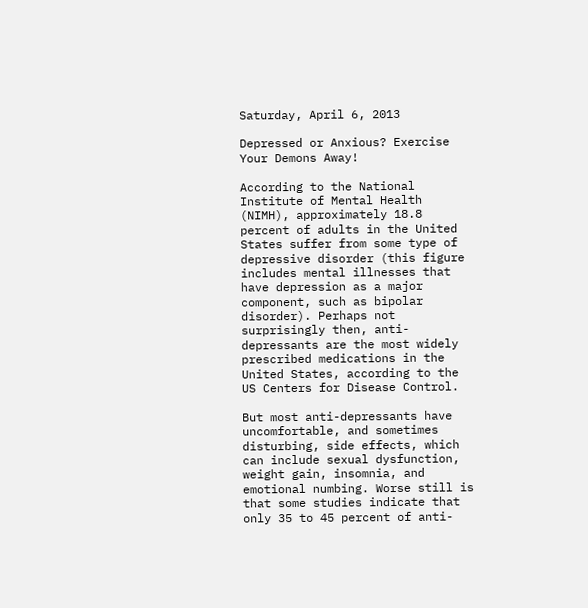Saturday, April 6, 2013

Depressed or Anxious? Exercise Your Demons Away!

According to the National Institute of Mental Health (NIMH), approximately 18.8 percent of adults in the United States suffer from some type of depressive disorder (this figure includes mental illnesses that have depression as a major component, such as bipolar disorder). Perhaps not surprisingly then, anti-depressants are the most widely prescribed medications in the United States, according to the US Centers for Disease Control.

But most anti-depressants have uncomfortable, and sometimes disturbing, side effects, which can include sexual dysfunction, weight gain, insomnia, and emotional numbing. Worse still is that some studies indicate that only 35 to 45 percent of anti-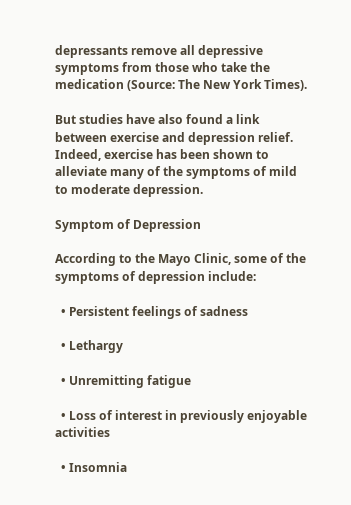depressants remove all depressive symptoms from those who take the medication (Source: The New York Times).

But studies have also found a link between exercise and depression relief. Indeed, exercise has been shown to alleviate many of the symptoms of mild to moderate depression.

Symptom of Depression

According to the Mayo Clinic, some of the symptoms of depression include:

  • Persistent feelings of sadness

  • Lethargy

  • Unremitting fatigue

  • Loss of interest in previously enjoyable activities

  • Insomnia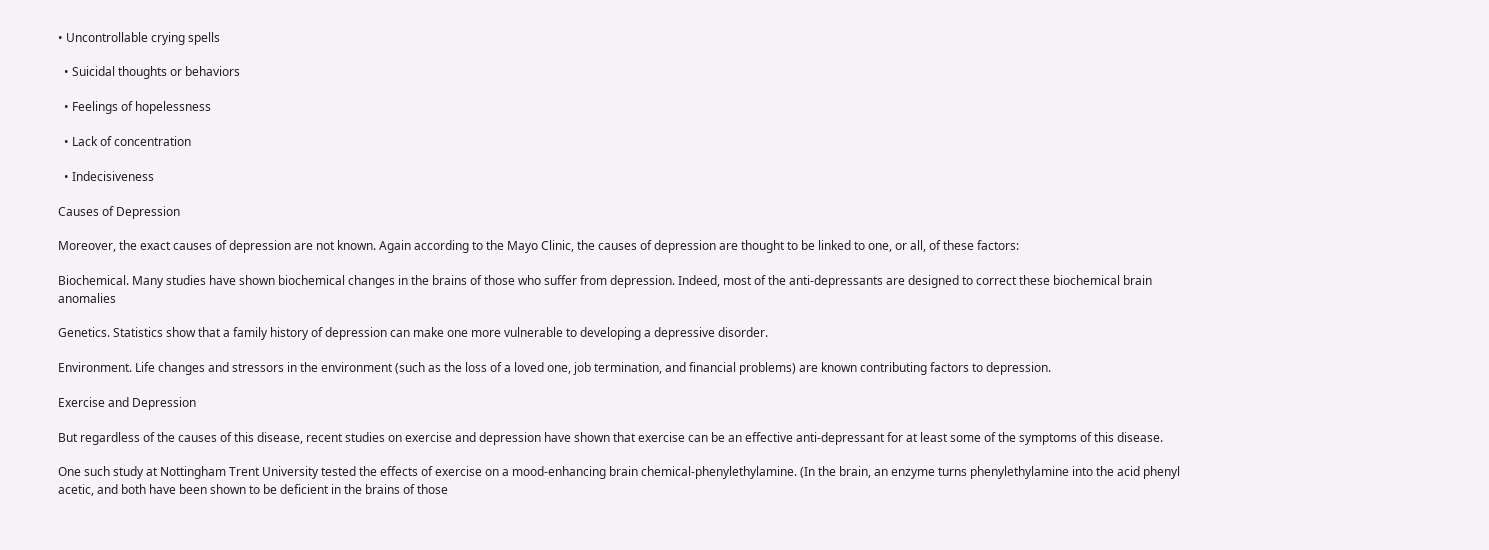• Uncontrollable crying spells

  • Suicidal thoughts or behaviors

  • Feelings of hopelessness

  • Lack of concentration

  • Indecisiveness

Causes of Depression

Moreover, the exact causes of depression are not known. Again according to the Mayo Clinic, the causes of depression are thought to be linked to one, or all, of these factors:

Biochemical. Many studies have shown biochemical changes in the brains of those who suffer from depression. Indeed, most of the anti-depressants are designed to correct these biochemical brain anomalies

Genetics. Statistics show that a family history of depression can make one more vulnerable to developing a depressive disorder.

Environment. Life changes and stressors in the environment (such as the loss of a loved one, job termination, and financial problems) are known contributing factors to depression.

Exercise and Depression

But regardless of the causes of this disease, recent studies on exercise and depression have shown that exercise can be an effective anti-depressant for at least some of the symptoms of this disease.

One such study at Nottingham Trent University tested the effects of exercise on a mood-enhancing brain chemical-phenylethylamine. (In the brain, an enzyme turns phenylethylamine into the acid phenyl acetic, and both have been shown to be deficient in the brains of those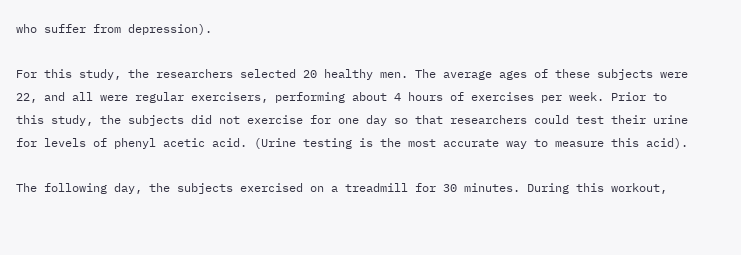who suffer from depression).

For this study, the researchers selected 20 healthy men. The average ages of these subjects were 22, and all were regular exercisers, performing about 4 hours of exercises per week. Prior to this study, the subjects did not exercise for one day so that researchers could test their urine for levels of phenyl acetic acid. (Urine testing is the most accurate way to measure this acid).

The following day, the subjects exercised on a treadmill for 30 minutes. During this workout,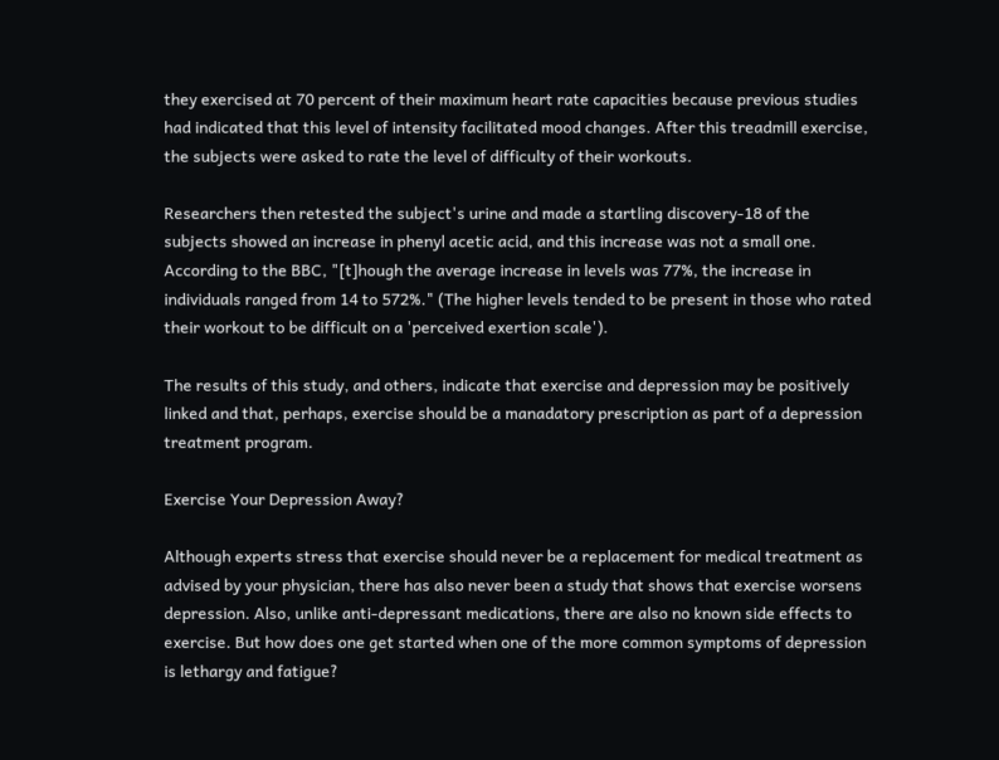they exercised at 70 percent of their maximum heart rate capacities because previous studies had indicated that this level of intensity facilitated mood changes. After this treadmill exercise, the subjects were asked to rate the level of difficulty of their workouts.

Researchers then retested the subject's urine and made a startling discovery-18 of the subjects showed an increase in phenyl acetic acid, and this increase was not a small one. According to the BBC, "[t]hough the average increase in levels was 77%, the increase in individuals ranged from 14 to 572%." (The higher levels tended to be present in those who rated their workout to be difficult on a 'perceived exertion scale').

The results of this study, and others, indicate that exercise and depression may be positively linked and that, perhaps, exercise should be a manadatory prescription as part of a depression treatment program.

Exercise Your Depression Away?

Although experts stress that exercise should never be a replacement for medical treatment as advised by your physician, there has also never been a study that shows that exercise worsens depression. Also, unlike anti-depressant medications, there are also no known side effects to exercise. But how does one get started when one of the more common symptoms of depression is lethargy and fatigue?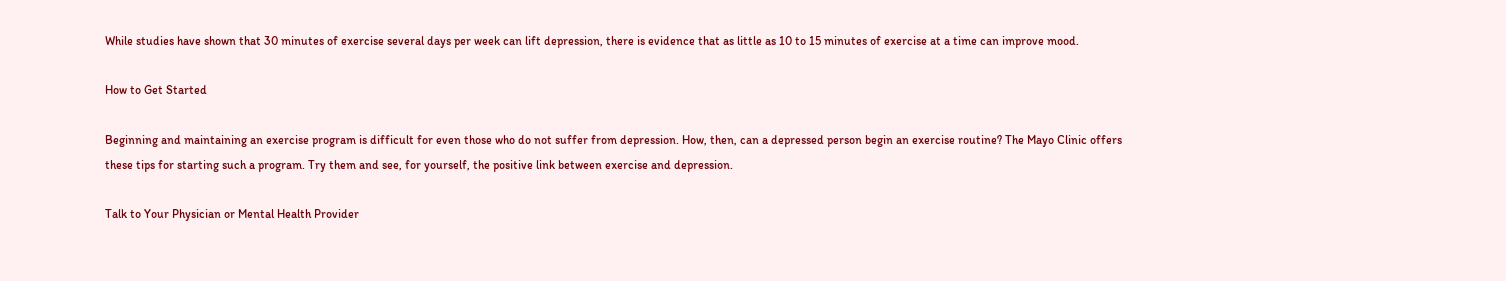While studies have shown that 30 minutes of exercise several days per week can lift depression, there is evidence that as little as 10 to 15 minutes of exercise at a time can improve mood.

How to Get Started

Beginning and maintaining an exercise program is difficult for even those who do not suffer from depression. How, then, can a depressed person begin an exercise routine? The Mayo Clinic offers these tips for starting such a program. Try them and see, for yourself, the positive link between exercise and depression.

Talk to Your Physician or Mental Health Provider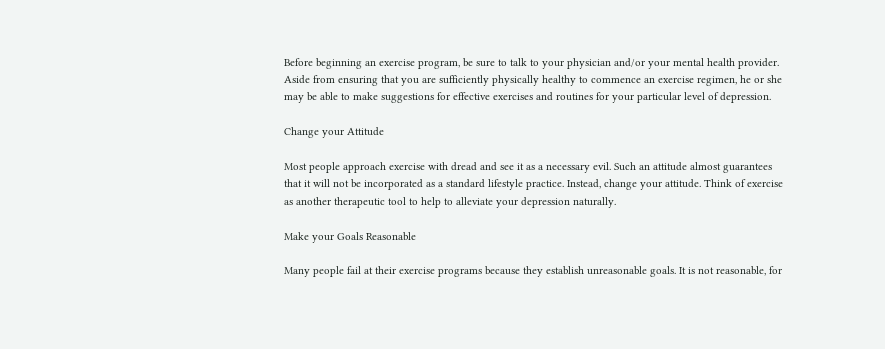Before beginning an exercise program, be sure to talk to your physician and/or your mental health provider. Aside from ensuring that you are sufficiently physically healthy to commence an exercise regimen, he or she may be able to make suggestions for effective exercises and routines for your particular level of depression.

Change your Attitude

Most people approach exercise with dread and see it as a necessary evil. Such an attitude almost guarantees that it will not be incorporated as a standard lifestyle practice. Instead, change your attitude. Think of exercise as another therapeutic tool to help to alleviate your depression naturally.

Make your Goals Reasonable

Many people fail at their exercise programs because they establish unreasonable goals. It is not reasonable, for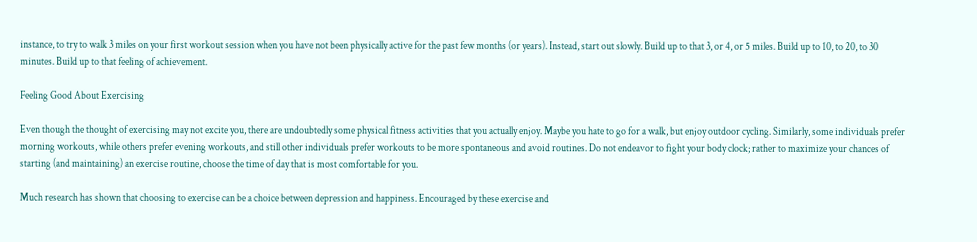instance, to try to walk 3 miles on your first workout session when you have not been physically active for the past few months (or years). Instead, start out slowly. Build up to that 3, or 4, or 5 miles. Build up to 10, to 20, to 30 minutes. Build up to that feeling of achievement.

Feeling Good About Exercising

Even though the thought of exercising may not excite you, there are undoubtedly some physical fitness activities that you actually enjoy. Maybe you hate to go for a walk, but enjoy outdoor cycling. Similarly, some individuals prefer morning workouts, while others prefer evening workouts, and still other individuals prefer workouts to be more spontaneous and avoid routines. Do not endeavor to fight your body clock; rather to maximize your chances of starting (and maintaining) an exercise routine, choose the time of day that is most comfortable for you.

Much research has shown that choosing to exercise can be a choice between depression and happiness. Encouraged by these exercise and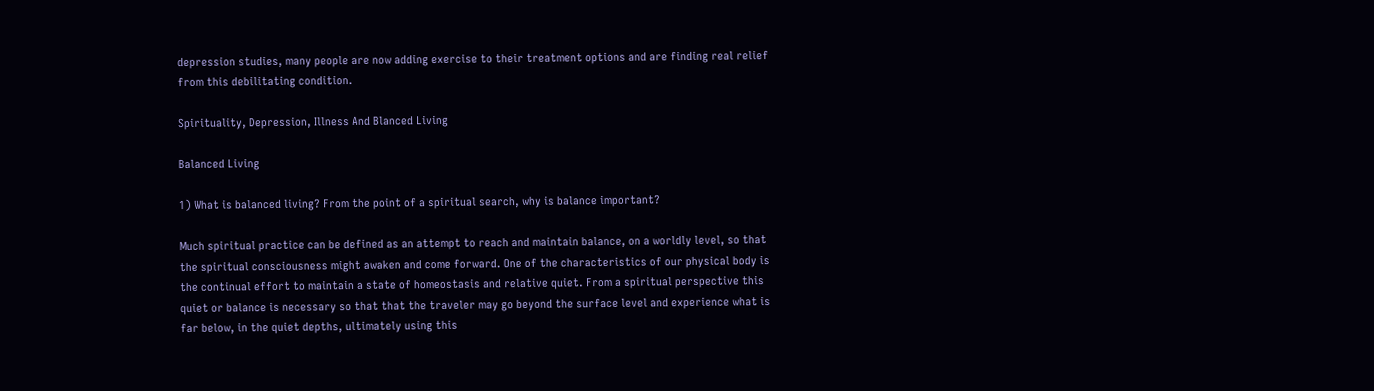depression studies, many people are now adding exercise to their treatment options and are finding real relief from this debilitating condition.

Spirituality, Depression, Illness And Blanced Living

Balanced Living

1) What is balanced living? From the point of a spiritual search, why is balance important?

Much spiritual practice can be defined as an attempt to reach and maintain balance, on a worldly level, so that the spiritual consciousness might awaken and come forward. One of the characteristics of our physical body is the continual effort to maintain a state of homeostasis and relative quiet. From a spiritual perspective this quiet or balance is necessary so that that the traveler may go beyond the surface level and experience what is far below, in the quiet depths, ultimately using this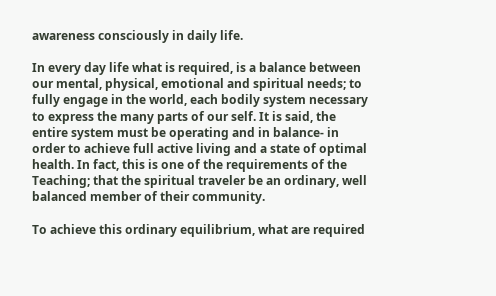awareness consciously in daily life.

In every day life what is required, is a balance between our mental, physical, emotional and spiritual needs; to fully engage in the world, each bodily system necessary to express the many parts of our self. It is said, the entire system must be operating and in balance- in order to achieve full active living and a state of optimal health. In fact, this is one of the requirements of the Teaching; that the spiritual traveler be an ordinary, well balanced member of their community.

To achieve this ordinary equilibrium, what are required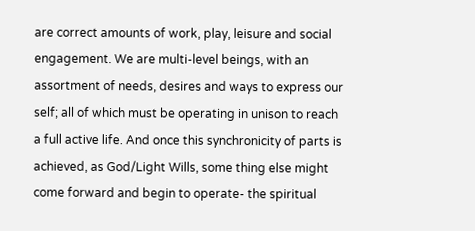are correct amounts of work, play, leisure and social engagement. We are multi-level beings, with an assortment of needs, desires and ways to express our self; all of which must be operating in unison to reach a full active life. And once this synchronicity of parts is achieved, as God/Light Wills, some thing else might come forward and begin to operate- the spiritual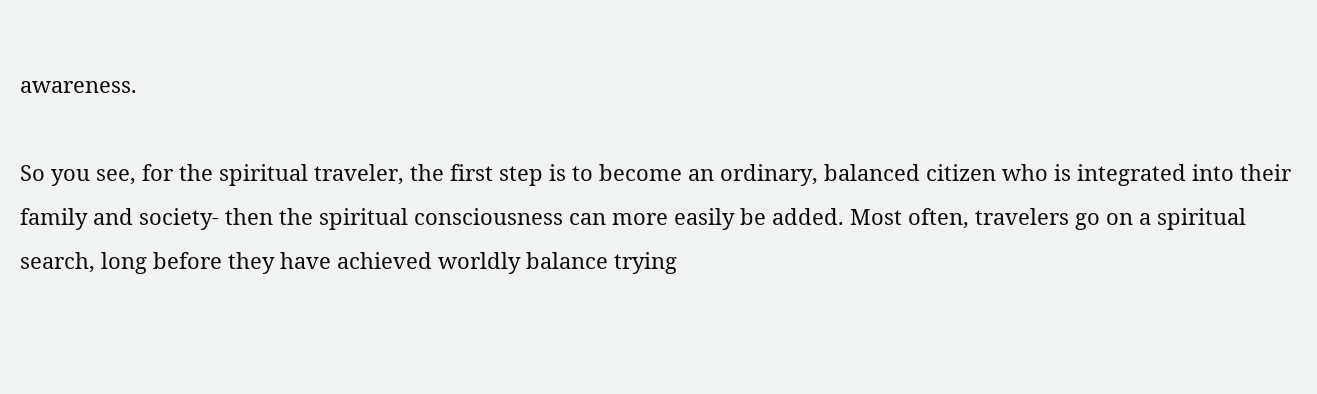awareness.

So you see, for the spiritual traveler, the first step is to become an ordinary, balanced citizen who is integrated into their family and society- then the spiritual consciousness can more easily be added. Most often, travelers go on a spiritual search, long before they have achieved worldly balance trying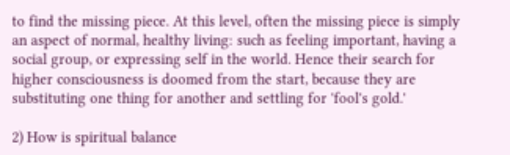to find the missing piece. At this level, often the missing piece is simply an aspect of normal, healthy living: such as feeling important, having a social group, or expressing self in the world. Hence their search for higher consciousness is doomed from the start, because they are substituting one thing for another and settling for 'fool's gold.'

2) How is spiritual balance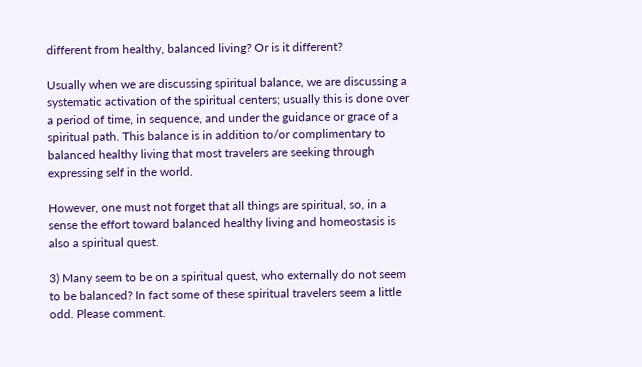different from healthy, balanced living? Or is it different?

Usually when we are discussing spiritual balance, we are discussing a systematic activation of the spiritual centers; usually this is done over a period of time, in sequence, and under the guidance or grace of a spiritual path. This balance is in addition to/or complimentary to balanced healthy living that most travelers are seeking through expressing self in the world.

However, one must not forget that all things are spiritual, so, in a sense the effort toward balanced healthy living and homeostasis is also a spiritual quest.

3) Many seem to be on a spiritual quest, who externally do not seem to be balanced? In fact some of these spiritual travelers seem a little odd. Please comment.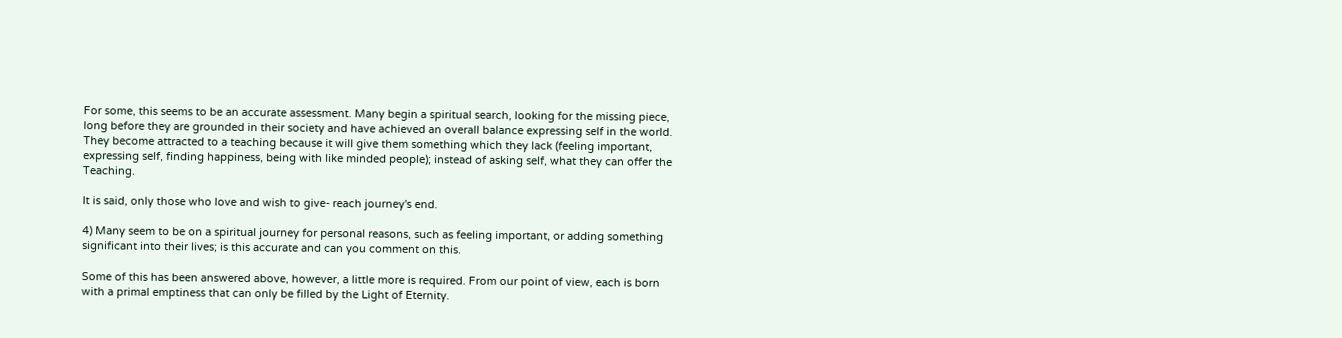For some, this seems to be an accurate assessment. Many begin a spiritual search, looking for the missing piece, long before they are grounded in their society and have achieved an overall balance expressing self in the world. They become attracted to a teaching because it will give them something which they lack (feeling important, expressing self, finding happiness, being with like minded people); instead of asking self, what they can offer the Teaching.

It is said, only those who love and wish to give- reach journey's end.

4) Many seem to be on a spiritual journey for personal reasons, such as feeling important, or adding something significant into their lives; is this accurate and can you comment on this.

Some of this has been answered above, however, a little more is required. From our point of view, each is born with a primal emptiness that can only be filled by the Light of Eternity.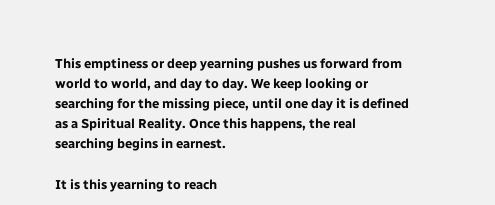This emptiness or deep yearning pushes us forward from world to world, and day to day. We keep looking or searching for the missing piece, until one day it is defined as a Spiritual Reality. Once this happens, the real searching begins in earnest.

It is this yearning to reach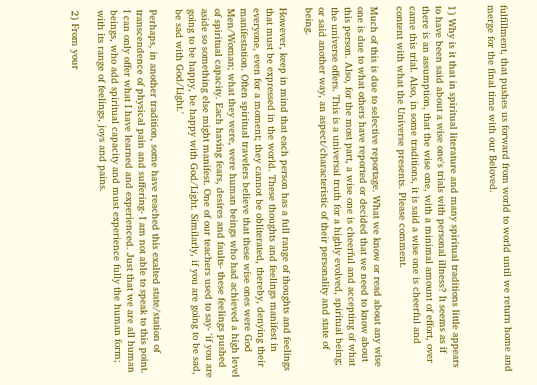fulfillment, that pushes us forward from world to world until we return home and merge for the final time with our Beloved.


1) Why is it that in spiritual literature and many spiritual traditions little appears to have been said about a wise one's trials with personal illness? It seems as if there is an assumption, that the wise one, with a minimal amount of effort, over came this trial. Also, in some traditions, it is said a wise one is cheerful and content with what the Universe presents. Please comment.

Much of this is due to selective reportage. What we know or read about any wise one is due to what others have reported or decided that we need to know about this person. Also, for the most part, a wise one is cheerful and accepting of what the universe offers. This is a universal truth for a highly evolved, spiritual being; or said another way, an aspect/characteristic of their personality and state of being.

However, keep in mind that each person has a full range of thoughts and feelings that must be expressed in the world. These thoughts and feelings manifest in everyone, even for a moment; they cannot be obliterated, thereby, denying their manifestation. Often spiritual travelers believe that these wise ones were God Men/Woman; what they were, were human beings who had achieved a high level of spiritual capacity. Each having fears, desires and faults- these feelings pushed aside so something else might manifest. One of our teachers used to say- 'if you are going to be happy, be happy with God/Light. Similarly, if you are going to be sad, be sad with God/Light.'

Perhaps, in another tradition, some have reached this exalted state/station of transcendence of physical pain and suffering- I am not able to speak to this point. I can only offer what I have learned and experienced. Just that we are all human beings, who add spiritual capacity and must experience fully the human form; with its range of feelings, joys and pains.

2) From your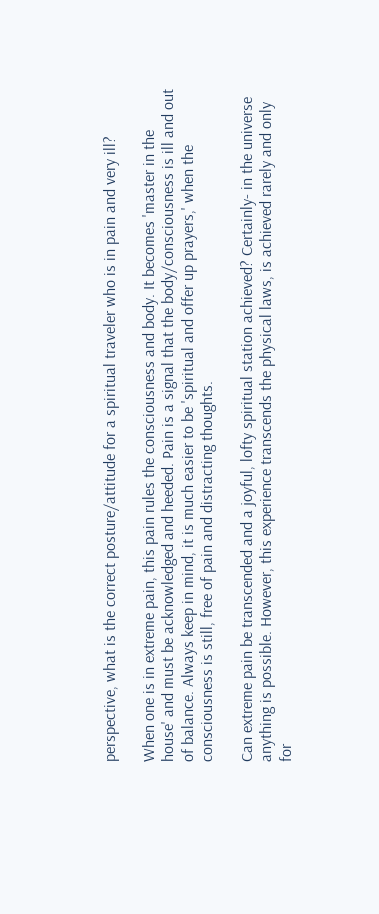perspective, what is the correct posture/attitude for a spiritual traveler who is in pain and very ill?

When one is in extreme pain, this pain rules the consciousness and body. It becomes 'master in the house' and must be acknowledged and heeded. Pain is a signal that the body/consciousness is ill and out of balance. Always keep in mind, it is much easier to be 'spiritual and offer up prayers,' when the consciousness is still, free of pain and distracting thoughts.

Can extreme pain be transcended and a joyful, lofty spiritual station achieved? Certainly- in the universe anything is possible. However, this experience transcends the physical laws, is achieved rarely and only for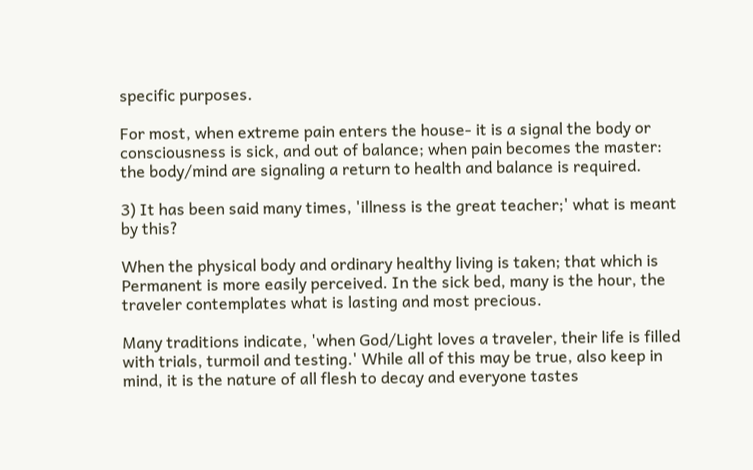specific purposes.

For most, when extreme pain enters the house- it is a signal the body or consciousness is sick, and out of balance; when pain becomes the master: the body/mind are signaling a return to health and balance is required.

3) It has been said many times, 'illness is the great teacher;' what is meant by this?

When the physical body and ordinary healthy living is taken; that which is Permanent is more easily perceived. In the sick bed, many is the hour, the traveler contemplates what is lasting and most precious.

Many traditions indicate, 'when God/Light loves a traveler, their life is filled with trials, turmoil and testing.' While all of this may be true, also keep in mind, it is the nature of all flesh to decay and everyone tastes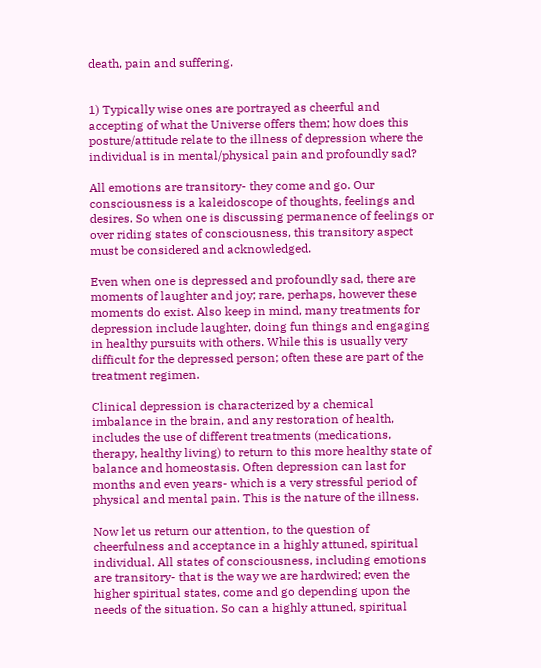death, pain and suffering.


1) Typically wise ones are portrayed as cheerful and accepting of what the Universe offers them; how does this posture/attitude relate to the illness of depression where the individual is in mental/physical pain and profoundly sad?

All emotions are transitory- they come and go. Our consciousness is a kaleidoscope of thoughts, feelings and desires. So when one is discussing permanence of feelings or over riding states of consciousness, this transitory aspect must be considered and acknowledged.

Even when one is depressed and profoundly sad, there are moments of laughter and joy; rare, perhaps, however these moments do exist. Also keep in mind, many treatments for depression include laughter, doing fun things and engaging in healthy pursuits with others. While this is usually very difficult for the depressed person; often these are part of the treatment regimen.

Clinical depression is characterized by a chemical imbalance in the brain, and any restoration of health, includes the use of different treatments (medications, therapy, healthy living) to return to this more healthy state of balance and homeostasis. Often depression can last for months and even years- which is a very stressful period of physical and mental pain. This is the nature of the illness.

Now let us return our attention, to the question of cheerfulness and acceptance in a highly attuned, spiritual individual. All states of consciousness, including emotions are transitory- that is the way we are hardwired; even the higher spiritual states, come and go depending upon the needs of the situation. So can a highly attuned, spiritual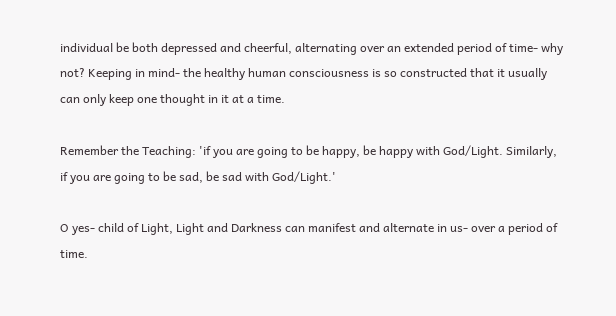individual be both depressed and cheerful, alternating over an extended period of time- why not? Keeping in mind- the healthy human consciousness is so constructed that it usually can only keep one thought in it at a time.

Remember the Teaching: 'if you are going to be happy, be happy with God/Light. Similarly, if you are going to be sad, be sad with God/Light.'

O yes- child of Light, Light and Darkness can manifest and alternate in us- over a period of time.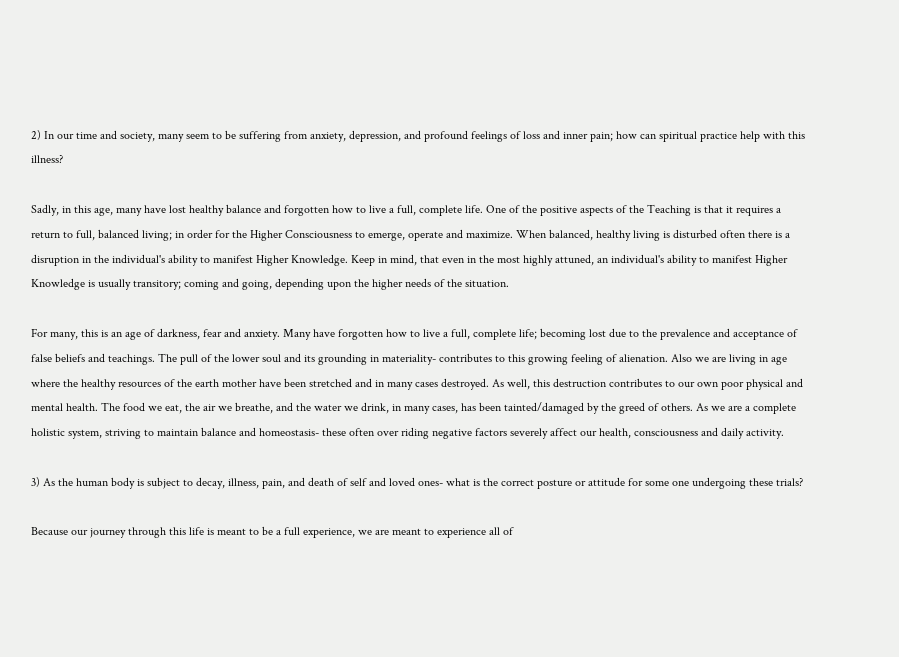2) In our time and society, many seem to be suffering from anxiety, depression, and profound feelings of loss and inner pain; how can spiritual practice help with this illness?

Sadly, in this age, many have lost healthy balance and forgotten how to live a full, complete life. One of the positive aspects of the Teaching is that it requires a return to full, balanced living; in order for the Higher Consciousness to emerge, operate and maximize. When balanced, healthy living is disturbed often there is a disruption in the individual's ability to manifest Higher Knowledge. Keep in mind, that even in the most highly attuned, an individual's ability to manifest Higher Knowledge is usually transitory; coming and going, depending upon the higher needs of the situation.

For many, this is an age of darkness, fear and anxiety. Many have forgotten how to live a full, complete life; becoming lost due to the prevalence and acceptance of false beliefs and teachings. The pull of the lower soul and its grounding in materiality- contributes to this growing feeling of alienation. Also we are living in age where the healthy resources of the earth mother have been stretched and in many cases destroyed. As well, this destruction contributes to our own poor physical and mental health. The food we eat, the air we breathe, and the water we drink, in many cases, has been tainted/damaged by the greed of others. As we are a complete holistic system, striving to maintain balance and homeostasis- these often over riding negative factors severely affect our health, consciousness and daily activity.

3) As the human body is subject to decay, illness, pain, and death of self and loved ones- what is the correct posture or attitude for some one undergoing these trials?

Because our journey through this life is meant to be a full experience, we are meant to experience all of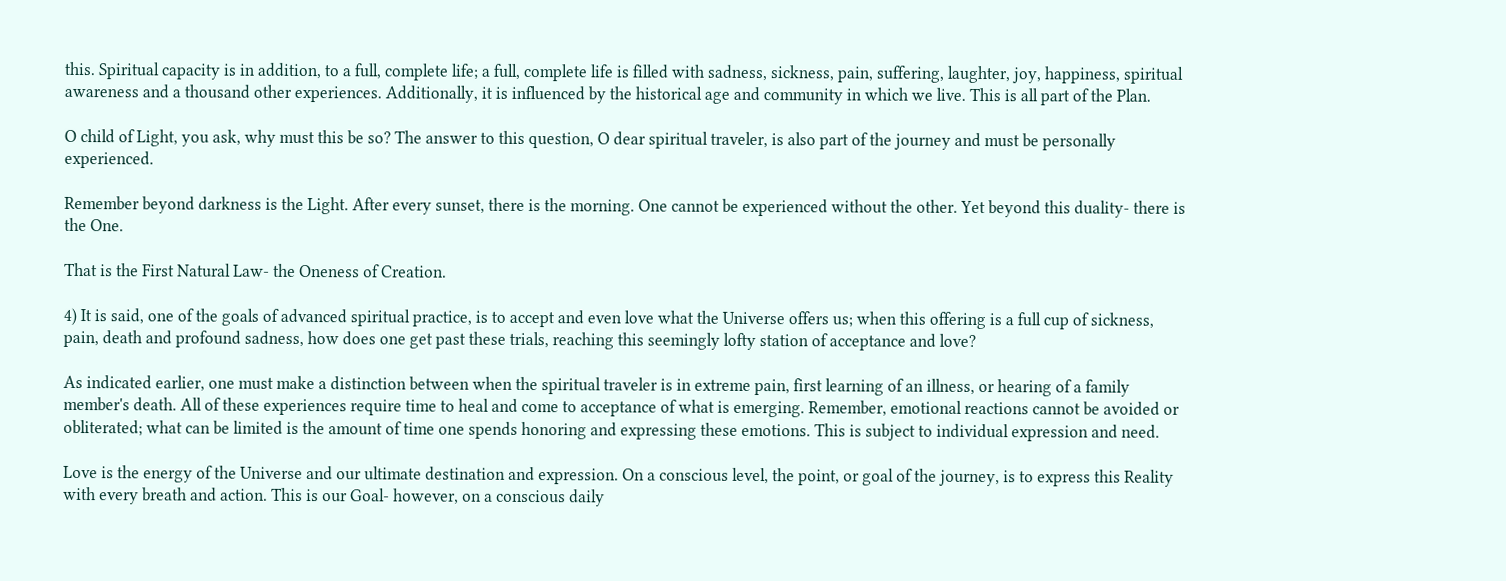this. Spiritual capacity is in addition, to a full, complete life; a full, complete life is filled with sadness, sickness, pain, suffering, laughter, joy, happiness, spiritual awareness and a thousand other experiences. Additionally, it is influenced by the historical age and community in which we live. This is all part of the Plan.

O child of Light, you ask, why must this be so? The answer to this question, O dear spiritual traveler, is also part of the journey and must be personally experienced.

Remember beyond darkness is the Light. After every sunset, there is the morning. One cannot be experienced without the other. Yet beyond this duality- there is the One.

That is the First Natural Law- the Oneness of Creation.

4) It is said, one of the goals of advanced spiritual practice, is to accept and even love what the Universe offers us; when this offering is a full cup of sickness, pain, death and profound sadness, how does one get past these trials, reaching this seemingly lofty station of acceptance and love?

As indicated earlier, one must make a distinction between when the spiritual traveler is in extreme pain, first learning of an illness, or hearing of a family member's death. All of these experiences require time to heal and come to acceptance of what is emerging. Remember, emotional reactions cannot be avoided or obliterated; what can be limited is the amount of time one spends honoring and expressing these emotions. This is subject to individual expression and need.

Love is the energy of the Universe and our ultimate destination and expression. On a conscious level, the point, or goal of the journey, is to express this Reality with every breath and action. This is our Goal- however, on a conscious daily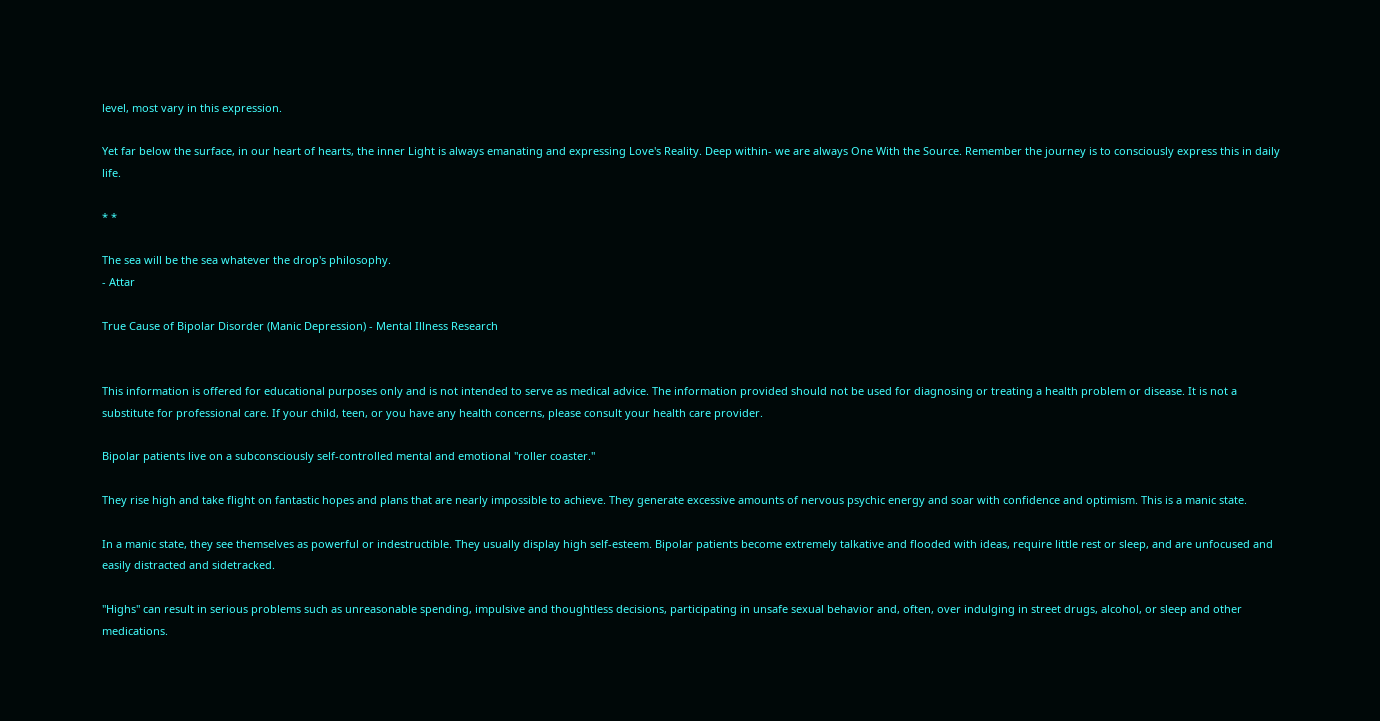level, most vary in this expression.

Yet far below the surface, in our heart of hearts, the inner Light is always emanating and expressing Love's Reality. Deep within- we are always One With the Source. Remember the journey is to consciously express this in daily life.

* *

The sea will be the sea whatever the drop's philosophy.
- Attar

True Cause of Bipolar Disorder (Manic Depression) - Mental Illness Research


This information is offered for educational purposes only and is not intended to serve as medical advice. The information provided should not be used for diagnosing or treating a health problem or disease. It is not a substitute for professional care. If your child, teen, or you have any health concerns, please consult your health care provider.

Bipolar patients live on a subconsciously self-controlled mental and emotional "roller coaster."

They rise high and take flight on fantastic hopes and plans that are nearly impossible to achieve. They generate excessive amounts of nervous psychic energy and soar with confidence and optimism. This is a manic state.

In a manic state, they see themselves as powerful or indestructible. They usually display high self-esteem. Bipolar patients become extremely talkative and flooded with ideas, require little rest or sleep, and are unfocused and easily distracted and sidetracked.

"Highs" can result in serious problems such as unreasonable spending, impulsive and thoughtless decisions, participating in unsafe sexual behavior and, often, over indulging in street drugs, alcohol, or sleep and other medications.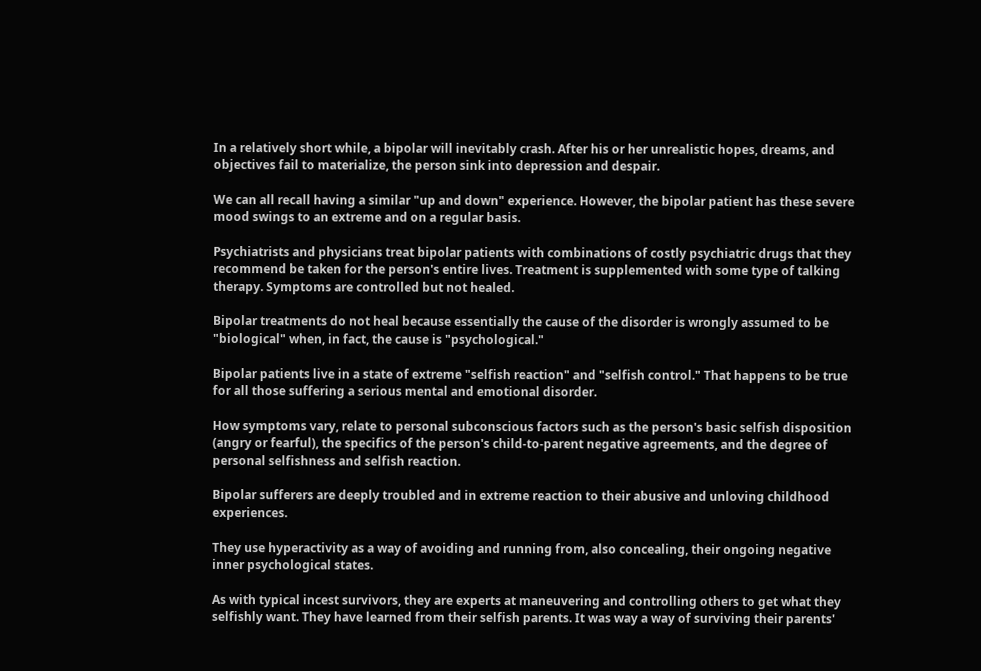In a relatively short while, a bipolar will inevitably crash. After his or her unrealistic hopes, dreams, and objectives fail to materialize, the person sink into depression and despair.

We can all recall having a similar "up and down" experience. However, the bipolar patient has these severe mood swings to an extreme and on a regular basis.

Psychiatrists and physicians treat bipolar patients with combinations of costly psychiatric drugs that they recommend be taken for the person's entire lives. Treatment is supplemented with some type of talking therapy. Symptoms are controlled but not healed.

Bipolar treatments do not heal because essentially the cause of the disorder is wrongly assumed to be "biological" when, in fact, the cause is "psychological."

Bipolar patients live in a state of extreme "selfish reaction" and "selfish control." That happens to be true for all those suffering a serious mental and emotional disorder.

How symptoms vary, relate to personal subconscious factors such as the person's basic selfish disposition (angry or fearful), the specifics of the person's child-to-parent negative agreements, and the degree of personal selfishness and selfish reaction.

Bipolar sufferers are deeply troubled and in extreme reaction to their abusive and unloving childhood experiences.

They use hyperactivity as a way of avoiding and running from, also concealing, their ongoing negative inner psychological states.

As with typical incest survivors, they are experts at maneuvering and controlling others to get what they selfishly want. They have learned from their selfish parents. It was way a way of surviving their parents'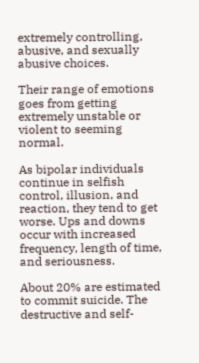extremely controlling, abusive, and sexually abusive choices.

Their range of emotions goes from getting extremely unstable or violent to seeming normal.

As bipolar individuals continue in selfish control, illusion, and reaction, they tend to get worse. Ups and downs occur with increased frequency, length of time, and seriousness.

About 20% are estimated to commit suicide. The destructive and self-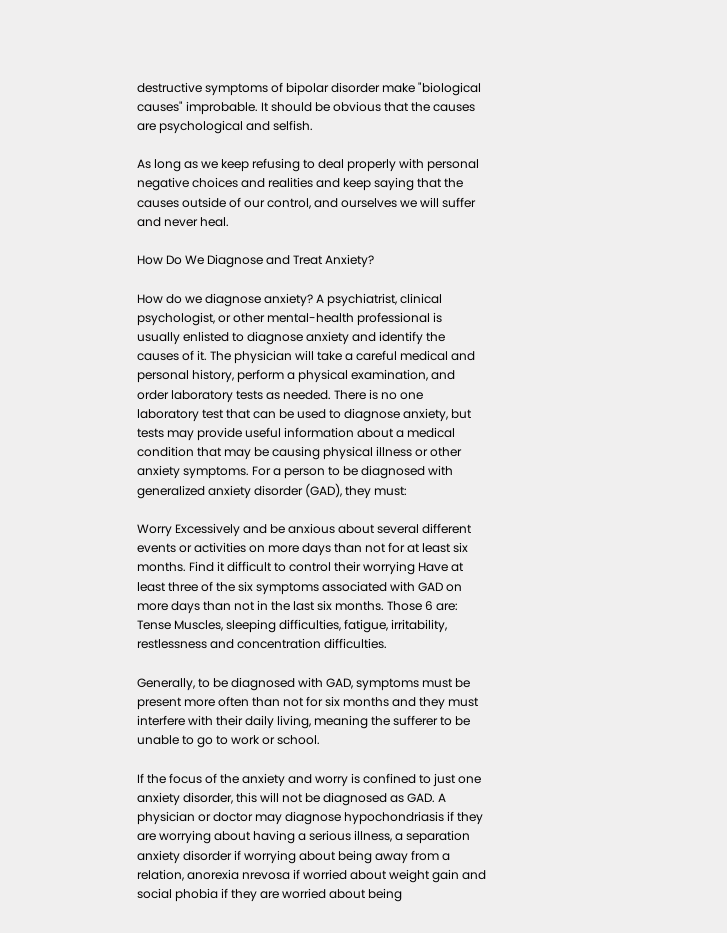destructive symptoms of bipolar disorder make "biological causes" improbable. It should be obvious that the causes are psychological and selfish.

As long as we keep refusing to deal properly with personal negative choices and realities and keep saying that the causes outside of our control, and ourselves we will suffer and never heal.

How Do We Diagnose and Treat Anxiety?

How do we diagnose anxiety? A psychiatrist, clinical psychologist, or other mental-health professional is usually enlisted to diagnose anxiety and identify the causes of it. The physician will take a careful medical and personal history, perform a physical examination, and order laboratory tests as needed. There is no one laboratory test that can be used to diagnose anxiety, but tests may provide useful information about a medical condition that may be causing physical illness or other anxiety symptoms. For a person to be diagnosed with generalized anxiety disorder (GAD), they must:

Worry Excessively and be anxious about several different events or activities on more days than not for at least six months. Find it difficult to control their worrying Have at least three of the six symptoms associated with GAD on more days than not in the last six months. Those 6 are: Tense Muscles, sleeping difficulties, fatigue, irritability, restlessness and concentration difficulties.

Generally, to be diagnosed with GAD, symptoms must be present more often than not for six months and they must interfere with their daily living, meaning the sufferer to be unable to go to work or school.

If the focus of the anxiety and worry is confined to just one anxiety disorder, this will not be diagnosed as GAD. A physician or doctor may diagnose hypochondriasis if they are worrying about having a serious illness, a separation anxiety disorder if worrying about being away from a relation, anorexia nrevosa if worried about weight gain and social phobia if they are worried about being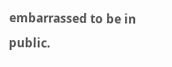embarrassed to be in public.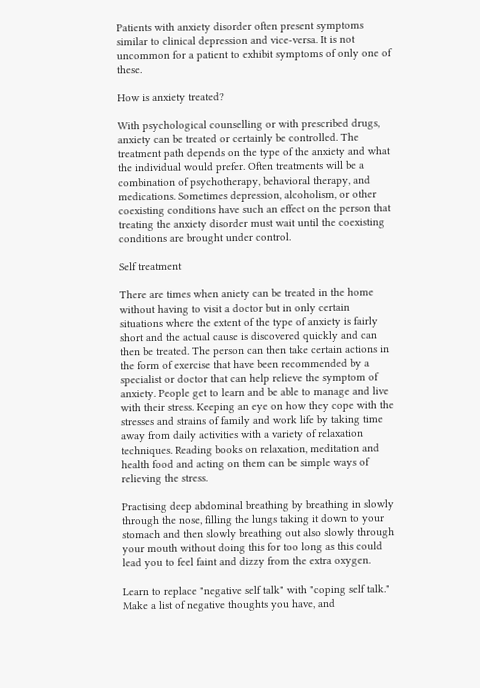Patients with anxiety disorder often present symptoms similar to clinical depression and vice-versa. It is not uncommon for a patient to exhibit symptoms of only one of these.

How is anxiety treated?

With psychological counselling or with prescribed drugs, anxiety can be treated or certainly be controlled. The treatment path depends on the type of the anxiety and what the individual would prefer. Often treatments will be a combination of psychotherapy, behavioral therapy, and medications. Sometimes depression, alcoholism, or other coexisting conditions have such an effect on the person that treating the anxiety disorder must wait until the coexisting conditions are brought under control.

Self treatment

There are times when aniety can be treated in the home without having to visit a doctor but in only certain situations where the extent of the type of anxiety is fairly short and the actual cause is discovered quickly and can then be treated. The person can then take certain actions in the form of exercise that have been recommended by a specialist or doctor that can help relieve the symptom of anxiety. People get to learn and be able to manage and live with their stress. Keeping an eye on how they cope with the stresses and strains of family and work life by taking time away from daily activities with a variety of relaxation techniques. Reading books on relaxation, meditation and health food and acting on them can be simple ways of relieving the stress.

Practising deep abdominal breathing by breathing in slowly through the nose, filling the lungs taking it down to your stomach and then slowly breathing out also slowly through your mouth without doing this for too long as this could lead you to feel faint and dizzy from the extra oxygen.

Learn to replace "negative self talk" with "coping self talk." Make a list of negative thoughts you have, and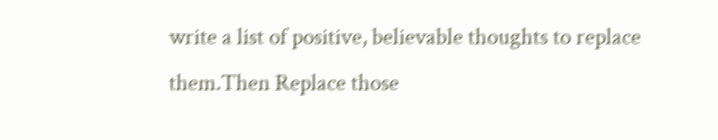write a list of positive, believable thoughts to replace them.Then Replace those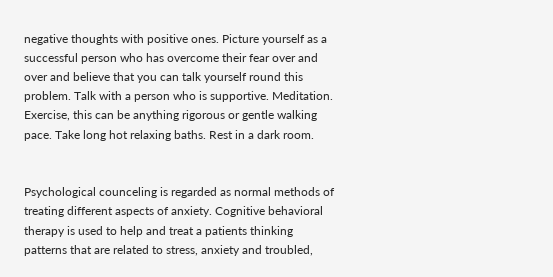negative thoughts with positive ones. Picture yourself as a successful person who has overcome their fear over and over and believe that you can talk yourself round this problem. Talk with a person who is supportive. Meditation. Exercise, this can be anything rigorous or gentle walking pace. Take long hot relaxing baths. Rest in a dark room.


Psychological counceling is regarded as normal methods of treating different aspects of anxiety. Cognitive behavioral therapy is used to help and treat a patients thinking patterns that are related to stress, anxiety and troubled,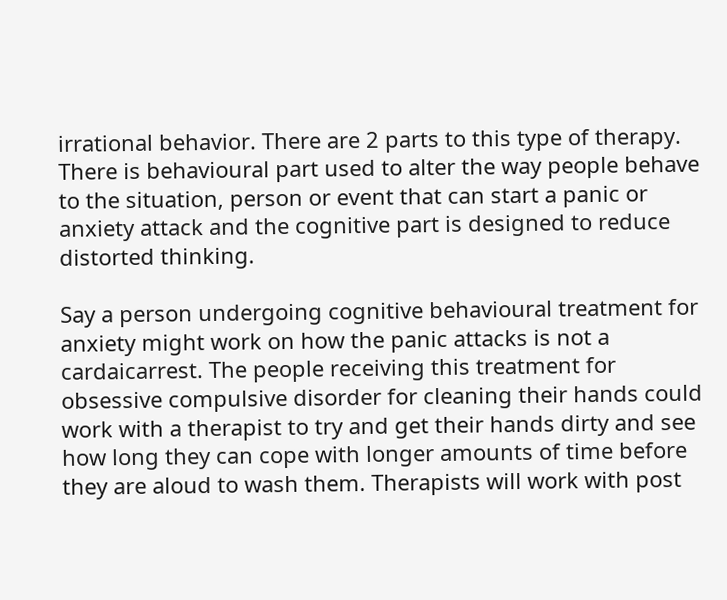irrational behavior. There are 2 parts to this type of therapy. There is behavioural part used to alter the way people behave to the situation, person or event that can start a panic or anxiety attack and the cognitive part is designed to reduce distorted thinking.

Say a person undergoing cognitive behavioural treatment for anxiety might work on how the panic attacks is not a cardaicarrest. The people receiving this treatment for obsessive compulsive disorder for cleaning their hands could work with a therapist to try and get their hands dirty and see how long they can cope with longer amounts of time before they are aloud to wash them. Therapists will work with post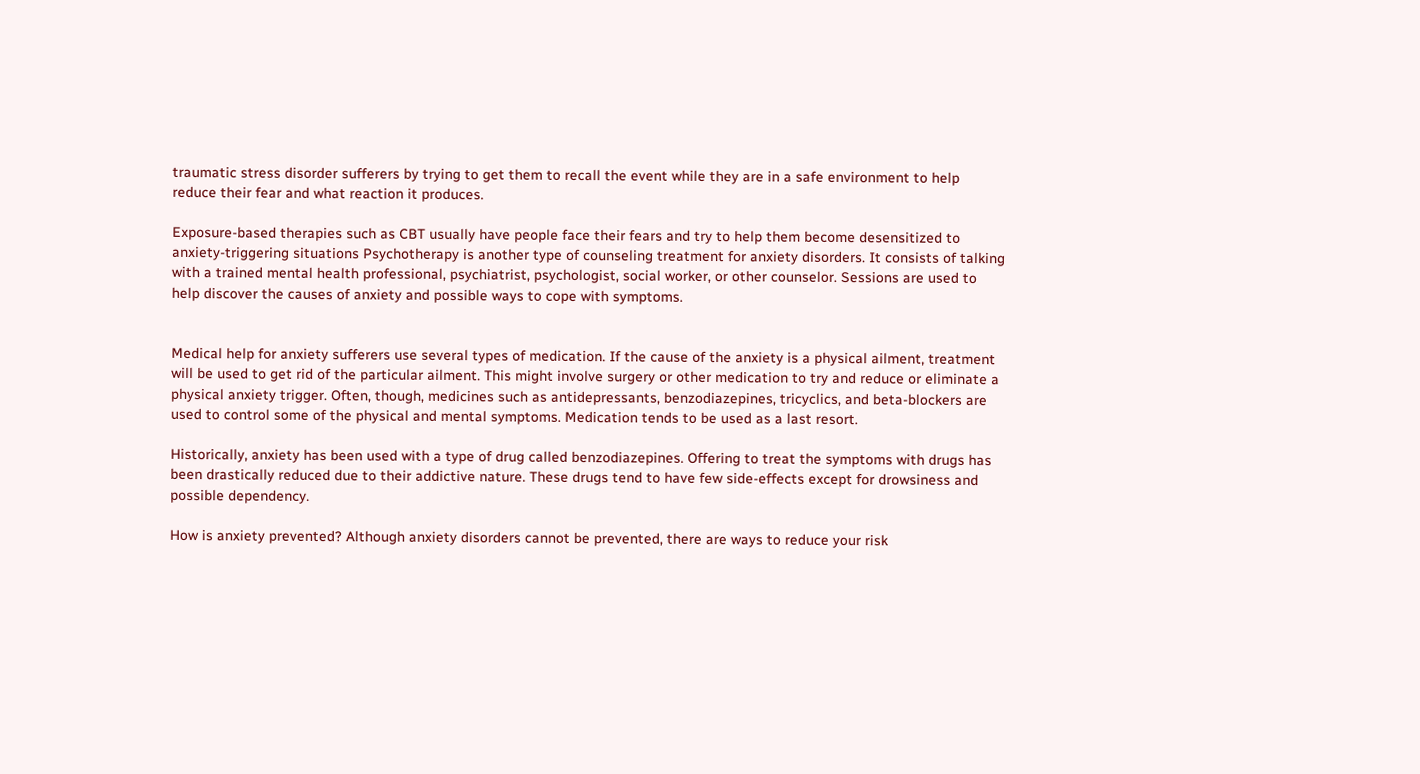traumatic stress disorder sufferers by trying to get them to recall the event while they are in a safe environment to help reduce their fear and what reaction it produces.

Exposure-based therapies such as CBT usually have people face their fears and try to help them become desensitized to anxiety-triggering situations Psychotherapy is another type of counseling treatment for anxiety disorders. It consists of talking with a trained mental health professional, psychiatrist, psychologist, social worker, or other counselor. Sessions are used to help discover the causes of anxiety and possible ways to cope with symptoms.


Medical help for anxiety sufferers use several types of medication. If the cause of the anxiety is a physical ailment, treatment will be used to get rid of the particular ailment. This might involve surgery or other medication to try and reduce or eliminate a physical anxiety trigger. Often, though, medicines such as antidepressants, benzodiazepines, tricyclics, and beta-blockers are used to control some of the physical and mental symptoms. Medication tends to be used as a last resort.

Historically, anxiety has been used with a type of drug called benzodiazepines. Offering to treat the symptoms with drugs has been drastically reduced due to their addictive nature. These drugs tend to have few side-effects except for drowsiness and possible dependency.

How is anxiety prevented? Although anxiety disorders cannot be prevented, there are ways to reduce your risk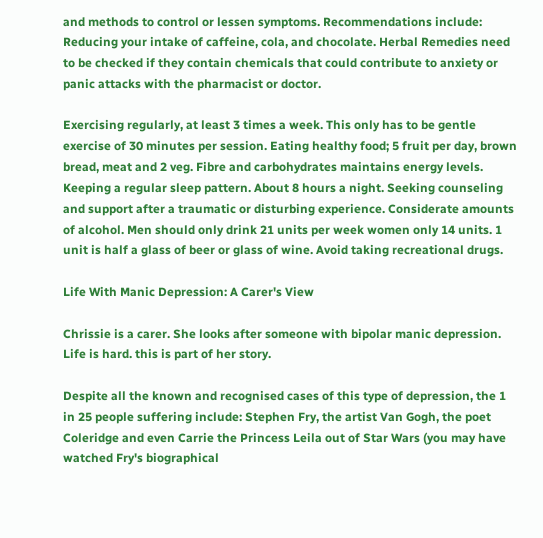and methods to control or lessen symptoms. Recommendations include: Reducing your intake of caffeine, cola, and chocolate. Herbal Remedies need to be checked if they contain chemicals that could contribute to anxiety or panic attacks with the pharmacist or doctor.

Exercising regularly, at least 3 times a week. This only has to be gentle exercise of 30 minutes per session. Eating healthy food; 5 fruit per day, brown bread, meat and 2 veg. Fibre and carbohydrates maintains energy levels. Keeping a regular sleep pattern. About 8 hours a night. Seeking counseling and support after a traumatic or disturbing experience. Considerate amounts of alcohol. Men should only drink 21 units per week women only 14 units. 1 unit is half a glass of beer or glass of wine. Avoid taking recreational drugs.

Life With Manic Depression: A Carer's View

Chrissie is a carer. She looks after someone with bipolar manic depression. Life is hard. this is part of her story.

Despite all the known and recognised cases of this type of depression, the 1 in 25 people suffering include: Stephen Fry, the artist Van Gogh, the poet Coleridge and even Carrie the Princess Leila out of Star Wars (you may have watched Fry's biographical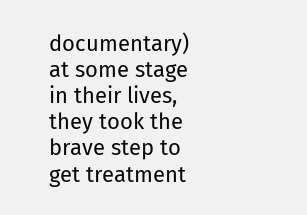documentary) at some stage in their lives, they took the brave step to get treatment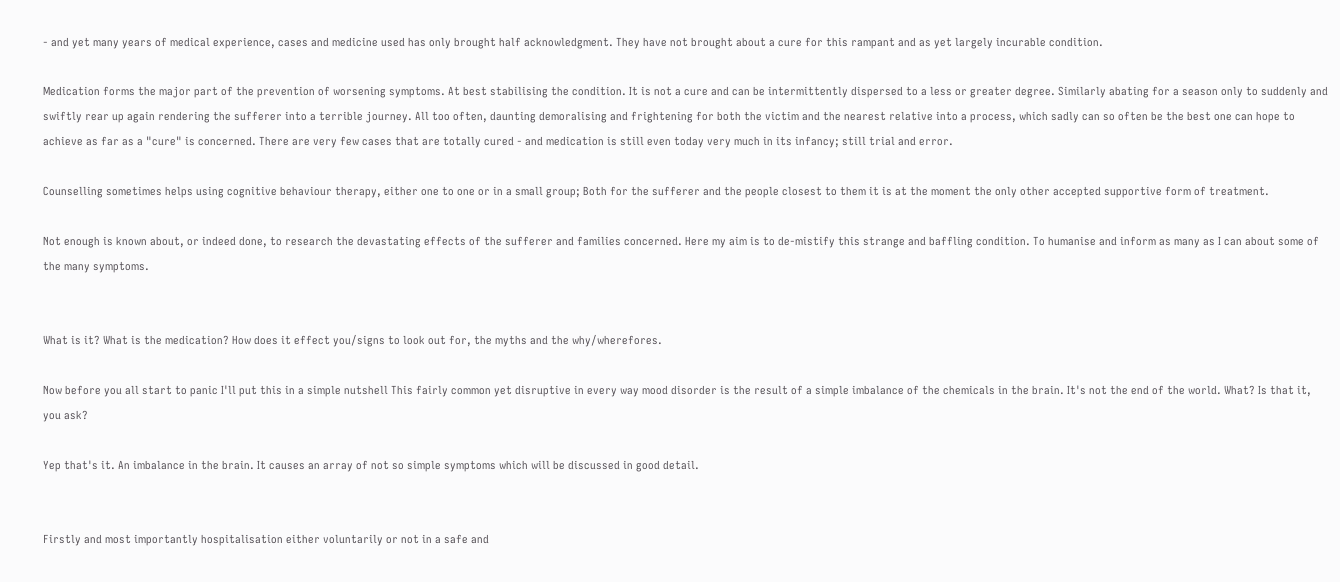- and yet many years of medical experience, cases and medicine used has only brought half acknowledgment. They have not brought about a cure for this rampant and as yet largely incurable condition.

Medication forms the major part of the prevention of worsening symptoms. At best stabilising the condition. It is not a cure and can be intermittently dispersed to a less or greater degree. Similarly abating for a season only to suddenly and swiftly rear up again rendering the sufferer into a terrible journey. All too often, daunting demoralising and frightening for both the victim and the nearest relative into a process, which sadly can so often be the best one can hope to achieve as far as a "cure" is concerned. There are very few cases that are totally cured - and medication is still even today very much in its infancy; still trial and error.

Counselling sometimes helps using cognitive behaviour therapy, either one to one or in a small group; Both for the sufferer and the people closest to them it is at the moment the only other accepted supportive form of treatment.

Not enough is known about, or indeed done, to research the devastating effects of the sufferer and families concerned. Here my aim is to de-mistify this strange and baffling condition. To humanise and inform as many as I can about some of the many symptoms.


What is it? What is the medication? How does it effect you/signs to look out for, the myths and the why/wherefores.

Now before you all start to panic I'll put this in a simple nutshell This fairly common yet disruptive in every way mood disorder is the result of a simple imbalance of the chemicals in the brain. It's not the end of the world. What? Is that it, you ask?

Yep that's it. An imbalance in the brain. It causes an array of not so simple symptoms which will be discussed in good detail.


Firstly and most importantly hospitalisation either voluntarily or not in a safe and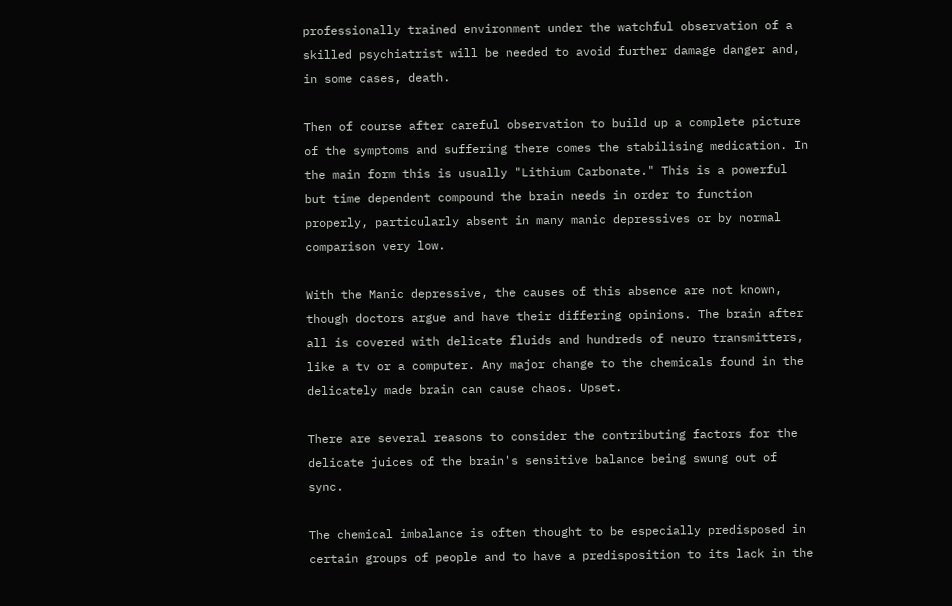professionally trained environment under the watchful observation of a skilled psychiatrist will be needed to avoid further damage danger and, in some cases, death.

Then of course after careful observation to build up a complete picture of the symptoms and suffering there comes the stabilising medication. In the main form this is usually "Lithium Carbonate." This is a powerful but time dependent compound the brain needs in order to function properly, particularly absent in many manic depressives or by normal comparison very low.

With the Manic depressive, the causes of this absence are not known, though doctors argue and have their differing opinions. The brain after all is covered with delicate fluids and hundreds of neuro transmitters, like a tv or a computer. Any major change to the chemicals found in the delicately made brain can cause chaos. Upset.

There are several reasons to consider the contributing factors for the delicate juices of the brain's sensitive balance being swung out of sync.

The chemical imbalance is often thought to be especially predisposed in certain groups of people and to have a predisposition to its lack in the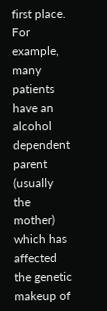first place. For example, many patients have an alcohol dependent parent (usually the mother) which has affected the genetic makeup of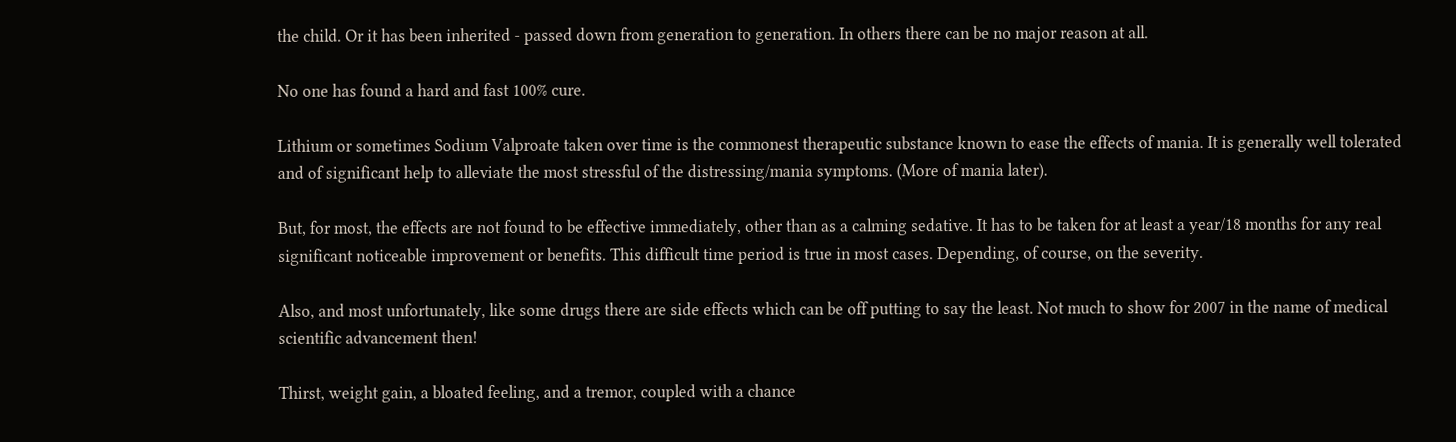the child. Or it has been inherited - passed down from generation to generation. In others there can be no major reason at all.

No one has found a hard and fast 100% cure.

Lithium or sometimes Sodium Valproate taken over time is the commonest therapeutic substance known to ease the effects of mania. It is generally well tolerated and of significant help to alleviate the most stressful of the distressing/mania symptoms. (More of mania later).

But, for most, the effects are not found to be effective immediately, other than as a calming sedative. It has to be taken for at least a year/18 months for any real significant noticeable improvement or benefits. This difficult time period is true in most cases. Depending, of course, on the severity.

Also, and most unfortunately, like some drugs there are side effects which can be off putting to say the least. Not much to show for 2007 in the name of medical scientific advancement then!

Thirst, weight gain, a bloated feeling, and a tremor, coupled with a chance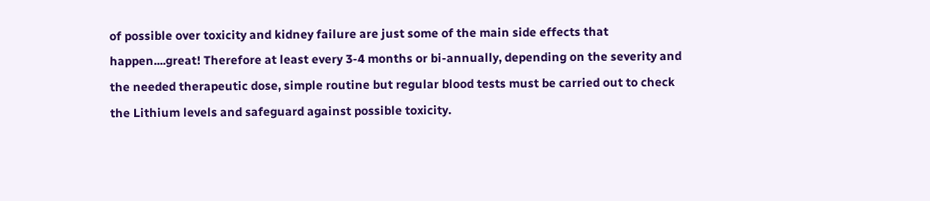of possible over toxicity and kidney failure are just some of the main side effects that happen....great! Therefore at least every 3-4 months or bi-annually, depending on the severity and the needed therapeutic dose, simple routine but regular blood tests must be carried out to check the Lithium levels and safeguard against possible toxicity.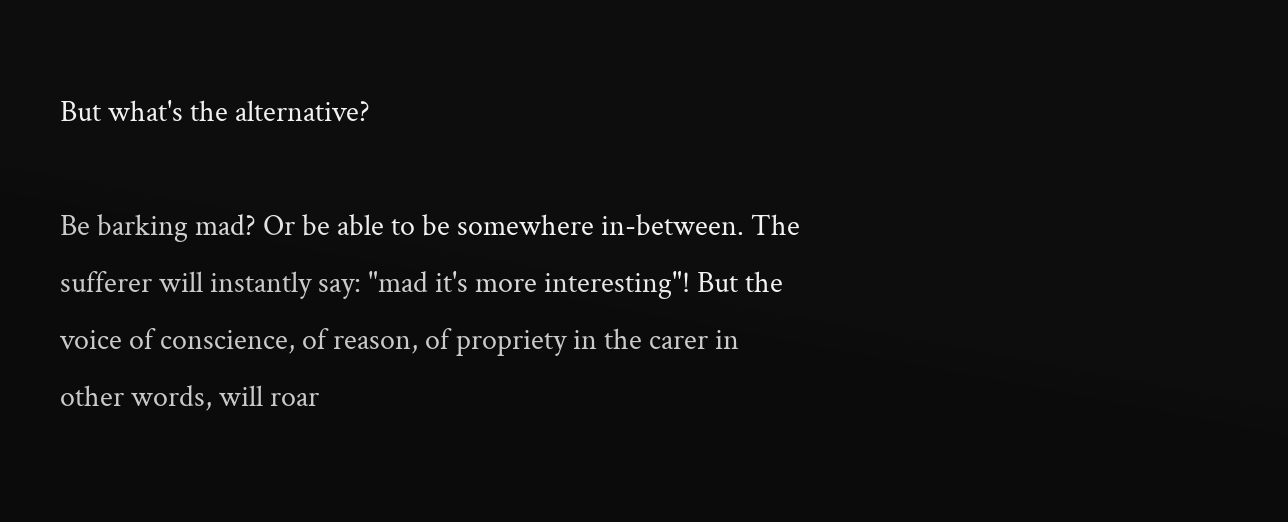But what's the alternative?

Be barking mad? Or be able to be somewhere in-between. The sufferer will instantly say: "mad it's more interesting"! But the voice of conscience, of reason, of propriety in the carer in other words, will roar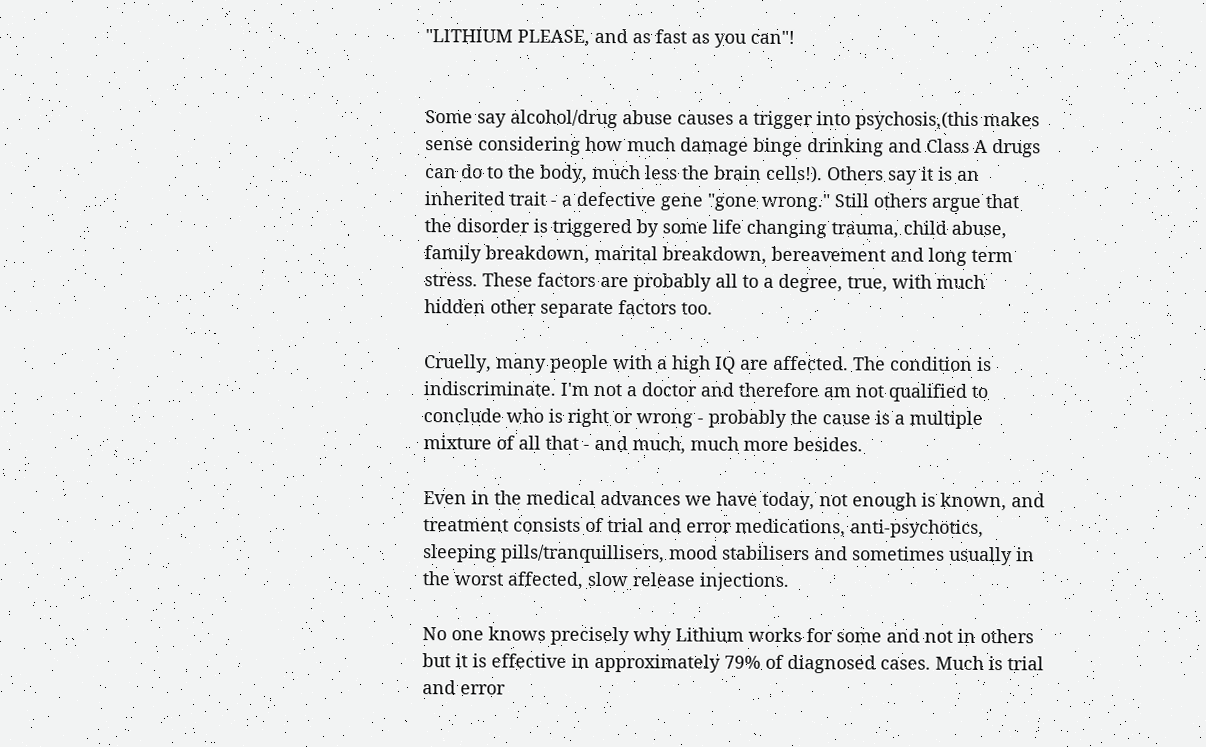"LITHIUM PLEASE, and as fast as you can"!


Some say alcohol/drug abuse causes a trigger into psychosis,(this makes sense considering how much damage binge drinking and Class A drugs can do to the body, much less the brain cells!). Others say it is an inherited trait - a defective gene "gone wrong." Still others argue that the disorder is triggered by some life changing trauma, child abuse, family breakdown, marital breakdown, bereavement and long term stress. These factors are probably all to a degree, true, with much hidden other separate factors too.

Cruelly, many people with a high IQ are affected. The condition is indiscriminate. I'm not a doctor and therefore am not qualified to conclude who is right or wrong - probably the cause is a multiple mixture of all that - and much, much more besides.

Even in the medical advances we have today, not enough is known, and treatment consists of trial and error medications, anti-psychotics, sleeping pills/tranquillisers, mood stabilisers and sometimes usually in the worst affected, slow release injections.

No one knows precisely why Lithium works for some and not in others but it is effective in approximately 79% of diagnosed cases. Much is trial and error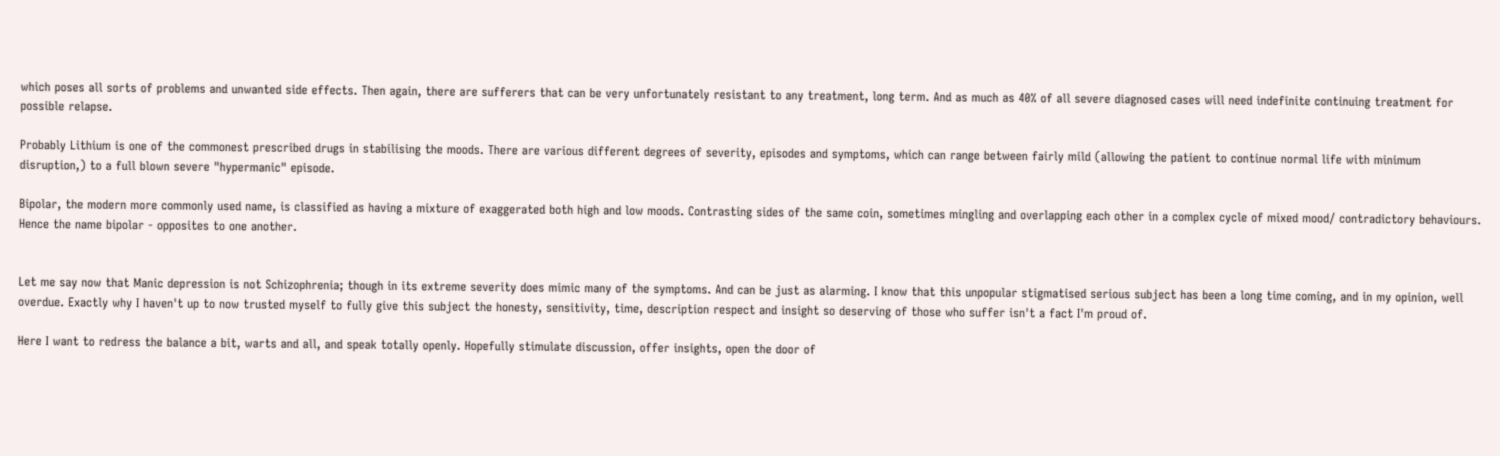which poses all sorts of problems and unwanted side effects. Then again, there are sufferers that can be very unfortunately resistant to any treatment, long term. And as much as 40% of all severe diagnosed cases will need indefinite continuing treatment for possible relapse.

Probably Lithium is one of the commonest prescribed drugs in stabilising the moods. There are various different degrees of severity, episodes and symptoms, which can range between fairly mild (allowing the patient to continue normal life with minimum disruption,) to a full blown severe "hypermanic" episode.

Bipolar, the modern more commonly used name, is classified as having a mixture of exaggerated both high and low moods. Contrasting sides of the same coin, sometimes mingling and overlapping each other in a complex cycle of mixed mood/ contradictory behaviours. Hence the name bipolar - opposites to one another.


Let me say now that Manic depression is not Schizophrenia; though in its extreme severity does mimic many of the symptoms. And can be just as alarming. I know that this unpopular stigmatised serious subject has been a long time coming, and in my opinion, well overdue. Exactly why I haven't up to now trusted myself to fully give this subject the honesty, sensitivity, time, description respect and insight so deserving of those who suffer isn't a fact I'm proud of.

Here I want to redress the balance a bit, warts and all, and speak totally openly. Hopefully stimulate discussion, offer insights, open the door of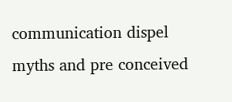communication dispel myths and pre conceived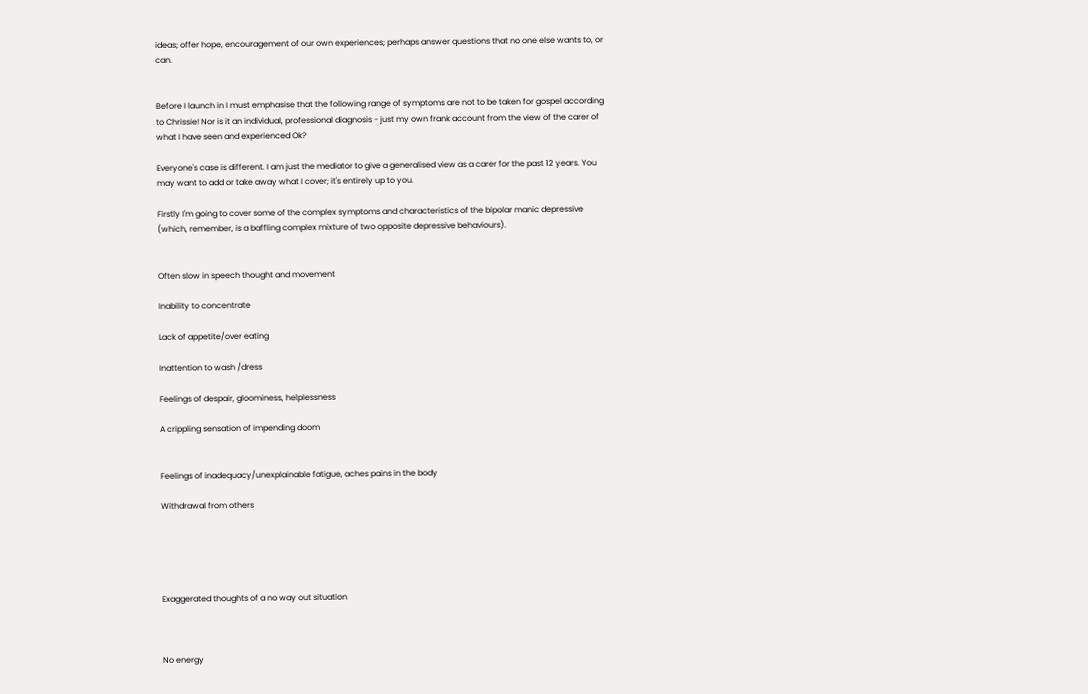ideas; offer hope, encouragement of our own experiences; perhaps answer questions that no one else wants to, or can.


Before I launch in I must emphasise that the following range of symptoms are not to be taken for gospel according to Chrissie! Nor is it an individual, professional diagnosis - just my own frank account from the view of the carer of what I have seen and experienced Ok?

Everyone's case is different. I am just the mediator to give a generalised view as a carer for the past 12 years. You may want to add or take away what I cover; it's entirely up to you.

Firstly I'm going to cover some of the complex symptoms and characteristics of the bipolar manic depressive (which, remember, is a baffling complex mixture of two opposite depressive behaviours).


Often slow in speech thought and movement

Inability to concentrate

Lack of appetite/over eating

Inattention to wash /dress

Feelings of despair, gloominess, helplessness

A crippling sensation of impending doom


Feelings of inadequacy/unexplainable fatigue, aches pains in the body

Withdrawal from others





Exaggerated thoughts of a no way out situation



No energy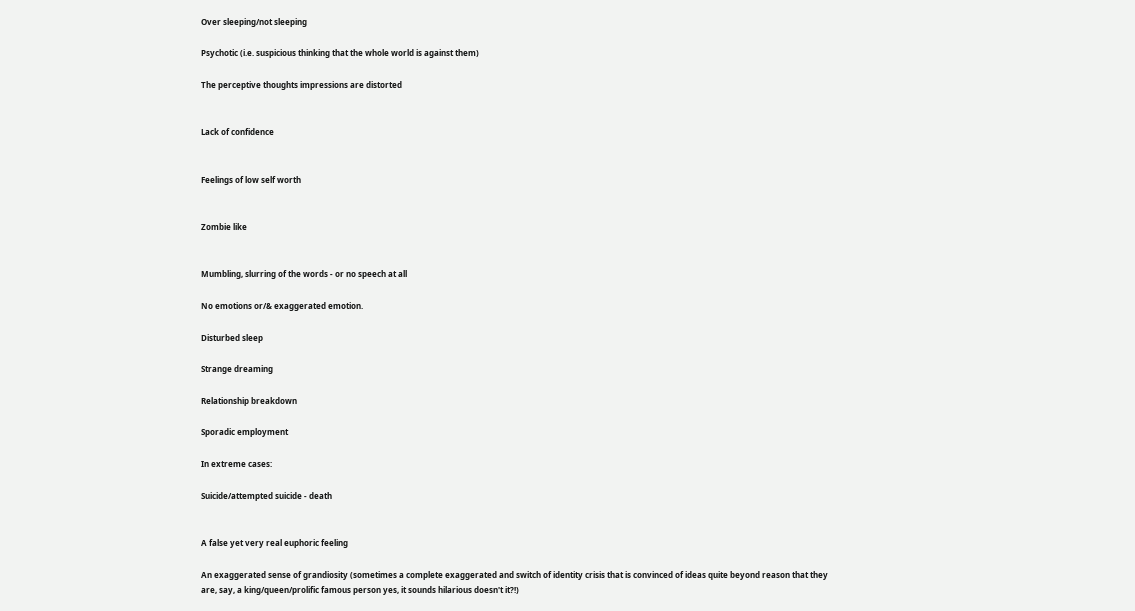Over sleeping/not sleeping

Psychotic (i.e. suspicious thinking that the whole world is against them)

The perceptive thoughts impressions are distorted


Lack of confidence


Feelings of low self worth


Zombie like


Mumbling, slurring of the words - or no speech at all

No emotions or/& exaggerated emotion.

Disturbed sleep

Strange dreaming

Relationship breakdown

Sporadic employment

In extreme cases:

Suicide/attempted suicide - death


A false yet very real euphoric feeling

An exaggerated sense of grandiosity (sometimes a complete exaggerated and switch of identity crisis that is convinced of ideas quite beyond reason that they are, say, a king/queen/prolific famous person yes, it sounds hilarious doesn't it?!)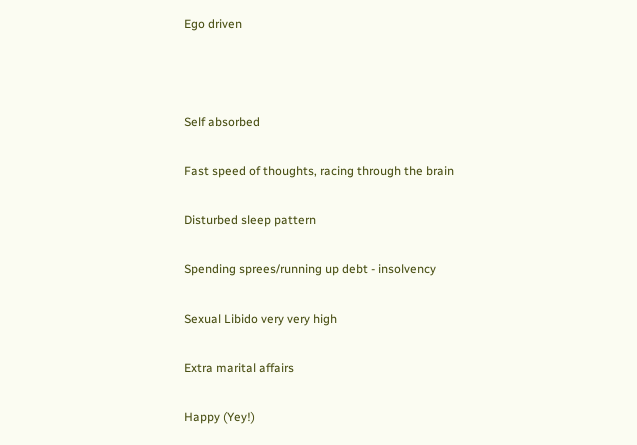Ego driven



Self absorbed

Fast speed of thoughts, racing through the brain

Disturbed sleep pattern

Spending sprees/running up debt - insolvency

Sexual Libido very very high

Extra marital affairs

Happy (Yey!)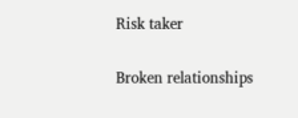Risk taker

Broken relationships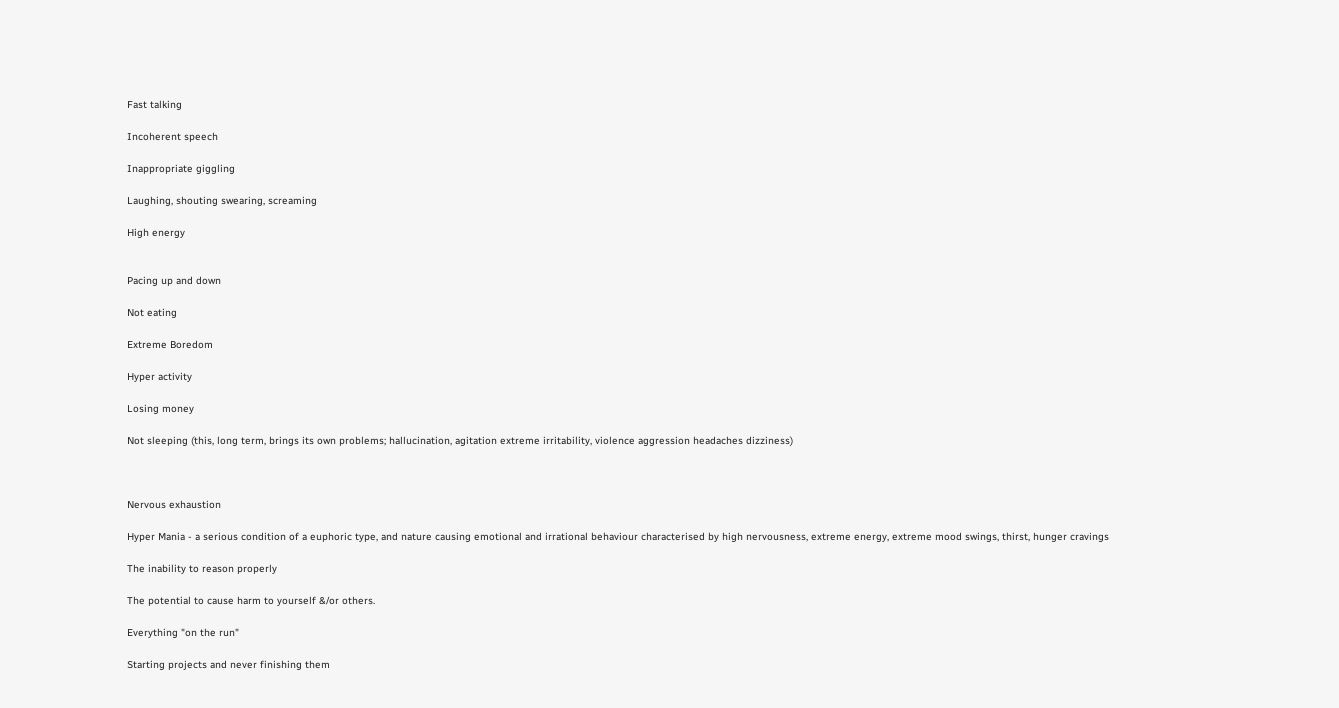Fast talking

Incoherent speech

Inappropriate giggling

Laughing, shouting swearing, screaming

High energy


Pacing up and down

Not eating

Extreme Boredom

Hyper activity

Losing money

Not sleeping (this, long term, brings its own problems; hallucination, agitation extreme irritability, violence aggression headaches dizziness)



Nervous exhaustion

Hyper Mania - a serious condition of a euphoric type, and nature causing emotional and irrational behaviour characterised by high nervousness, extreme energy, extreme mood swings, thirst, hunger cravings

The inability to reason properly

The potential to cause harm to yourself &/or others.

Everything "on the run"

Starting projects and never finishing them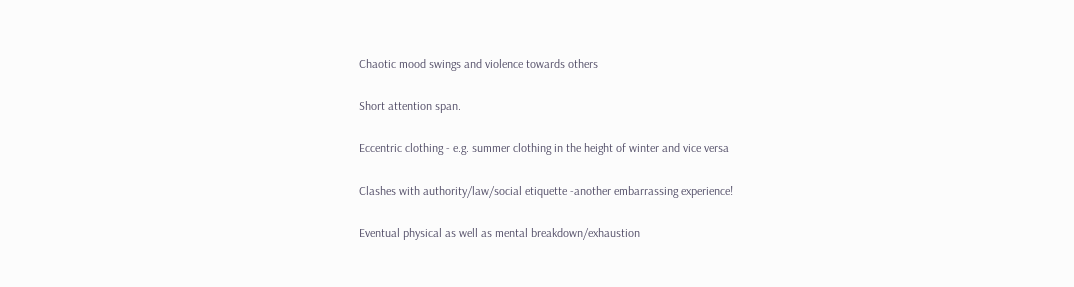Chaotic mood swings and violence towards others

Short attention span.

Eccentric clothing - e.g. summer clothing in the height of winter and vice versa

Clashes with authority/law/social etiquette -another embarrassing experience!

Eventual physical as well as mental breakdown/exhaustion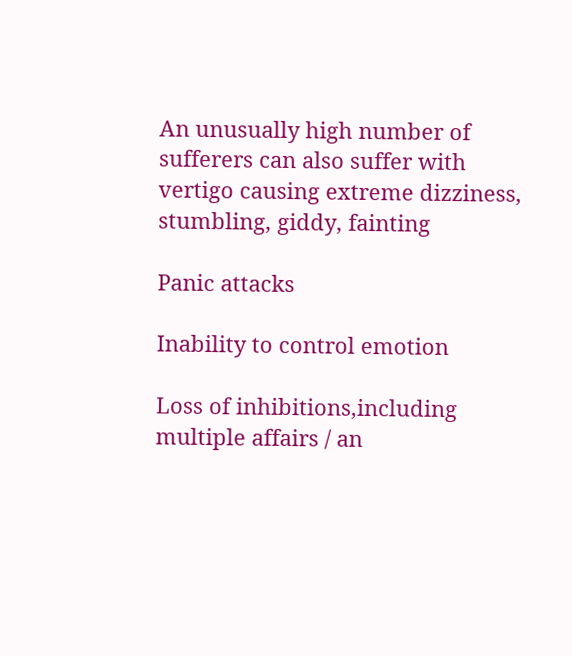An unusually high number of sufferers can also suffer with vertigo causing extreme dizziness, stumbling, giddy, fainting

Panic attacks

Inability to control emotion

Loss of inhibitions,including multiple affairs / an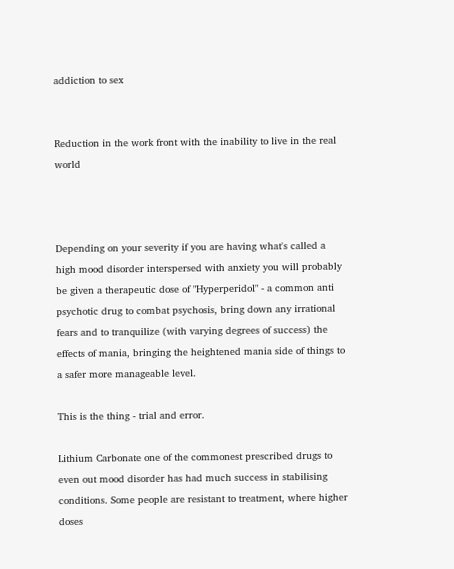addiction to sex


Reduction in the work front with the inability to live in the real world



Depending on your severity if you are having what's called a high mood disorder interspersed with anxiety you will probably be given a therapeutic dose of "Hyperperidol" - a common anti psychotic drug to combat psychosis, bring down any irrational fears and to tranquilize (with varying degrees of success) the effects of mania, bringing the heightened mania side of things to a safer more manageable level.

This is the thing - trial and error.

Lithium Carbonate one of the commonest prescribed drugs to even out mood disorder has had much success in stabilising conditions. Some people are resistant to treatment, where higher doses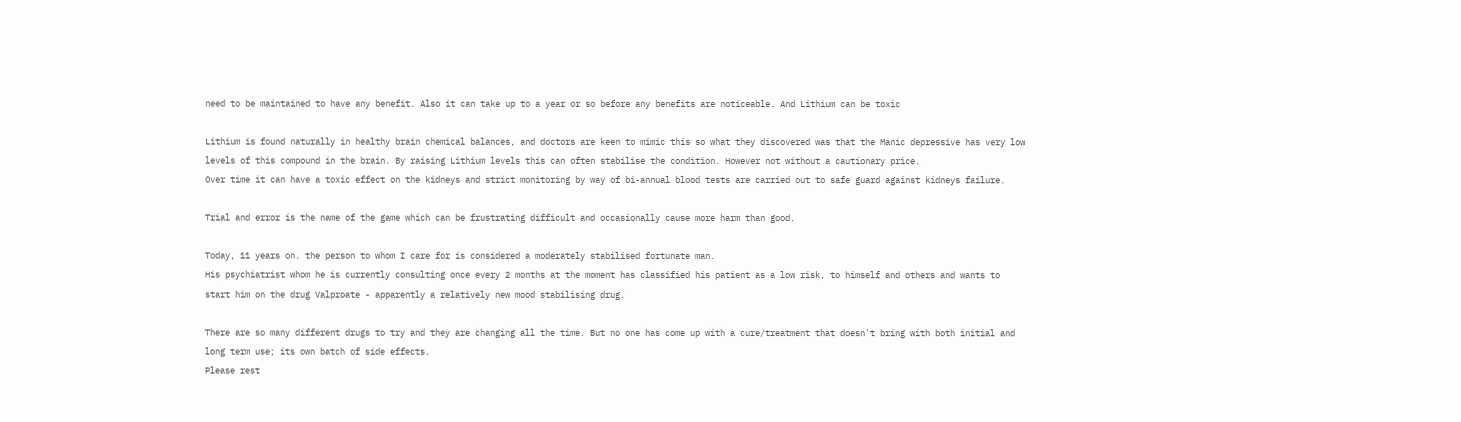need to be maintained to have any benefit. Also it can take up to a year or so before any benefits are noticeable. And Lithium can be toxic

Lithium is found naturally in healthy brain chemical balances, and doctors are keen to mimic this so what they discovered was that the Manic depressive has very low levels of this compound in the brain. By raising Lithium levels this can often stabilise the condition. However not without a cautionary price.
Over time it can have a toxic effect on the kidneys and strict monitoring by way of bi-annual blood tests are carried out to safe guard against kidneys failure.

Trial and error is the name of the game which can be frustrating difficult and occasionally cause more harm than good.

Today, 11 years on. the person to whom I care for is considered a moderately stabilised fortunate man.
His psychiatrist whom he is currently consulting once every 2 months at the moment has classified his patient as a low risk, to himself and others and wants to start him on the drug Valproate - apparently a relatively new mood stabilising drug.

There are so many different drugs to try and they are changing all the time. But no one has come up with a cure/treatment that doesn't bring with both initial and long term use; its own batch of side effects.
Please rest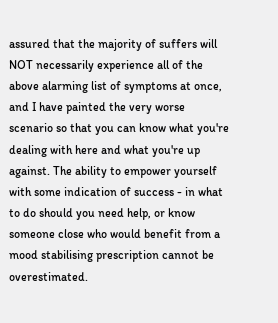assured that the majority of suffers will NOT necessarily experience all of the above alarming list of symptoms at once, and I have painted the very worse scenario so that you can know what you're dealing with here and what you're up against. The ability to empower yourself with some indication of success - in what to do should you need help, or know someone close who would benefit from a mood stabilising prescription cannot be overestimated.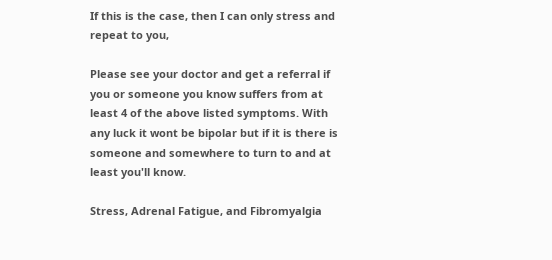If this is the case, then I can only stress and repeat to you,

Please see your doctor and get a referral if you or someone you know suffers from at least 4 of the above listed symptoms. With any luck it wont be bipolar but if it is there is someone and somewhere to turn to and at least you'll know.

Stress, Adrenal Fatigue, and Fibromyalgia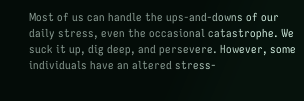Most of us can handle the ups-and-downs of our daily stress, even the occasional catastrophe. We suck it up, dig deep, and persevere. However, some individuals have an altered stress-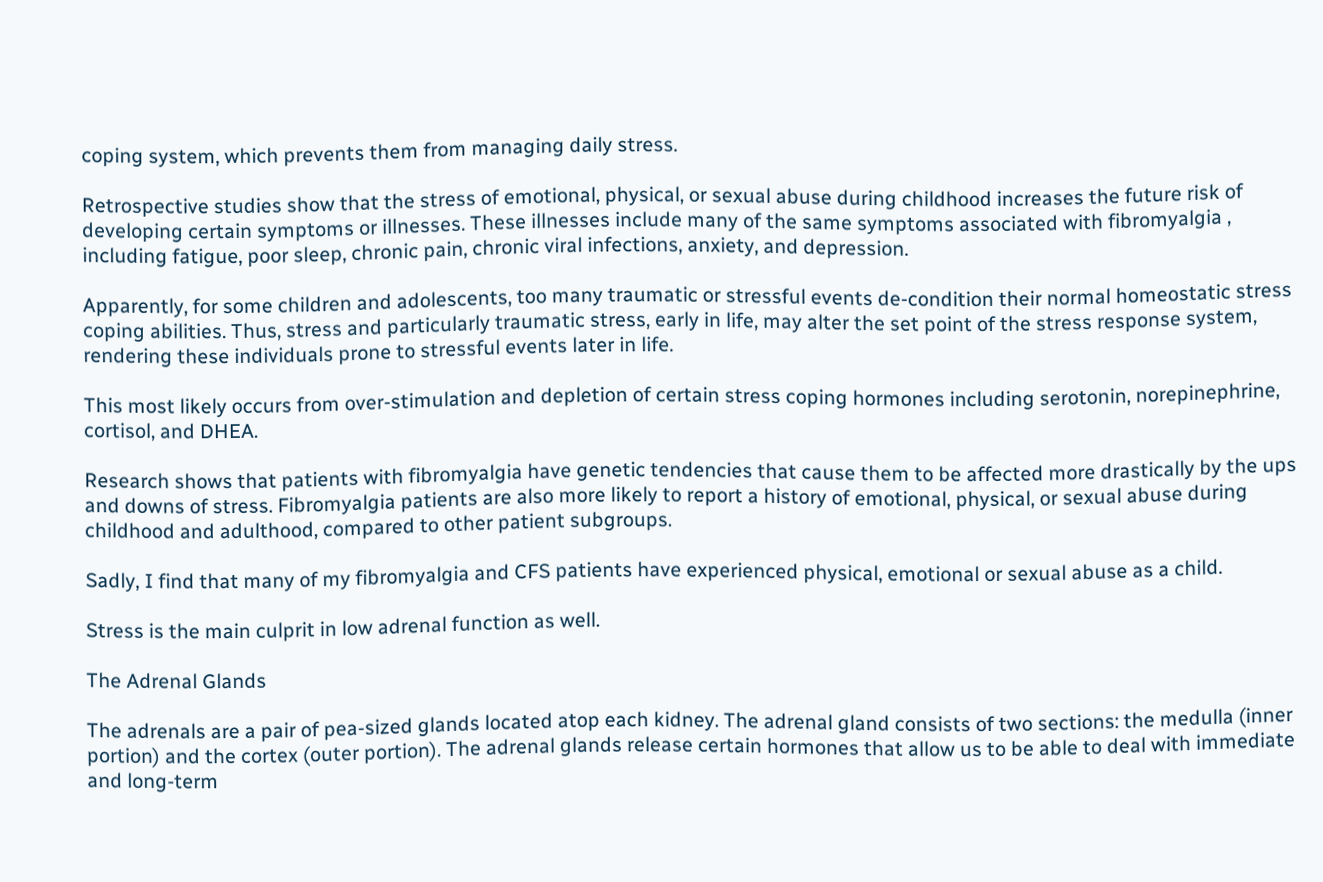coping system, which prevents them from managing daily stress.

Retrospective studies show that the stress of emotional, physical, or sexual abuse during childhood increases the future risk of developing certain symptoms or illnesses. These illnesses include many of the same symptoms associated with fibromyalgia , including fatigue, poor sleep, chronic pain, chronic viral infections, anxiety, and depression.

Apparently, for some children and adolescents, too many traumatic or stressful events de-condition their normal homeostatic stress coping abilities. Thus, stress and particularly traumatic stress, early in life, may alter the set point of the stress response system, rendering these individuals prone to stressful events later in life.

This most likely occurs from over-stimulation and depletion of certain stress coping hormones including serotonin, norepinephrine, cortisol, and DHEA.

Research shows that patients with fibromyalgia have genetic tendencies that cause them to be affected more drastically by the ups and downs of stress. Fibromyalgia patients are also more likely to report a history of emotional, physical, or sexual abuse during childhood and adulthood, compared to other patient subgroups.

Sadly, I find that many of my fibromyalgia and CFS patients have experienced physical, emotional or sexual abuse as a child.

Stress is the main culprit in low adrenal function as well.

The Adrenal Glands

The adrenals are a pair of pea-sized glands located atop each kidney. The adrenal gland consists of two sections: the medulla (inner portion) and the cortex (outer portion). The adrenal glands release certain hormones that allow us to be able to deal with immediate and long-term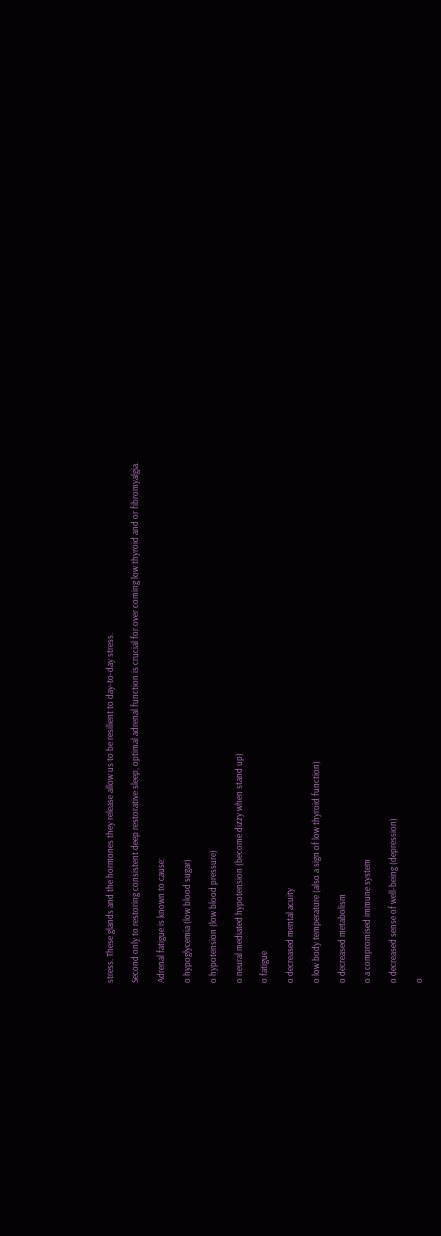stress. These glands and the hormones they release allow us to be resilient to day-to-day stress.

Second only to restoring consistent deep restorative sleep, optimal adrenal function is crucial for over coming low thyroid and or fibromyalgia.

Adrenal fatigue is known to cause:

o hypoglycemia (low blood sugar)

o hypotension (low blood pressure)

o neural mediated hypotension (become dizzy when stand up)

o fatigue

o decreased mental acuity

o low body temperature (also a sign of low thyroid function)

o decreased metabolism

o a compromised immune system

o decreased sense of well-being (depression)

o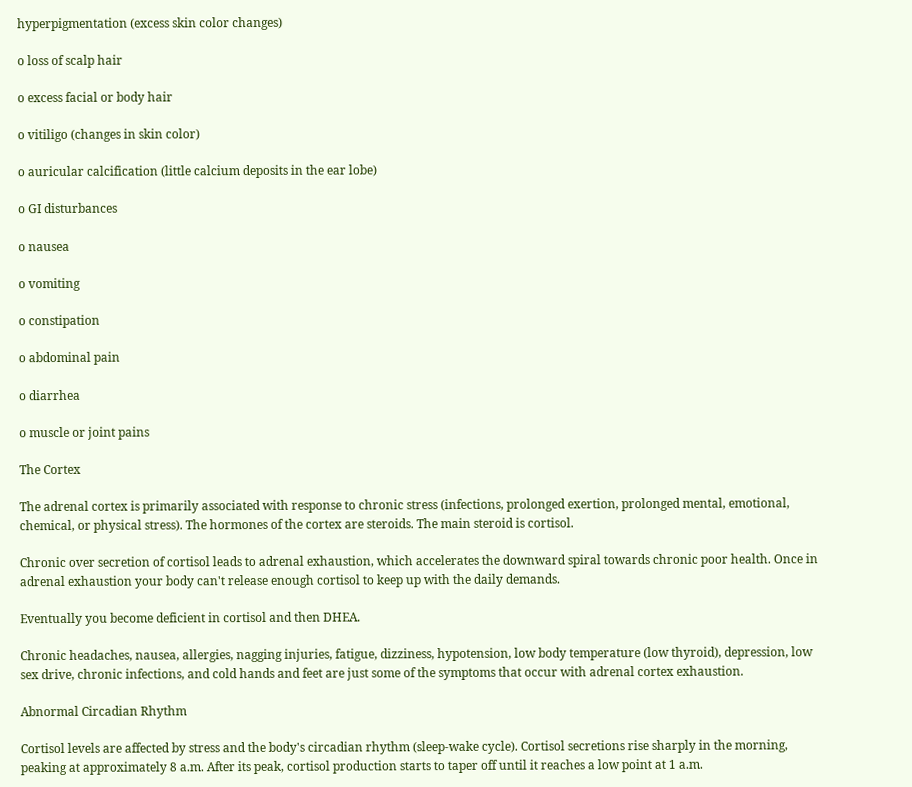hyperpigmentation (excess skin color changes)

o loss of scalp hair

o excess facial or body hair

o vitiligo (changes in skin color)

o auricular calcification (little calcium deposits in the ear lobe)

o GI disturbances

o nausea

o vomiting

o constipation

o abdominal pain

o diarrhea

o muscle or joint pains

The Cortex

The adrenal cortex is primarily associated with response to chronic stress (infections, prolonged exertion, prolonged mental, emotional, chemical, or physical stress). The hormones of the cortex are steroids. The main steroid is cortisol.

Chronic over secretion of cortisol leads to adrenal exhaustion, which accelerates the downward spiral towards chronic poor health. Once in adrenal exhaustion your body can't release enough cortisol to keep up with the daily demands.

Eventually you become deficient in cortisol and then DHEA.

Chronic headaches, nausea, allergies, nagging injuries, fatigue, dizziness, hypotension, low body temperature (low thyroid), depression, low sex drive, chronic infections, and cold hands and feet are just some of the symptoms that occur with adrenal cortex exhaustion.

Abnormal Circadian Rhythm

Cortisol levels are affected by stress and the body's circadian rhythm (sleep-wake cycle). Cortisol secretions rise sharply in the morning, peaking at approximately 8 a.m. After its peak, cortisol production starts to taper off until it reaches a low point at 1 a.m.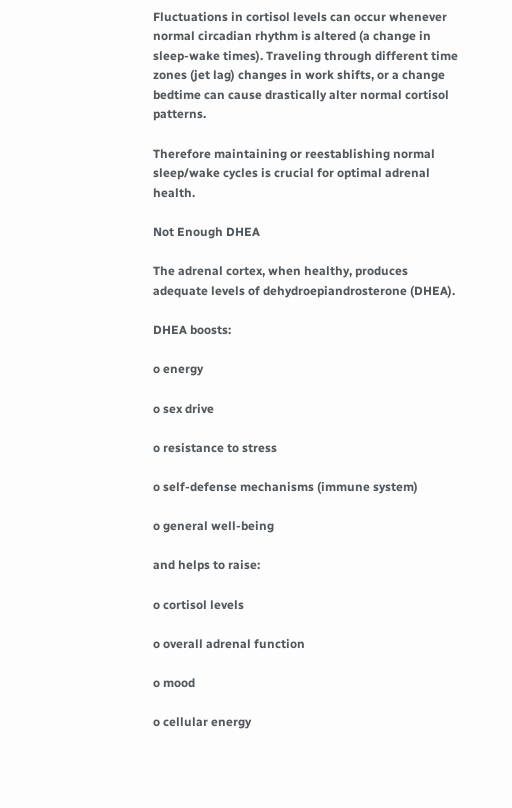Fluctuations in cortisol levels can occur whenever normal circadian rhythm is altered (a change in sleep-wake times). Traveling through different time zones (jet lag) changes in work shifts, or a change bedtime can cause drastically alter normal cortisol patterns.

Therefore maintaining or reestablishing normal sleep/wake cycles is crucial for optimal adrenal health.

Not Enough DHEA

The adrenal cortex, when healthy, produces adequate levels of dehydroepiandrosterone (DHEA).

DHEA boosts:

o energy

o sex drive

o resistance to stress

o self-defense mechanisms (immune system)

o general well-being

and helps to raise:

o cortisol levels

o overall adrenal function

o mood

o cellular energy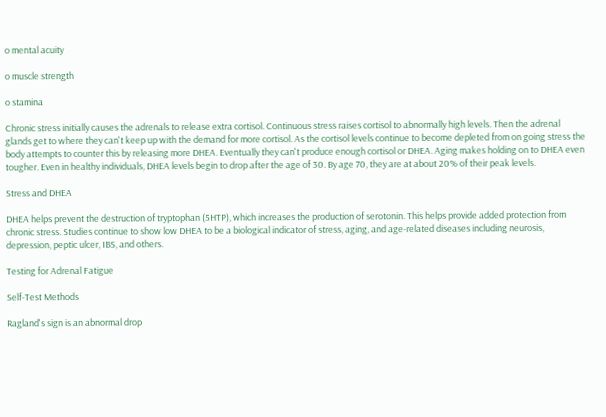o mental acuity

o muscle strength

o stamina

Chronic stress initially causes the adrenals to release extra cortisol. Continuous stress raises cortisol to abnormally high levels. Then the adrenal glands get to where they can't keep up with the demand for more cortisol. As the cortisol levels continue to become depleted from on going stress the body attempts to counter this by releasing more DHEA. Eventually they can't produce enough cortisol or DHEA. Aging makes holding on to DHEA even tougher. Even in healthy individuals, DHEA levels begin to drop after the age of 30. By age 70, they are at about 20% of their peak levels.

Stress and DHEA

DHEA helps prevent the destruction of tryptophan (5HTP), which increases the production of serotonin. This helps provide added protection from chronic stress. Studies continue to show low DHEA to be a biological indicator of stress, aging, and age-related diseases including neurosis, depression, peptic ulcer, IBS, and others.

Testing for Adrenal Fatigue

Self-Test Methods

Ragland's sign is an abnormal drop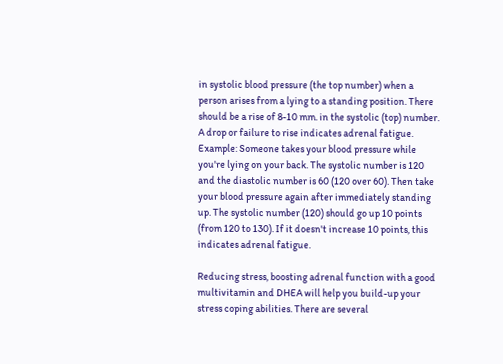in systolic blood pressure (the top number) when a person arises from a lying to a standing position. There should be a rise of 8-10 mm. in the systolic (top) number. A drop or failure to rise indicates adrenal fatigue. Example: Someone takes your blood pressure while you're lying on your back. The systolic number is 120 and the diastolic number is 60 (120 over 60). Then take your blood pressure again after immediately standing up. The systolic number (120) should go up 10 points (from 120 to 130). If it doesn't increase 10 points, this indicates adrenal fatigue.

Reducing stress, boosting adrenal function with a good multivitamin and DHEA will help you build-up your stress coping abilities. There are several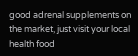good adrenal supplements on the market, just visit your local health food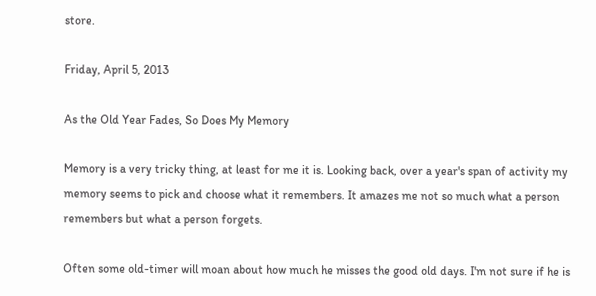store.

Friday, April 5, 2013

As the Old Year Fades, So Does My Memory

Memory is a very tricky thing, at least for me it is. Looking back, over a year's span of activity my memory seems to pick and choose what it remembers. It amazes me not so much what a person remembers but what a person forgets.

Often some old-timer will moan about how much he misses the good old days. I'm not sure if he is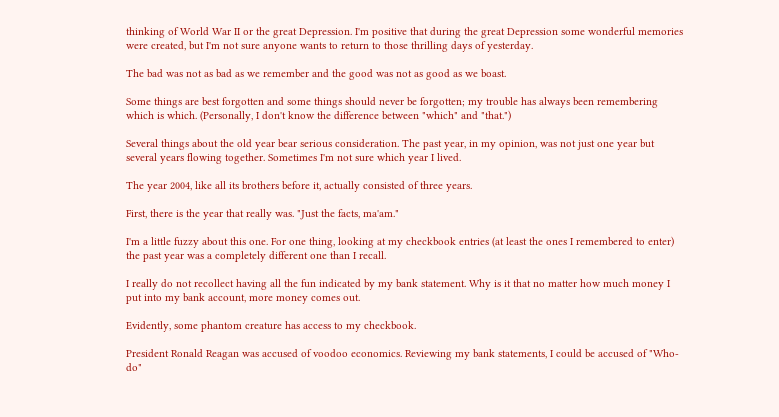thinking of World War II or the great Depression. I'm positive that during the great Depression some wonderful memories were created, but I'm not sure anyone wants to return to those thrilling days of yesterday.

The bad was not as bad as we remember and the good was not as good as we boast.

Some things are best forgotten and some things should never be forgotten; my trouble has always been remembering which is which. (Personally, I don't know the difference between "which" and "that.")

Several things about the old year bear serious consideration. The past year, in my opinion, was not just one year but several years flowing together. Sometimes I'm not sure which year I lived.

The year 2004, like all its brothers before it, actually consisted of three years.

First, there is the year that really was. "Just the facts, ma'am."

I'm a little fuzzy about this one. For one thing, looking at my checkbook entries (at least the ones I remembered to enter) the past year was a completely different one than I recall.

I really do not recollect having all the fun indicated by my bank statement. Why is it that no matter how much money I put into my bank account, more money comes out.

Evidently, some phantom creature has access to my checkbook.

President Ronald Reagan was accused of voodoo economics. Reviewing my bank statements, I could be accused of "Who-do"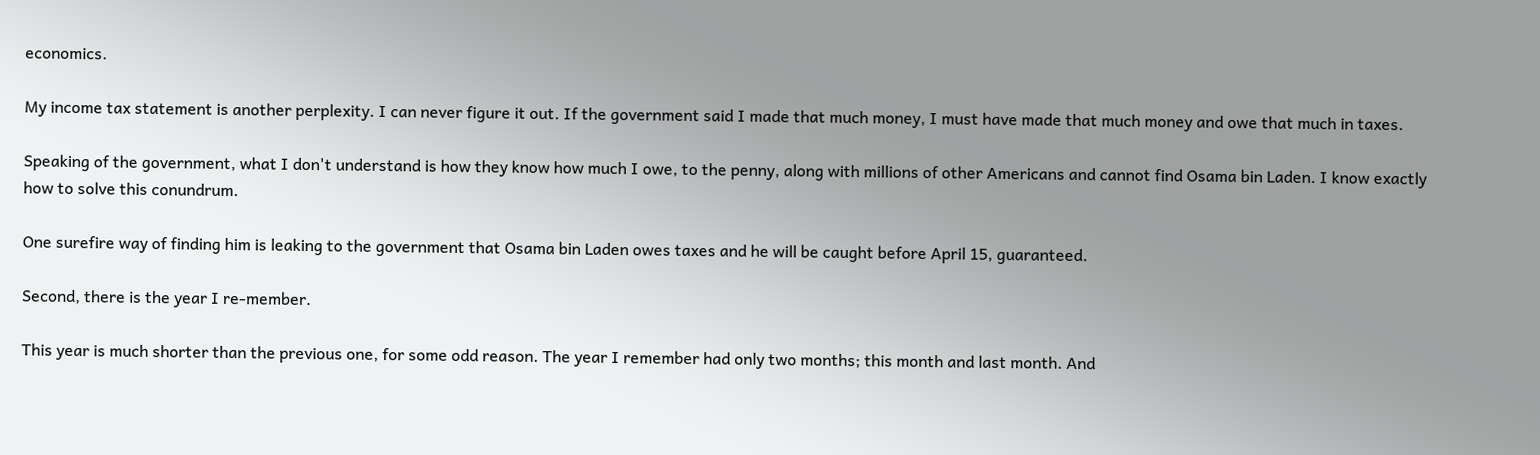economics.

My income tax statement is another perplexity. I can never figure it out. If the government said I made that much money, I must have made that much money and owe that much in taxes.

Speaking of the government, what I don't understand is how they know how much I owe, to the penny, along with millions of other Americans and cannot find Osama bin Laden. I know exactly how to solve this conundrum.

One surefire way of finding him is leaking to the government that Osama bin Laden owes taxes and he will be caught before April 15, guaranteed.

Second, there is the year I re-member.

This year is much shorter than the previous one, for some odd reason. The year I remember had only two months; this month and last month. And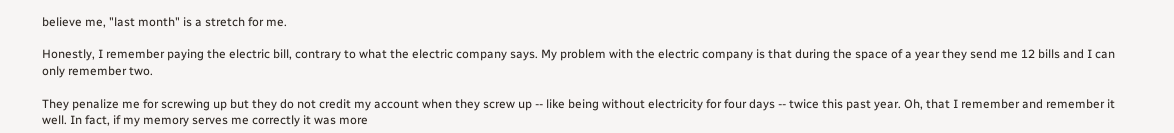believe me, "last month" is a stretch for me.

Honestly, I remember paying the electric bill, contrary to what the electric company says. My problem with the electric company is that during the space of a year they send me 12 bills and I can only remember two.

They penalize me for screwing up but they do not credit my account when they screw up -- like being without electricity for four days -- twice this past year. Oh, that I remember and remember it well. In fact, if my memory serves me correctly it was more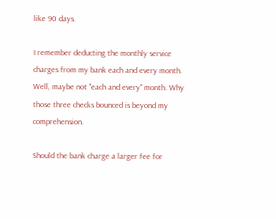like 90 days.

I remember deducting the monthly service charges from my bank each and every month. Well, maybe not "each and every" month. Why those three checks bounced is beyond my comprehension.

Should the bank charge a larger fee for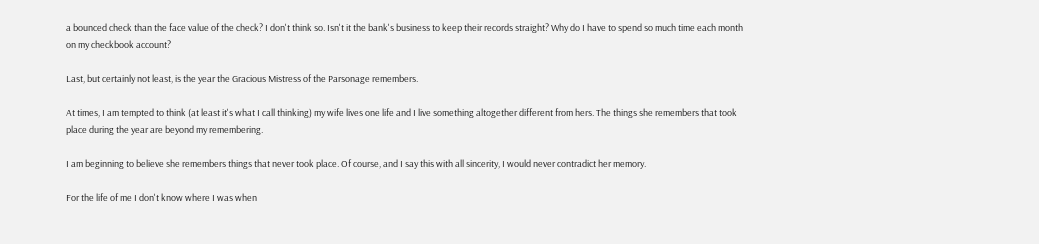a bounced check than the face value of the check? I don't think so. Isn't it the bank's business to keep their records straight? Why do I have to spend so much time each month on my checkbook account?

Last, but certainly not least, is the year the Gracious Mistress of the Parsonage remembers.

At times, I am tempted to think (at least it's what I call thinking) my wife lives one life and I live something altogether different from hers. The things she remembers that took place during the year are beyond my remembering.

I am beginning to believe she remembers things that never took place. Of course, and I say this with all sincerity, I would never contradict her memory.

For the life of me I don't know where I was when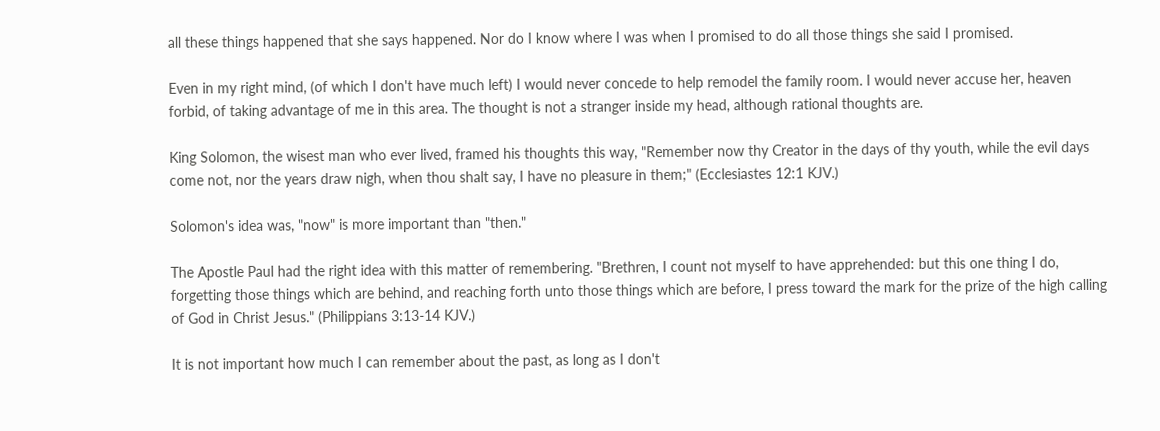all these things happened that she says happened. Nor do I know where I was when I promised to do all those things she said I promised.

Even in my right mind, (of which I don't have much left) I would never concede to help remodel the family room. I would never accuse her, heaven forbid, of taking advantage of me in this area. The thought is not a stranger inside my head, although rational thoughts are.

King Solomon, the wisest man who ever lived, framed his thoughts this way, "Remember now thy Creator in the days of thy youth, while the evil days come not, nor the years draw nigh, when thou shalt say, I have no pleasure in them;" (Ecclesiastes 12:1 KJV.)

Solomon's idea was, "now" is more important than "then."

The Apostle Paul had the right idea with this matter of remembering. "Brethren, I count not myself to have apprehended: but this one thing I do, forgetting those things which are behind, and reaching forth unto those things which are before, I press toward the mark for the prize of the high calling of God in Christ Jesus." (Philippians 3:13-14 KJV.)

It is not important how much I can remember about the past, as long as I don't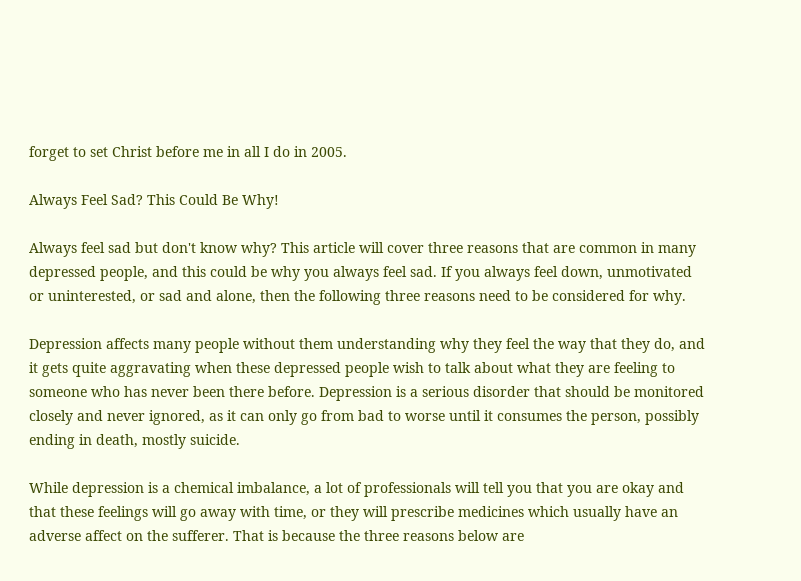forget to set Christ before me in all I do in 2005.

Always Feel Sad? This Could Be Why!

Always feel sad but don't know why? This article will cover three reasons that are common in many depressed people, and this could be why you always feel sad. If you always feel down, unmotivated or uninterested, or sad and alone, then the following three reasons need to be considered for why.

Depression affects many people without them understanding why they feel the way that they do, and it gets quite aggravating when these depressed people wish to talk about what they are feeling to someone who has never been there before. Depression is a serious disorder that should be monitored closely and never ignored, as it can only go from bad to worse until it consumes the person, possibly ending in death, mostly suicide.

While depression is a chemical imbalance, a lot of professionals will tell you that you are okay and that these feelings will go away with time, or they will prescribe medicines which usually have an adverse affect on the sufferer. That is because the three reasons below are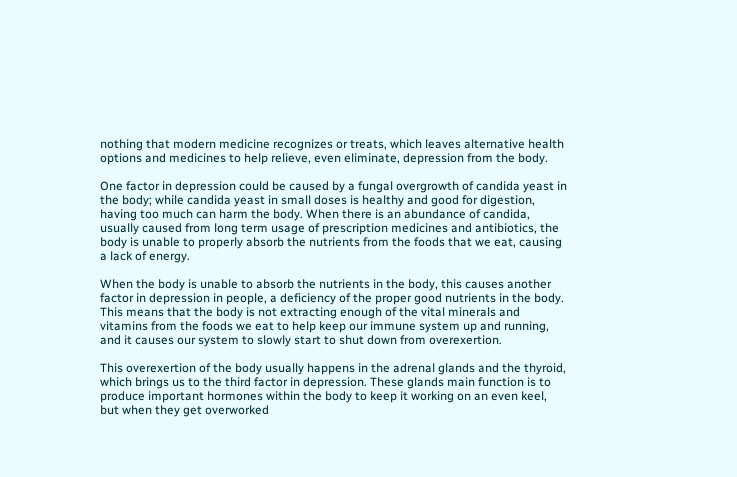nothing that modern medicine recognizes or treats, which leaves alternative health options and medicines to help relieve, even eliminate, depression from the body.

One factor in depression could be caused by a fungal overgrowth of candida yeast in the body; while candida yeast in small doses is healthy and good for digestion, having too much can harm the body. When there is an abundance of candida, usually caused from long term usage of prescription medicines and antibiotics, the body is unable to properly absorb the nutrients from the foods that we eat, causing a lack of energy.

When the body is unable to absorb the nutrients in the body, this causes another factor in depression in people, a deficiency of the proper good nutrients in the body. This means that the body is not extracting enough of the vital minerals and vitamins from the foods we eat to help keep our immune system up and running, and it causes our system to slowly start to shut down from overexertion.

This overexertion of the body usually happens in the adrenal glands and the thyroid, which brings us to the third factor in depression. These glands main function is to produce important hormones within the body to keep it working on an even keel, but when they get overworked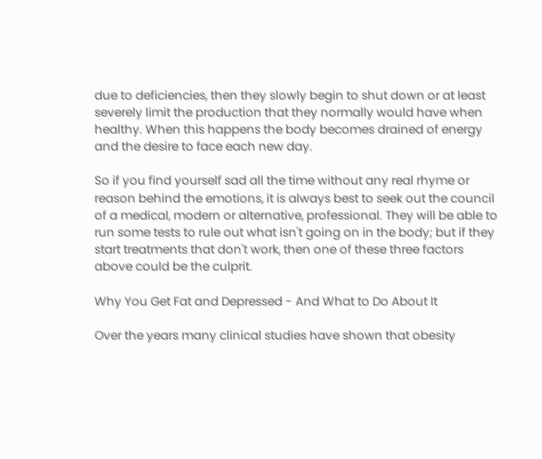due to deficiencies, then they slowly begin to shut down or at least severely limit the production that they normally would have when healthy. When this happens the body becomes drained of energy and the desire to face each new day.

So if you find yourself sad all the time without any real rhyme or reason behind the emotions, it is always best to seek out the council of a medical, modern or alternative, professional. They will be able to run some tests to rule out what isn't going on in the body; but if they start treatments that don't work, then one of these three factors above could be the culprit.

Why You Get Fat and Depressed - And What to Do About It

Over the years many clinical studies have shown that obesity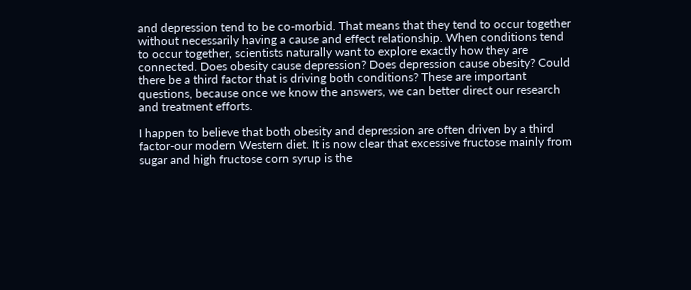and depression tend to be co-morbid. That means that they tend to occur together without necessarily having a cause and effect relationship. When conditions tend to occur together, scientists naturally want to explore exactly how they are connected. Does obesity cause depression? Does depression cause obesity? Could there be a third factor that is driving both conditions? These are important questions, because once we know the answers, we can better direct our research and treatment efforts.

I happen to believe that both obesity and depression are often driven by a third factor-our modern Western diet. It is now clear that excessive fructose mainly from sugar and high fructose corn syrup is the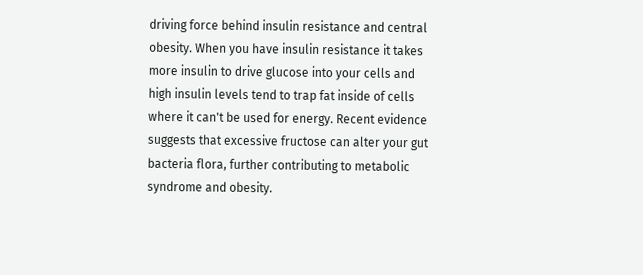driving force behind insulin resistance and central obesity. When you have insulin resistance it takes more insulin to drive glucose into your cells and high insulin levels tend to trap fat inside of cells where it can't be used for energy. Recent evidence suggests that excessive fructose can alter your gut bacteria flora, further contributing to metabolic syndrome and obesity.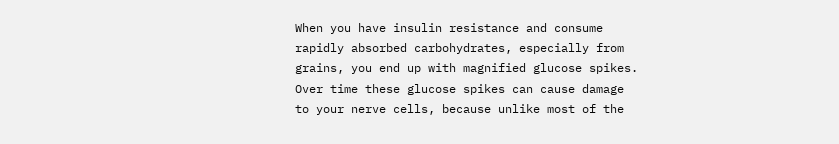When you have insulin resistance and consume rapidly absorbed carbohydrates, especially from grains, you end up with magnified glucose spikes. Over time these glucose spikes can cause damage to your nerve cells, because unlike most of the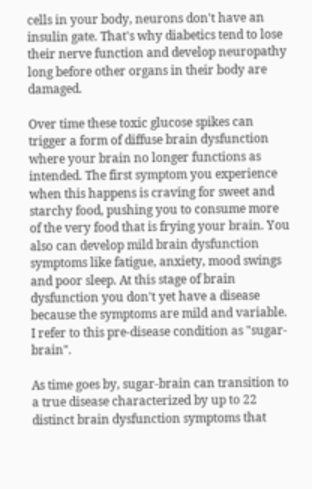cells in your body, neurons don't have an insulin gate. That's why diabetics tend to lose their nerve function and develop neuropathy long before other organs in their body are damaged.

Over time these toxic glucose spikes can trigger a form of diffuse brain dysfunction where your brain no longer functions as intended. The first symptom you experience when this happens is craving for sweet and starchy food, pushing you to consume more of the very food that is frying your brain. You also can develop mild brain dysfunction symptoms like fatigue, anxiety, mood swings and poor sleep. At this stage of brain dysfunction you don't yet have a disease because the symptoms are mild and variable. I refer to this pre-disease condition as "sugar-brain".

As time goes by, sugar-brain can transition to a true disease characterized by up to 22 distinct brain dysfunction symptoms that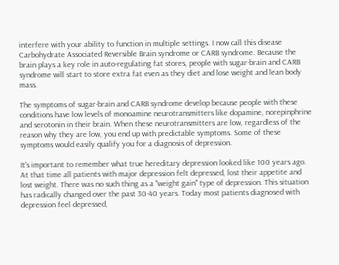interfere with your ability to function in multiple settings. I now call this disease Carbohydrate Associated Reversible Brain syndrome or CARB syndrome. Because the brain plays a key role in auto-regulating fat stores, people with sugar-brain and CARB syndrome will start to store extra fat even as they diet and lose weight and lean body mass.

The symptoms of sugar-brain and CARB syndrome develop because people with these conditions have low levels of monoamine neurotransmitters like dopamine, norepinphrine and serotonin in their brain. When these neurotransmitters are low, regardless of the reason why they are low, you end up with predictable symptoms. Some of these symptoms would easily qualify you for a diagnosis of depression.

It's important to remember what true hereditary depression looked like 100 years ago. At that time all patients with major depression felt depressed, lost their appetite and lost weight. There was no such thing as a "weight gain" type of depression. This situation has radically changed over the past 30-40 years. Today most patients diagnosed with depression feel depressed,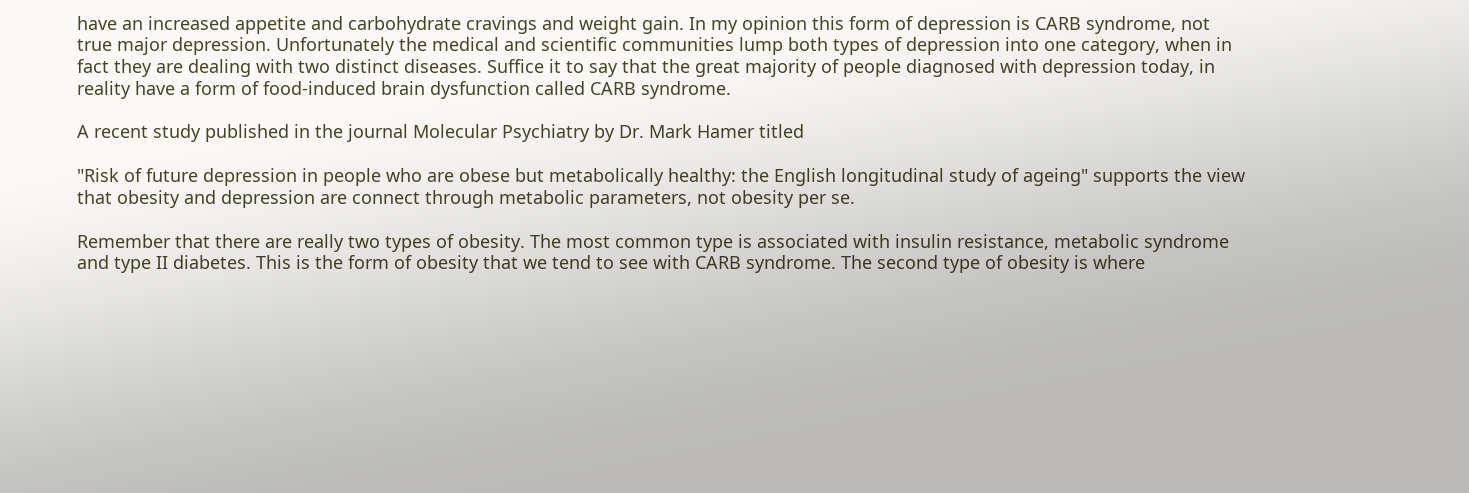have an increased appetite and carbohydrate cravings and weight gain. In my opinion this form of depression is CARB syndrome, not true major depression. Unfortunately the medical and scientific communities lump both types of depression into one category, when in fact they are dealing with two distinct diseases. Suffice it to say that the great majority of people diagnosed with depression today, in reality have a form of food-induced brain dysfunction called CARB syndrome.

A recent study published in the journal Molecular Psychiatry by Dr. Mark Hamer titled

"Risk of future depression in people who are obese but metabolically healthy: the English longitudinal study of ageing" supports the view that obesity and depression are connect through metabolic parameters, not obesity per se.

Remember that there are really two types of obesity. The most common type is associated with insulin resistance, metabolic syndrome and type II diabetes. This is the form of obesity that we tend to see with CARB syndrome. The second type of obesity is where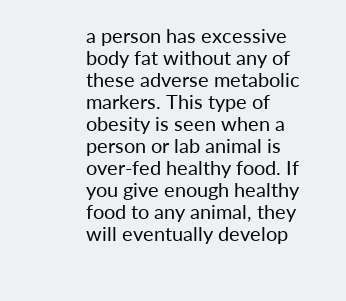a person has excessive body fat without any of these adverse metabolic markers. This type of obesity is seen when a person or lab animal is over-fed healthy food. If you give enough healthy food to any animal, they will eventually develop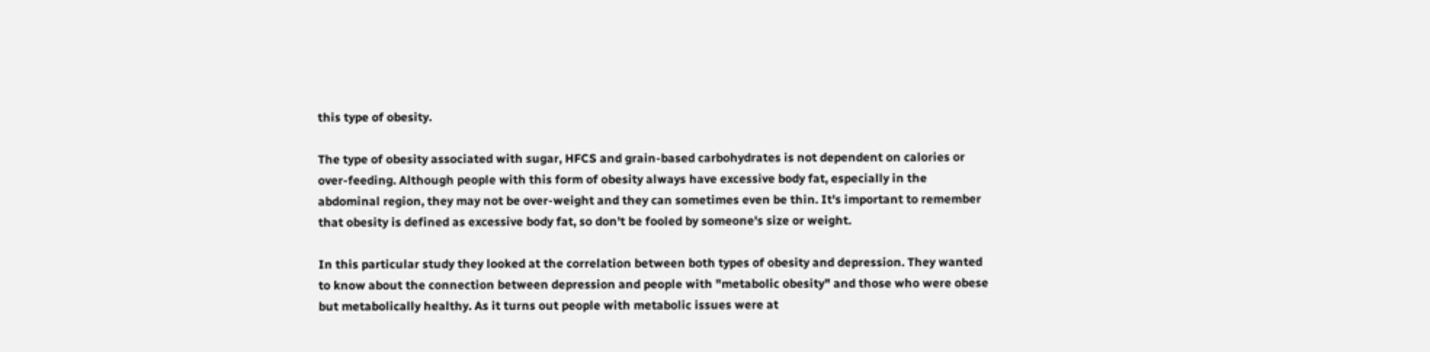this type of obesity.

The type of obesity associated with sugar, HFCS and grain-based carbohydrates is not dependent on calories or over-feeding. Although people with this form of obesity always have excessive body fat, especially in the abdominal region, they may not be over-weight and they can sometimes even be thin. It's important to remember that obesity is defined as excessive body fat, so don't be fooled by someone's size or weight.

In this particular study they looked at the correlation between both types of obesity and depression. They wanted to know about the connection between depression and people with "metabolic obesity" and those who were obese but metabolically healthy. As it turns out people with metabolic issues were at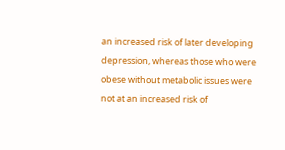an increased risk of later developing depression, whereas those who were obese without metabolic issues were not at an increased risk of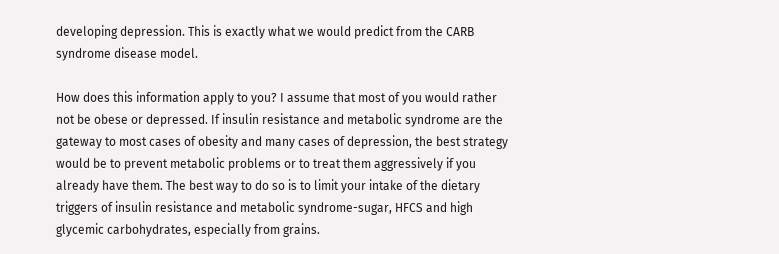developing depression. This is exactly what we would predict from the CARB syndrome disease model.

How does this information apply to you? I assume that most of you would rather not be obese or depressed. If insulin resistance and metabolic syndrome are the gateway to most cases of obesity and many cases of depression, the best strategy would be to prevent metabolic problems or to treat them aggressively if you already have them. The best way to do so is to limit your intake of the dietary triggers of insulin resistance and metabolic syndrome-sugar, HFCS and high glycemic carbohydrates, especially from grains.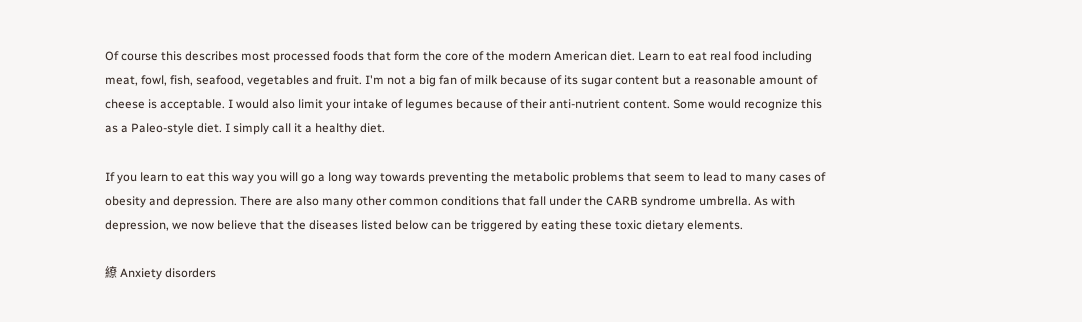Of course this describes most processed foods that form the core of the modern American diet. Learn to eat real food including meat, fowl, fish, seafood, vegetables and fruit. I'm not a big fan of milk because of its sugar content but a reasonable amount of cheese is acceptable. I would also limit your intake of legumes because of their anti-nutrient content. Some would recognize this as a Paleo-style diet. I simply call it a healthy diet.

If you learn to eat this way you will go a long way towards preventing the metabolic problems that seem to lead to many cases of obesity and depression. There are also many other common conditions that fall under the CARB syndrome umbrella. As with depression, we now believe that the diseases listed below can be triggered by eating these toxic dietary elements.

繚 Anxiety disorders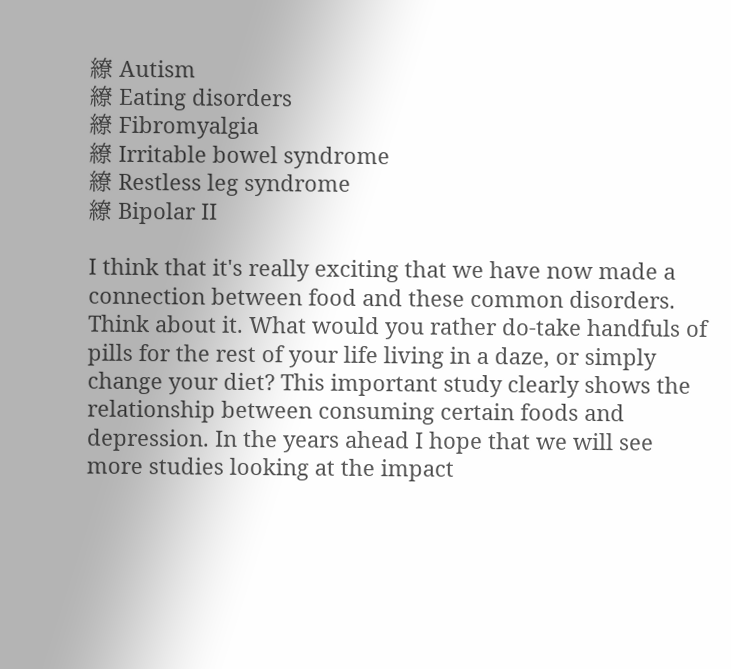繚 Autism
繚 Eating disorders
繚 Fibromyalgia
繚 Irritable bowel syndrome
繚 Restless leg syndrome
繚 Bipolar II

I think that it's really exciting that we have now made a connection between food and these common disorders. Think about it. What would you rather do-take handfuls of pills for the rest of your life living in a daze, or simply change your diet? This important study clearly shows the relationship between consuming certain foods and depression. In the years ahead I hope that we will see more studies looking at the impact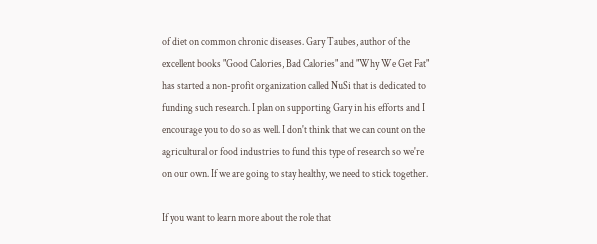of diet on common chronic diseases. Gary Taubes, author of the excellent books "Good Calories, Bad Calories" and "Why We Get Fat" has started a non-profit organization called NuSi that is dedicated to funding such research. I plan on supporting Gary in his efforts and I encourage you to do so as well. I don't think that we can count on the agricultural or food industries to fund this type of research so we're on our own. If we are going to stay healthy, we need to stick together.

If you want to learn more about the role that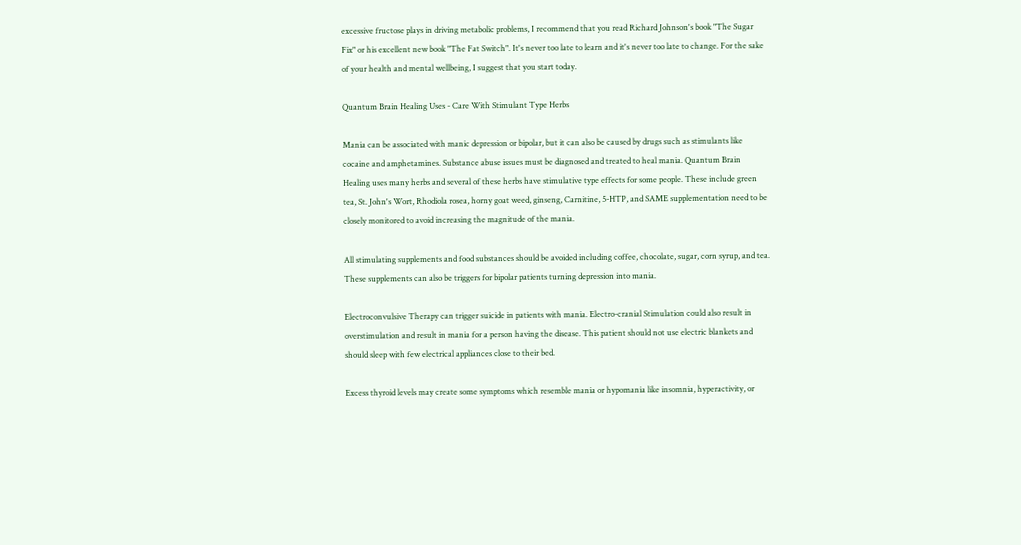excessive fructose plays in driving metabolic problems, I recommend that you read Richard Johnson's book "The Sugar Fix" or his excellent new book "The Fat Switch". It's never too late to learn and it's never too late to change. For the sake of your health and mental wellbeing, I suggest that you start today.

Quantum Brain Healing Uses - Care With Stimulant Type Herbs

Mania can be associated with manic depression or bipolar, but it can also be caused by drugs such as stimulants like cocaine and amphetamines. Substance abuse issues must be diagnosed and treated to heal mania. Quantum Brain Healing uses many herbs and several of these herbs have stimulative type effects for some people. These include green tea, St. John's Wort, Rhodiola rosea, horny goat weed, ginseng, Carnitine, 5-HTP, and SAME supplementation need to be closely monitored to avoid increasing the magnitude of the mania.

All stimulating supplements and food substances should be avoided including coffee, chocolate, sugar, corn syrup, and tea. These supplements can also be triggers for bipolar patients turning depression into mania.

Electroconvulsive Therapy can trigger suicide in patients with mania. Electro-cranial Stimulation could also result in overstimulation and result in mania for a person having the disease. This patient should not use electric blankets and should sleep with few electrical appliances close to their bed.

Excess thyroid levels may create some symptoms which resemble mania or hypomania like insomnia, hyperactivity, or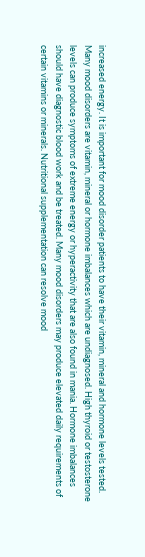increased energy. It is important for mood disorder patients to have their vitamin, mineral and hormone levels tested. Many mood disorders are vitamin, mineral or hormone imbalances which are undiagnosed. High thyroid or testosterone levels can produce symptoms of extreme energy or hyperactivity that are also found in mania. Hormone imbalances should have diagnostic blood work and be treated. Many mood disorders may produce elevated daily requirements of certain vitamins or minerals. Nutritional supplementation can resolve mood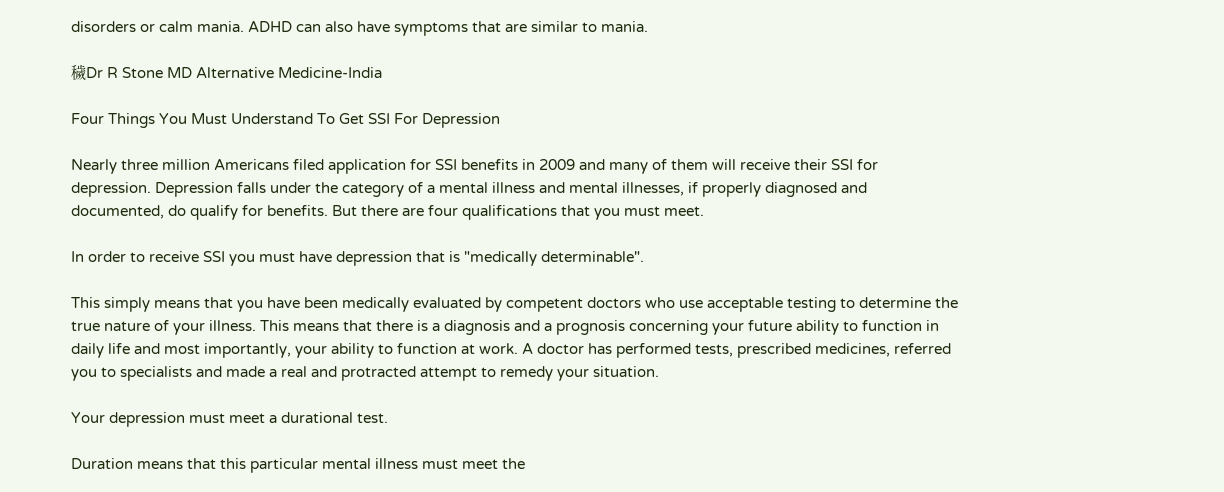disorders or calm mania. ADHD can also have symptoms that are similar to mania.

穢Dr R Stone MD Alternative Medicine-India

Four Things You Must Understand To Get SSI For Depression

Nearly three million Americans filed application for SSI benefits in 2009 and many of them will receive their SSI for depression. Depression falls under the category of a mental illness and mental illnesses, if properly diagnosed and documented, do qualify for benefits. But there are four qualifications that you must meet.

In order to receive SSI you must have depression that is "medically determinable".

This simply means that you have been medically evaluated by competent doctors who use acceptable testing to determine the true nature of your illness. This means that there is a diagnosis and a prognosis concerning your future ability to function in daily life and most importantly, your ability to function at work. A doctor has performed tests, prescribed medicines, referred you to specialists and made a real and protracted attempt to remedy your situation.

Your depression must meet a durational test.

Duration means that this particular mental illness must meet the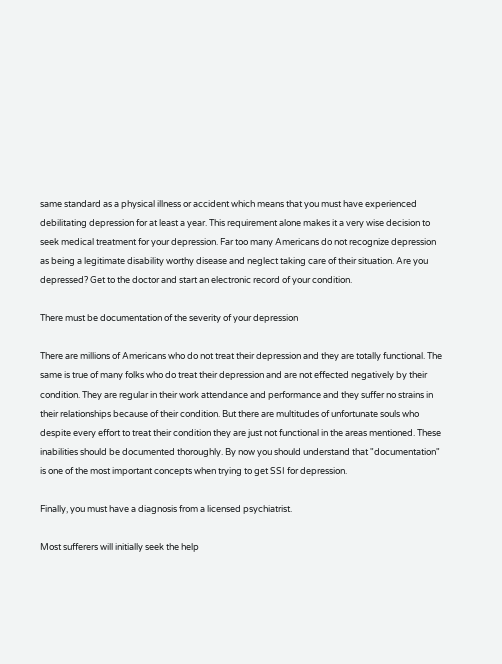same standard as a physical illness or accident which means that you must have experienced debilitating depression for at least a year. This requirement alone makes it a very wise decision to seek medical treatment for your depression. Far too many Americans do not recognize depression as being a legitimate disability worthy disease and neglect taking care of their situation. Are you depressed? Get to the doctor and start an electronic record of your condition.

There must be documentation of the severity of your depression

There are millions of Americans who do not treat their depression and they are totally functional. The same is true of many folks who do treat their depression and are not effected negatively by their condition. They are regular in their work attendance and performance and they suffer no strains in their relationships because of their condition. But there are multitudes of unfortunate souls who despite every effort to treat their condition they are just not functional in the areas mentioned. These inabilities should be documented thoroughly. By now you should understand that "documentation" is one of the most important concepts when trying to get SSI for depression.

Finally, you must have a diagnosis from a licensed psychiatrist.

Most sufferers will initially seek the help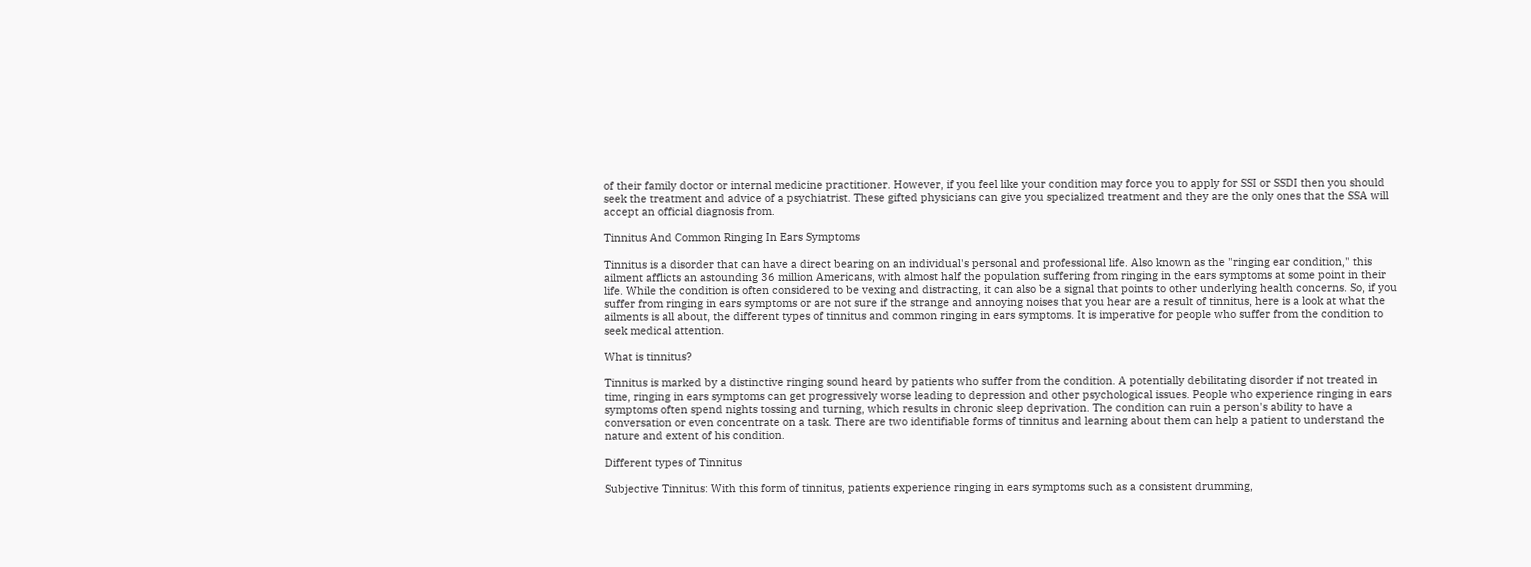of their family doctor or internal medicine practitioner. However, if you feel like your condition may force you to apply for SSI or SSDI then you should seek the treatment and advice of a psychiatrist. These gifted physicians can give you specialized treatment and they are the only ones that the SSA will accept an official diagnosis from.

Tinnitus And Common Ringing In Ears Symptoms

Tinnitus is a disorder that can have a direct bearing on an individual's personal and professional life. Also known as the "ringing ear condition," this ailment afflicts an astounding 36 million Americans, with almost half the population suffering from ringing in the ears symptoms at some point in their life. While the condition is often considered to be vexing and distracting, it can also be a signal that points to other underlying health concerns. So, if you suffer from ringing in ears symptoms or are not sure if the strange and annoying noises that you hear are a result of tinnitus, here is a look at what the ailments is all about, the different types of tinnitus and common ringing in ears symptoms. It is imperative for people who suffer from the condition to seek medical attention.

What is tinnitus?

Tinnitus is marked by a distinctive ringing sound heard by patients who suffer from the condition. A potentially debilitating disorder if not treated in time, ringing in ears symptoms can get progressively worse leading to depression and other psychological issues. People who experience ringing in ears symptoms often spend nights tossing and turning, which results in chronic sleep deprivation. The condition can ruin a person's ability to have a conversation or even concentrate on a task. There are two identifiable forms of tinnitus and learning about them can help a patient to understand the nature and extent of his condition.

Different types of Tinnitus

Subjective Tinnitus: With this form of tinnitus, patients experience ringing in ears symptoms such as a consistent drumming,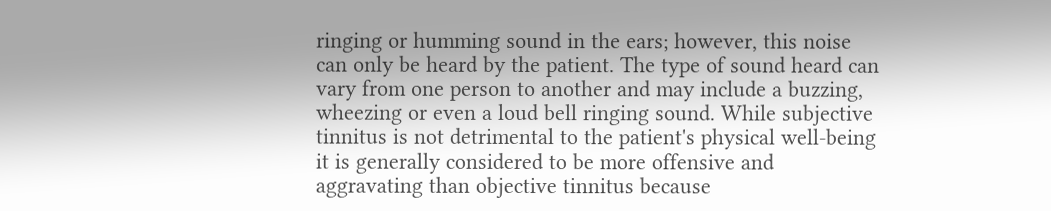ringing or humming sound in the ears; however, this noise can only be heard by the patient. The type of sound heard can vary from one person to another and may include a buzzing, wheezing or even a loud bell ringing sound. While subjective tinnitus is not detrimental to the patient's physical well-being it is generally considered to be more offensive and aggravating than objective tinnitus because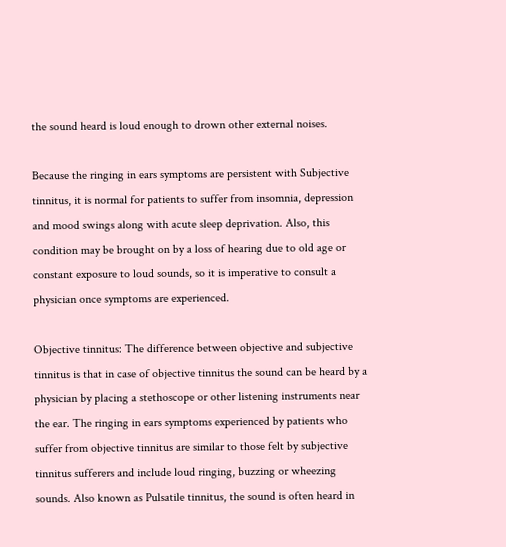the sound heard is loud enough to drown other external noises.

Because the ringing in ears symptoms are persistent with Subjective tinnitus, it is normal for patients to suffer from insomnia, depression and mood swings along with acute sleep deprivation. Also, this condition may be brought on by a loss of hearing due to old age or constant exposure to loud sounds, so it is imperative to consult a physician once symptoms are experienced.

Objective tinnitus: The difference between objective and subjective tinnitus is that in case of objective tinnitus the sound can be heard by a physician by placing a stethoscope or other listening instruments near the ear. The ringing in ears symptoms experienced by patients who suffer from objective tinnitus are similar to those felt by subjective tinnitus sufferers and include loud ringing, buzzing or wheezing sounds. Also known as Pulsatile tinnitus, the sound is often heard in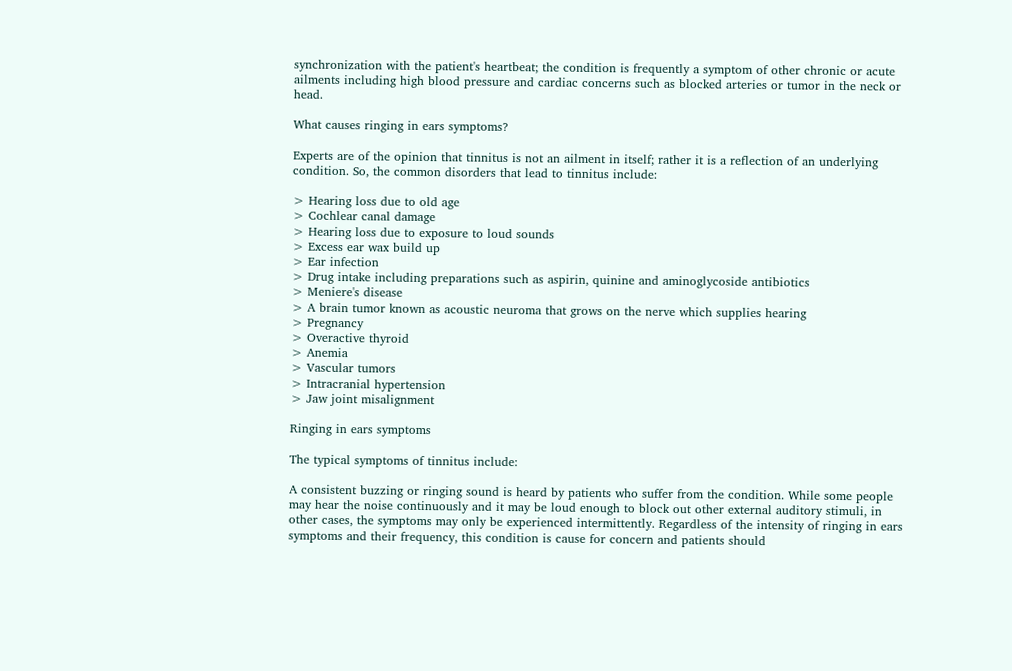synchronization with the patient's heartbeat; the condition is frequently a symptom of other chronic or acute ailments including high blood pressure and cardiac concerns such as blocked arteries or tumor in the neck or head.

What causes ringing in ears symptoms?

Experts are of the opinion that tinnitus is not an ailment in itself; rather it is a reflection of an underlying condition. So, the common disorders that lead to tinnitus include:

> Hearing loss due to old age
> Cochlear canal damage
> Hearing loss due to exposure to loud sounds
> Excess ear wax build up
> Ear infection
> Drug intake including preparations such as aspirin, quinine and aminoglycoside antibiotics
> Meniere's disease
> A brain tumor known as acoustic neuroma that grows on the nerve which supplies hearing
> Pregnancy
> Overactive thyroid
> Anemia
> Vascular tumors
> Intracranial hypertension
> Jaw joint misalignment

Ringing in ears symptoms

The typical symptoms of tinnitus include:

A consistent buzzing or ringing sound is heard by patients who suffer from the condition. While some people may hear the noise continuously and it may be loud enough to block out other external auditory stimuli, in other cases, the symptoms may only be experienced intermittently. Regardless of the intensity of ringing in ears symptoms and their frequency, this condition is cause for concern and patients should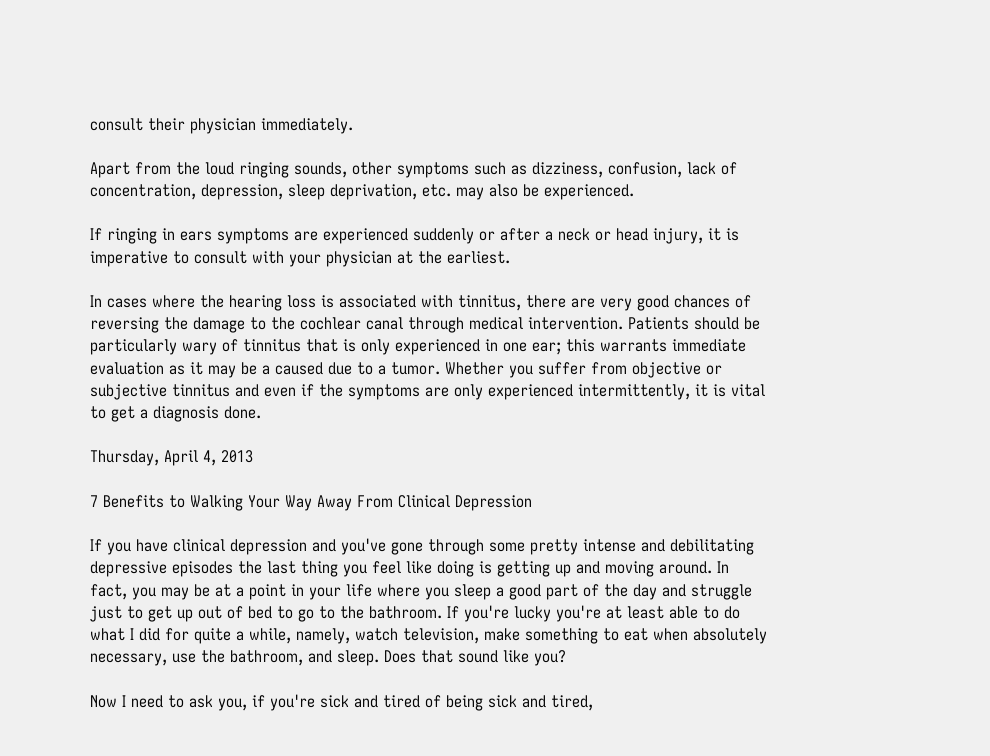consult their physician immediately.

Apart from the loud ringing sounds, other symptoms such as dizziness, confusion, lack of concentration, depression, sleep deprivation, etc. may also be experienced.

If ringing in ears symptoms are experienced suddenly or after a neck or head injury, it is imperative to consult with your physician at the earliest.

In cases where the hearing loss is associated with tinnitus, there are very good chances of reversing the damage to the cochlear canal through medical intervention. Patients should be particularly wary of tinnitus that is only experienced in one ear; this warrants immediate evaluation as it may be a caused due to a tumor. Whether you suffer from objective or subjective tinnitus and even if the symptoms are only experienced intermittently, it is vital to get a diagnosis done.

Thursday, April 4, 2013

7 Benefits to Walking Your Way Away From Clinical Depression

If you have clinical depression and you've gone through some pretty intense and debilitating depressive episodes the last thing you feel like doing is getting up and moving around. In fact, you may be at a point in your life where you sleep a good part of the day and struggle just to get up out of bed to go to the bathroom. If you're lucky you're at least able to do what I did for quite a while, namely, watch television, make something to eat when absolutely necessary, use the bathroom, and sleep. Does that sound like you?

Now I need to ask you, if you're sick and tired of being sick and tired,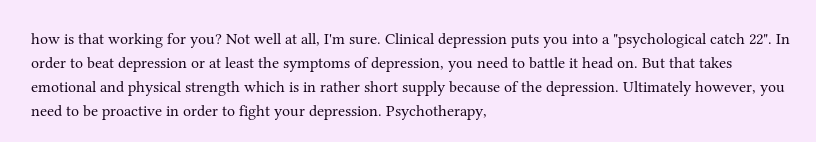how is that working for you? Not well at all, I'm sure. Clinical depression puts you into a "psychological catch 22". In order to beat depression or at least the symptoms of depression, you need to battle it head on. But that takes emotional and physical strength which is in rather short supply because of the depression. Ultimately however, you need to be proactive in order to fight your depression. Psychotherapy,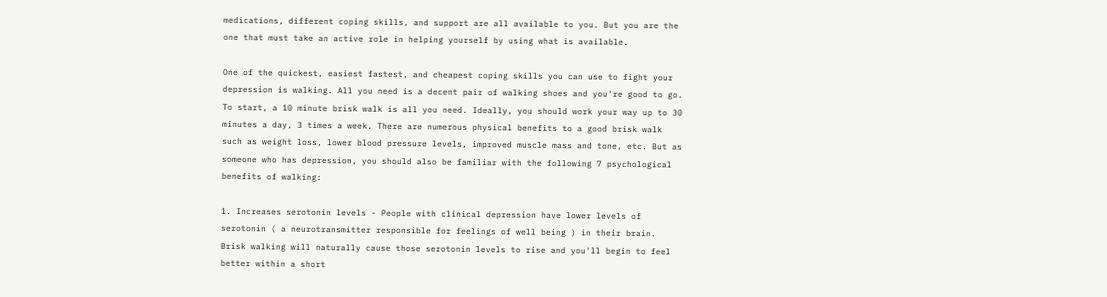medications, different coping skills, and support are all available to you. But you are the one that must take an active role in helping yourself by using what is available.

One of the quickest, easiest fastest, and cheapest coping skills you can use to fight your depression is walking. All you need is a decent pair of walking shoes and you're good to go. To start, a 10 minute brisk walk is all you need. Ideally, you should work your way up to 30 minutes a day, 3 times a week. There are numerous physical benefits to a good brisk walk such as weight loss, lower blood pressure levels, improved muscle mass and tone, etc. But as someone who has depression, you should also be familiar with the following 7 psychological benefits of walking:

1. Increases serotonin levels - People with clinical depression have lower levels of serotonin ( a neurotransmitter responsible for feelings of well being ) in their brain. Brisk walking will naturally cause those serotonin levels to rise and you'll begin to feel better within a short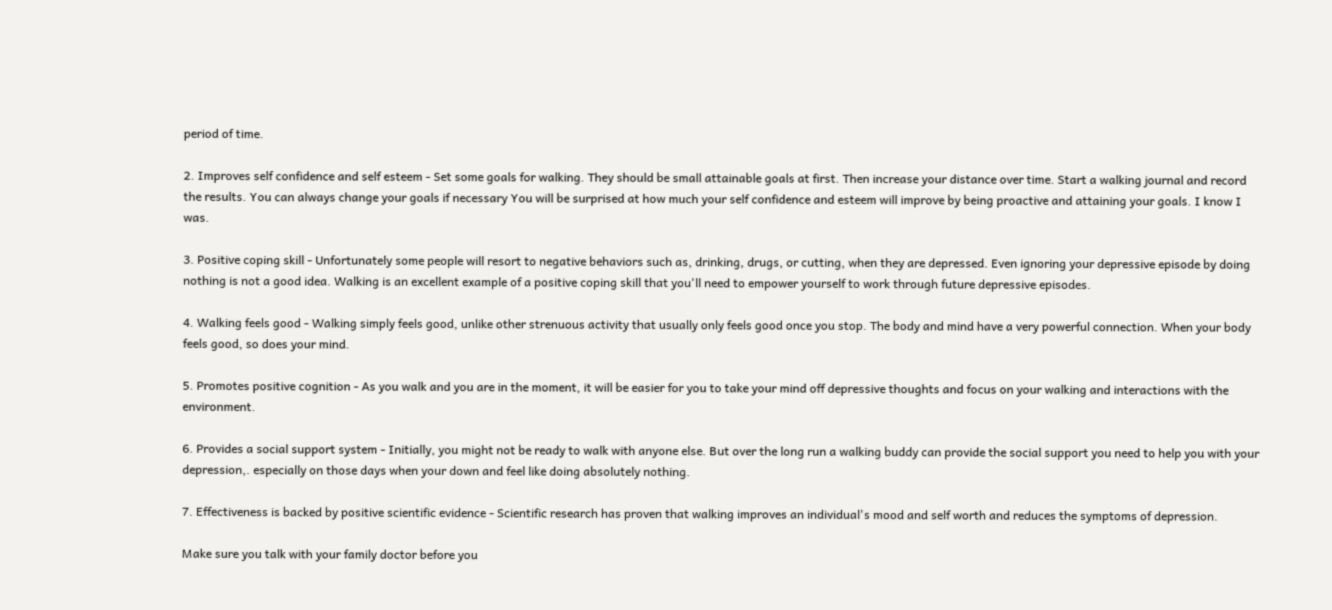period of time.

2. Improves self confidence and self esteem - Set some goals for walking. They should be small attainable goals at first. Then increase your distance over time. Start a walking journal and record the results. You can always change your goals if necessary You will be surprised at how much your self confidence and esteem will improve by being proactive and attaining your goals. I know I was.

3. Positive coping skill - Unfortunately some people will resort to negative behaviors such as, drinking, drugs, or cutting, when they are depressed. Even ignoring your depressive episode by doing nothing is not a good idea. Walking is an excellent example of a positive coping skill that you'll need to empower yourself to work through future depressive episodes.

4. Walking feels good - Walking simply feels good, unlike other strenuous activity that usually only feels good once you stop. The body and mind have a very powerful connection. When your body feels good, so does your mind.

5. Promotes positive cognition - As you walk and you are in the moment, it will be easier for you to take your mind off depressive thoughts and focus on your walking and interactions with the environment.

6. Provides a social support system - Initially, you might not be ready to walk with anyone else. But over the long run a walking buddy can provide the social support you need to help you with your depression,. especially on those days when your down and feel like doing absolutely nothing.

7. Effectiveness is backed by positive scientific evidence - Scientific research has proven that walking improves an individual's mood and self worth and reduces the symptoms of depression.

Make sure you talk with your family doctor before you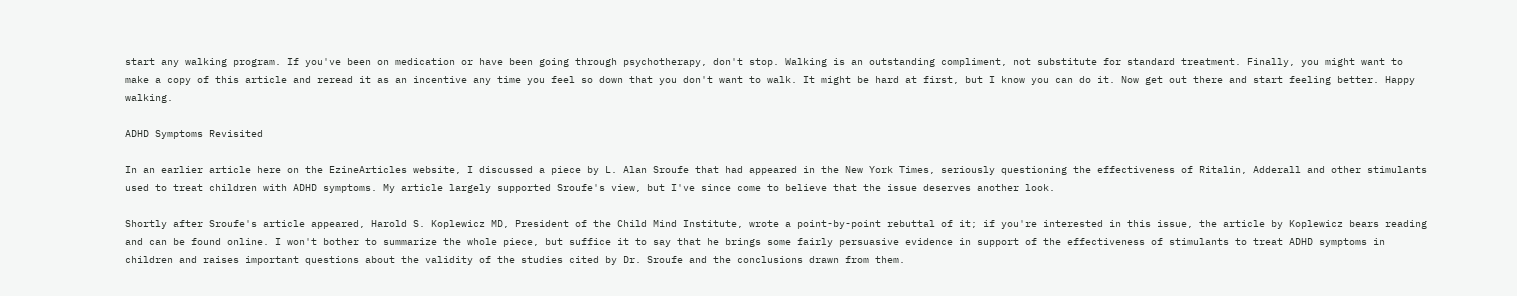start any walking program. If you've been on medication or have been going through psychotherapy, don't stop. Walking is an outstanding compliment, not substitute for standard treatment. Finally, you might want to make a copy of this article and reread it as an incentive any time you feel so down that you don't want to walk. It might be hard at first, but I know you can do it. Now get out there and start feeling better. Happy walking.

ADHD Symptoms Revisited

In an earlier article here on the EzineArticles website, I discussed a piece by L. Alan Sroufe that had appeared in the New York Times, seriously questioning the effectiveness of Ritalin, Adderall and other stimulants used to treat children with ADHD symptoms. My article largely supported Sroufe's view, but I've since come to believe that the issue deserves another look.

Shortly after Sroufe's article appeared, Harold S. Koplewicz MD, President of the Child Mind Institute, wrote a point-by-point rebuttal of it; if you're interested in this issue, the article by Koplewicz bears reading and can be found online. I won't bother to summarize the whole piece, but suffice it to say that he brings some fairly persuasive evidence in support of the effectiveness of stimulants to treat ADHD symptoms in children and raises important questions about the validity of the studies cited by Dr. Sroufe and the conclusions drawn from them.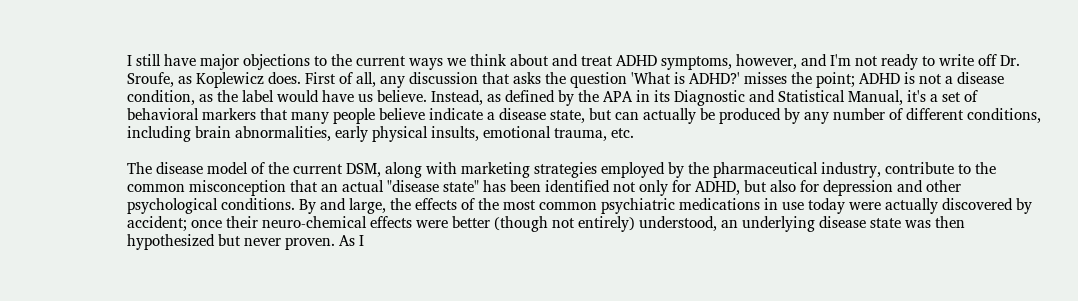I still have major objections to the current ways we think about and treat ADHD symptoms, however, and I'm not ready to write off Dr. Sroufe, as Koplewicz does. First of all, any discussion that asks the question 'What is ADHD?' misses the point; ADHD is not a disease condition, as the label would have us believe. Instead, as defined by the APA in its Diagnostic and Statistical Manual, it's a set of behavioral markers that many people believe indicate a disease state, but can actually be produced by any number of different conditions, including brain abnormalities, early physical insults, emotional trauma, etc.

The disease model of the current DSM, along with marketing strategies employed by the pharmaceutical industry, contribute to the common misconception that an actual "disease state" has been identified not only for ADHD, but also for depression and other psychological conditions. By and large, the effects of the most common psychiatric medications in use today were actually discovered by accident; once their neuro-chemical effects were better (though not entirely) understood, an underlying disease state was then hypothesized but never proven. As I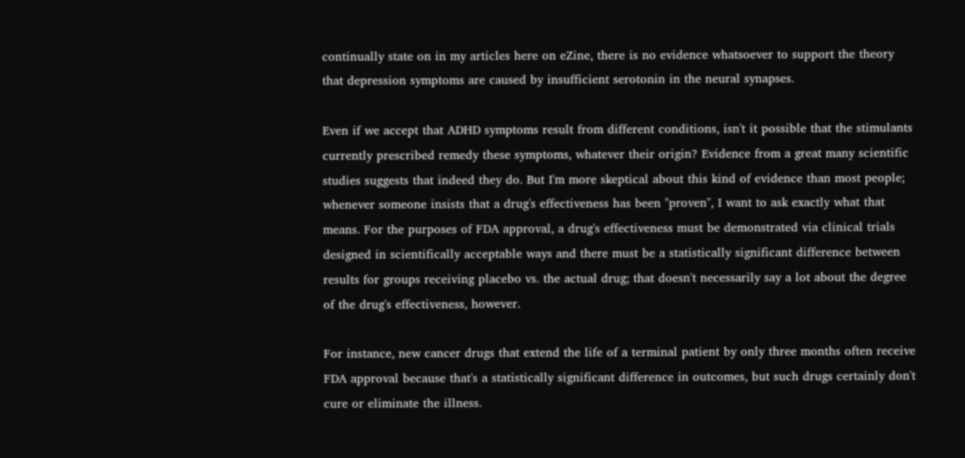continually state on in my articles here on eZine, there is no evidence whatsoever to support the theory that depression symptoms are caused by insufficient serotonin in the neural synapses.

Even if we accept that ADHD symptoms result from different conditions, isn't it possible that the stimulants currently prescribed remedy these symptoms, whatever their origin? Evidence from a great many scientific studies suggests that indeed they do. But I'm more skeptical about this kind of evidence than most people; whenever someone insists that a drug's effectiveness has been "proven", I want to ask exactly what that means. For the purposes of FDA approval, a drug's effectiveness must be demonstrated via clinical trials designed in scientifically acceptable ways and there must be a statistically significant difference between results for groups receiving placebo vs. the actual drug; that doesn't necessarily say a lot about the degree of the drug's effectiveness, however.

For instance, new cancer drugs that extend the life of a terminal patient by only three months often receive FDA approval because that's a statistically significant difference in outcomes, but such drugs certainly don't cure or eliminate the illness.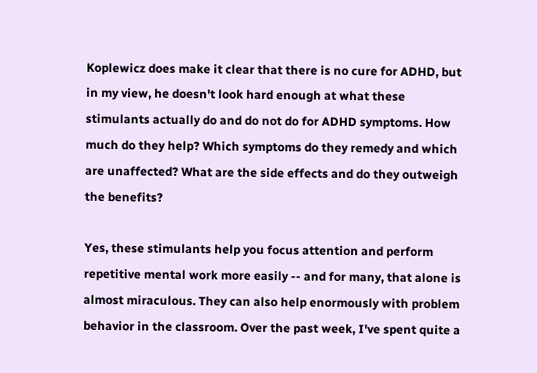Koplewicz does make it clear that there is no cure for ADHD, but in my view, he doesn't look hard enough at what these stimulants actually do and do not do for ADHD symptoms. How much do they help? Which symptoms do they remedy and which are unaffected? What are the side effects and do they outweigh the benefits?

Yes, these stimulants help you focus attention and perform repetitive mental work more easily -- and for many, that alone is almost miraculous. They can also help enormously with problem behavior in the classroom. Over the past week, I've spent quite a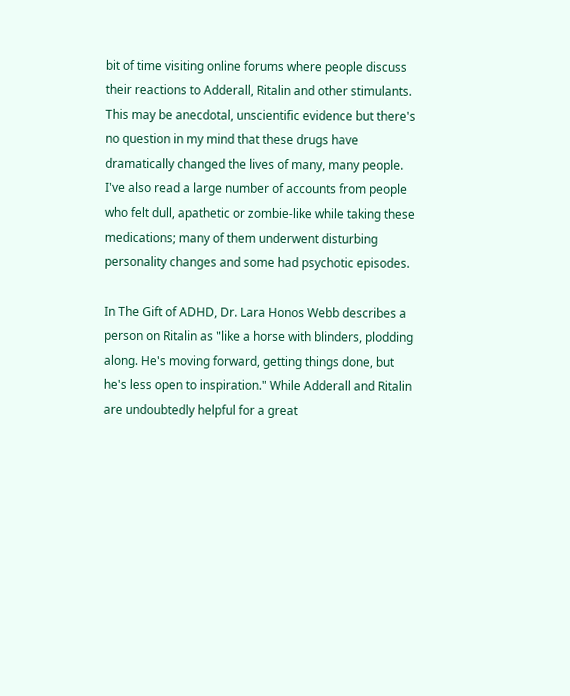bit of time visiting online forums where people discuss their reactions to Adderall, Ritalin and other stimulants. This may be anecdotal, unscientific evidence but there's no question in my mind that these drugs have dramatically changed the lives of many, many people. I've also read a large number of accounts from people who felt dull, apathetic or zombie-like while taking these medications; many of them underwent disturbing personality changes and some had psychotic episodes.

In The Gift of ADHD, Dr. Lara Honos Webb describes a person on Ritalin as "like a horse with blinders, plodding along. He's moving forward, getting things done, but he's less open to inspiration." While Adderall and Ritalin are undoubtedly helpful for a great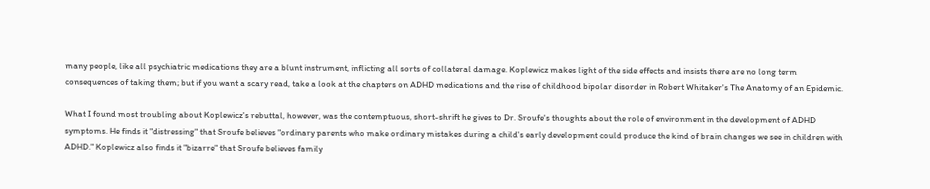many people, like all psychiatric medications they are a blunt instrument, inflicting all sorts of collateral damage. Koplewicz makes light of the side effects and insists there are no long term consequences of taking them; but if you want a scary read, take a look at the chapters on ADHD medications and the rise of childhood bipolar disorder in Robert Whitaker's The Anatomy of an Epidemic.

What I found most troubling about Koplewicz's rebuttal, however, was the contemptuous, short-shrift he gives to Dr. Sroufe's thoughts about the role of environment in the development of ADHD symptoms. He finds it "distressing" that Sroufe believes "ordinary parents who make ordinary mistakes during a child's early development could produce the kind of brain changes we see in children with ADHD." Koplewicz also finds it "bizarre" that Sroufe believes family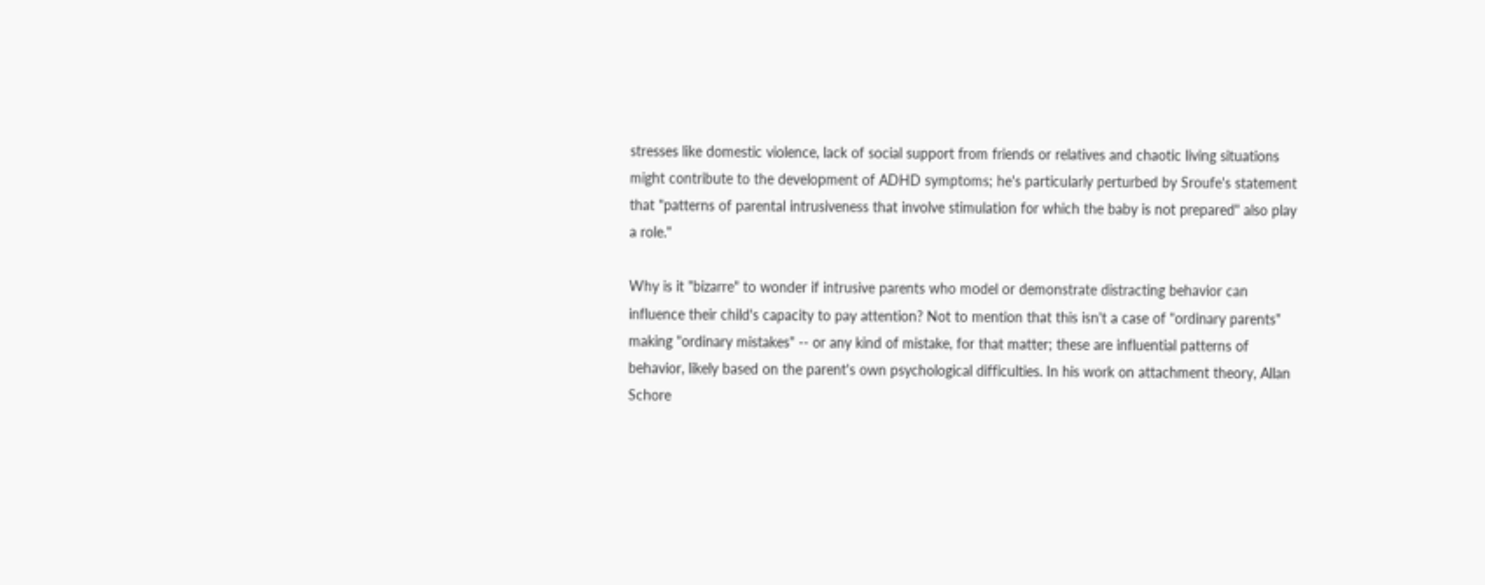stresses like domestic violence, lack of social support from friends or relatives and chaotic living situations might contribute to the development of ADHD symptoms; he's particularly perturbed by Sroufe's statement that "patterns of parental intrusiveness that involve stimulation for which the baby is not prepared" also play a role."

Why is it "bizarre" to wonder if intrusive parents who model or demonstrate distracting behavior can influence their child's capacity to pay attention? Not to mention that this isn't a case of "ordinary parents" making "ordinary mistakes" -- or any kind of mistake, for that matter; these are influential patterns of behavior, likely based on the parent's own psychological difficulties. In his work on attachment theory, Allan Schore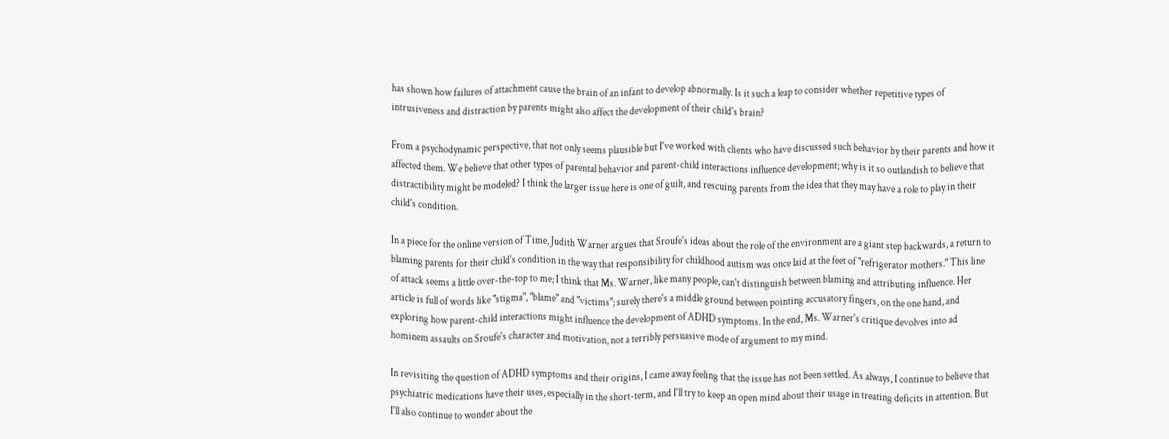has shown how failures of attachment cause the brain of an infant to develop abnormally. Is it such a leap to consider whether repetitive types of intrusiveness and distraction by parents might also affect the development of their child's brain?

From a psychodynamic perspective, that not only seems plausible but I've worked with clients who have discussed such behavior by their parents and how it affected them. We believe that other types of parental behavior and parent-child interactions influence development; why is it so outlandish to believe that distractibility might be modeled? I think the larger issue here is one of guilt, and rescuing parents from the idea that they may have a role to play in their child's condition.

In a piece for the online version of Time, Judith Warner argues that Sroufe's ideas about the role of the environment are a giant step backwards, a return to blaming parents for their child's condition in the way that responsibility for childhood autism was once laid at the feet of "refrigerator mothers." This line of attack seems a little over-the-top to me; I think that Ms. Warner, like many people, can't distinguish between blaming and attributing influence. Her article is full of words like "stigma", "blame" and "victims"; surely there's a middle ground between pointing accusatory fingers, on the one hand, and exploring how parent-child interactions might influence the development of ADHD symptoms. In the end, Ms. Warner's critique devolves into ad hominem assaults on Sroufe's character and motivation, not a terribly persuasive mode of argument to my mind.

In revisiting the question of ADHD symptoms and their origins, I came away feeling that the issue has not been settled. As always, I continue to believe that psychiatric medications have their uses, especially in the short-term, and I'll try to keep an open mind about their usage in treating deficits in attention. But I'll also continue to wonder about the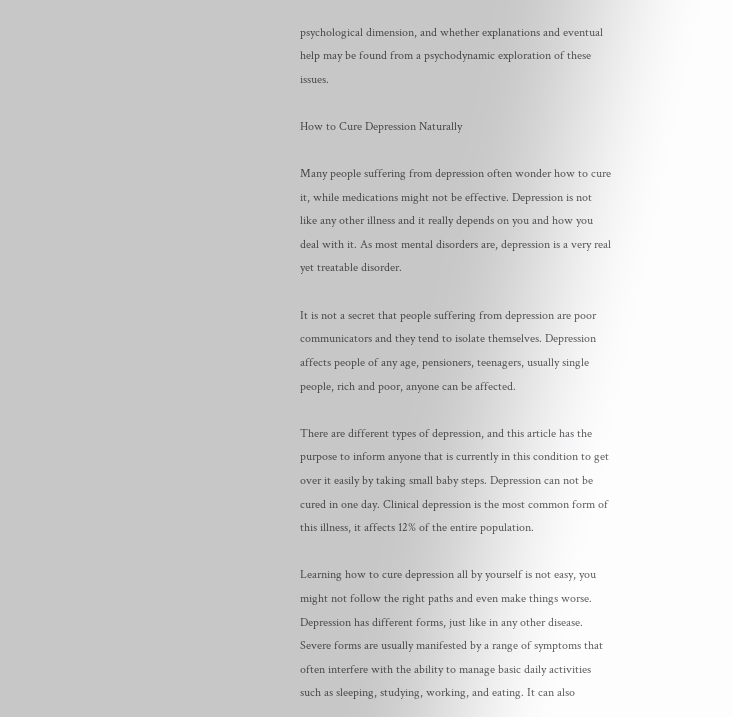psychological dimension, and whether explanations and eventual help may be found from a psychodynamic exploration of these issues.

How to Cure Depression Naturally

Many people suffering from depression often wonder how to cure it, while medications might not be effective. Depression is not like any other illness and it really depends on you and how you deal with it. As most mental disorders are, depression is a very real yet treatable disorder.

It is not a secret that people suffering from depression are poor communicators and they tend to isolate themselves. Depression affects people of any age, pensioners, teenagers, usually single people, rich and poor, anyone can be affected.

There are different types of depression, and this article has the purpose to inform anyone that is currently in this condition to get over it easily by taking small baby steps. Depression can not be cured in one day. Clinical depression is the most common form of this illness, it affects 12% of the entire population.

Learning how to cure depression all by yourself is not easy, you might not follow the right paths and even make things worse. Depression has different forms, just like in any other disease. Severe forms are usually manifested by a range of symptoms that often interfere with the ability to manage basic daily activities such as sleeping, studying, working, and eating. It can also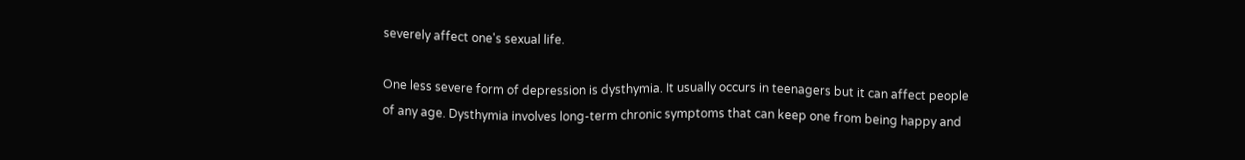severely affect one's sexual life.

One less severe form of depression is dysthymia. It usually occurs in teenagers but it can affect people of any age. Dysthymia involves long-term chronic symptoms that can keep one from being happy and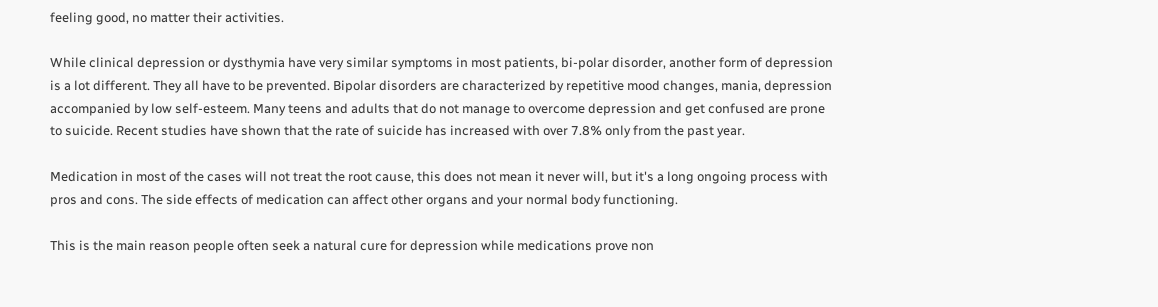feeling good, no matter their activities.

While clinical depression or dysthymia have very similar symptoms in most patients, bi-polar disorder, another form of depression is a lot different. They all have to be prevented. Bipolar disorders are characterized by repetitive mood changes, mania, depression accompanied by low self-esteem. Many teens and adults that do not manage to overcome depression and get confused are prone to suicide. Recent studies have shown that the rate of suicide has increased with over 7.8% only from the past year.

Medication in most of the cases will not treat the root cause, this does not mean it never will, but it's a long ongoing process with pros and cons. The side effects of medication can affect other organs and your normal body functioning.

This is the main reason people often seek a natural cure for depression while medications prove non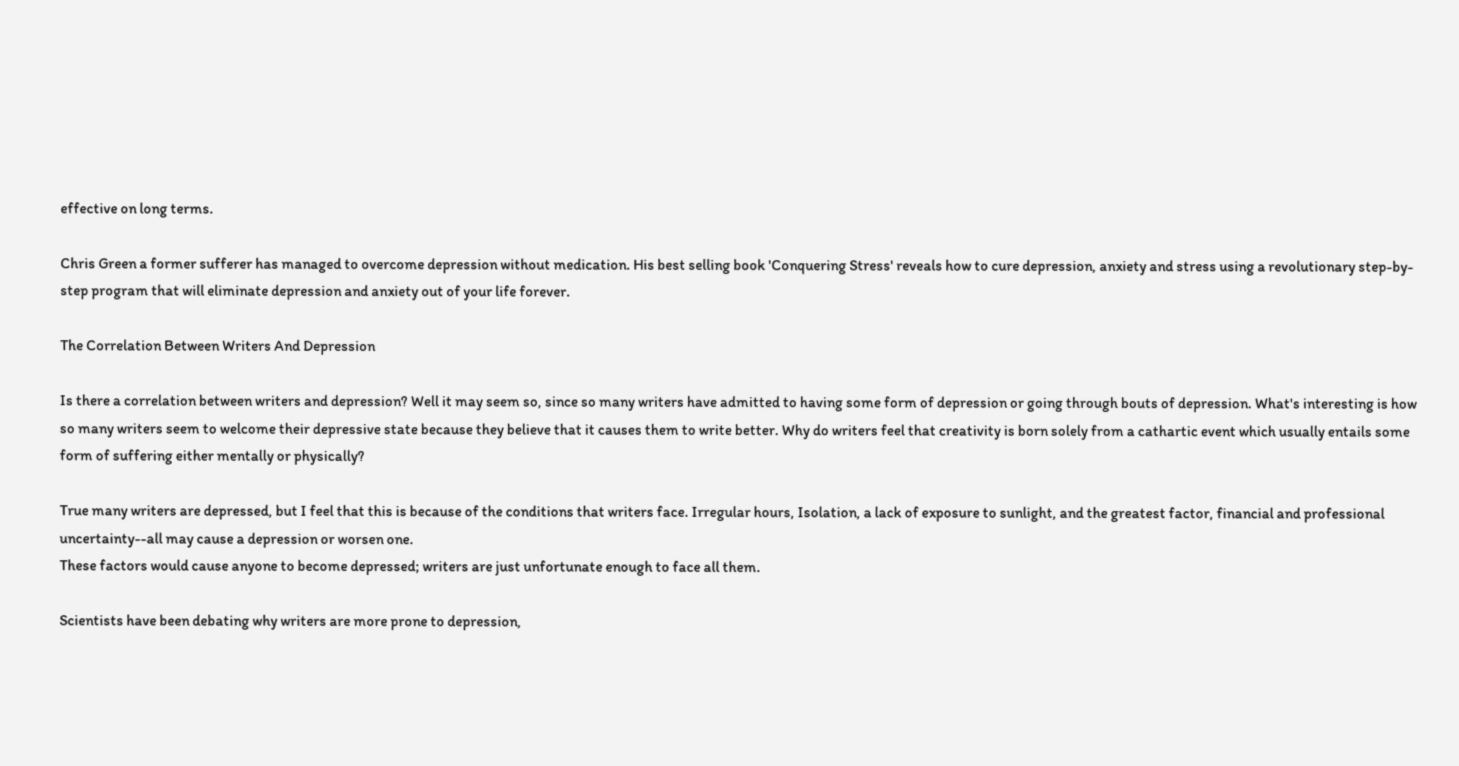effective on long terms.

Chris Green a former sufferer has managed to overcome depression without medication. His best selling book 'Conquering Stress' reveals how to cure depression, anxiety and stress using a revolutionary step-by-step program that will eliminate depression and anxiety out of your life forever.

The Correlation Between Writers And Depression

Is there a correlation between writers and depression? Well it may seem so, since so many writers have admitted to having some form of depression or going through bouts of depression. What's interesting is how so many writers seem to welcome their depressive state because they believe that it causes them to write better. Why do writers feel that creativity is born solely from a cathartic event which usually entails some form of suffering either mentally or physically?

True many writers are depressed, but I feel that this is because of the conditions that writers face. Irregular hours, Isolation, a lack of exposure to sunlight, and the greatest factor, financial and professional uncertainty--all may cause a depression or worsen one.
These factors would cause anyone to become depressed; writers are just unfortunate enough to face all them.

Scientists have been debating why writers are more prone to depression,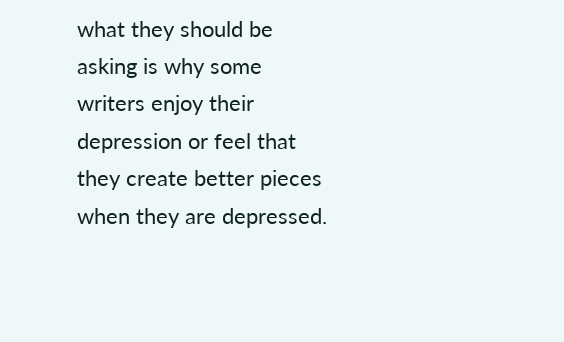what they should be asking is why some writers enjoy their depression or feel that they create better pieces when they are depressed.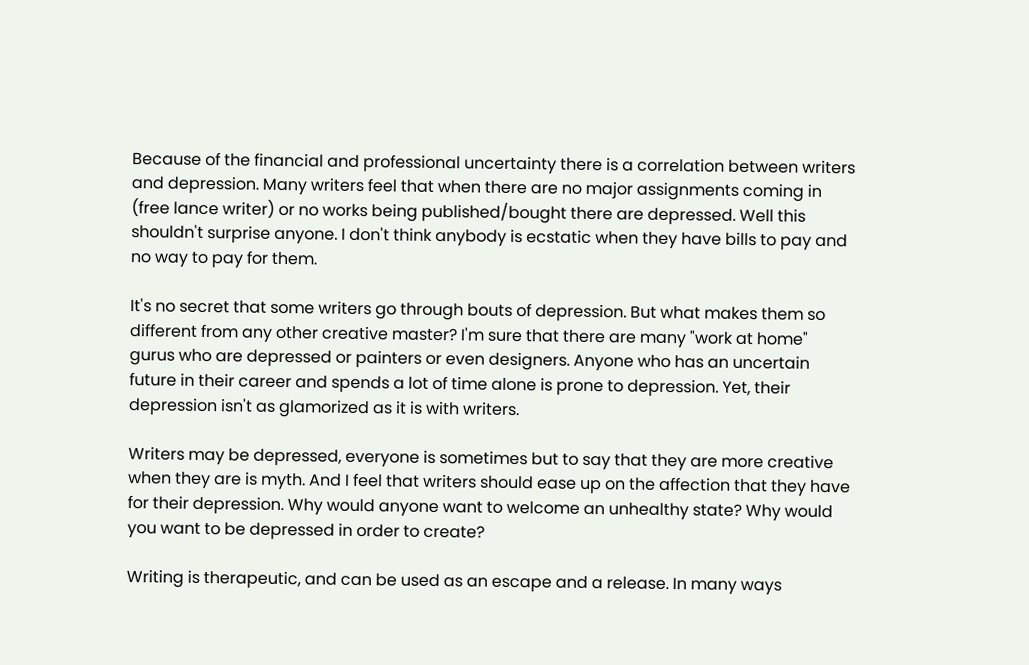Because of the financial and professional uncertainty there is a correlation between writers and depression. Many writers feel that when there are no major assignments coming in (free lance writer) or no works being published/bought there are depressed. Well this shouldn't surprise anyone. I don't think anybody is ecstatic when they have bills to pay and no way to pay for them.

It's no secret that some writers go through bouts of depression. But what makes them so different from any other creative master? I'm sure that there are many "work at home" gurus who are depressed or painters or even designers. Anyone who has an uncertain future in their career and spends a lot of time alone is prone to depression. Yet, their depression isn't as glamorized as it is with writers.

Writers may be depressed, everyone is sometimes but to say that they are more creative when they are is myth. And I feel that writers should ease up on the affection that they have for their depression. Why would anyone want to welcome an unhealthy state? Why would you want to be depressed in order to create?

Writing is therapeutic, and can be used as an escape and a release. In many ways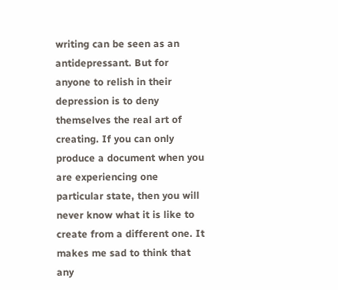writing can be seen as an antidepressant. But for anyone to relish in their depression is to deny themselves the real art of creating. If you can only produce a document when you are experiencing one particular state, then you will never know what it is like to create from a different one. It makes me sad to think that any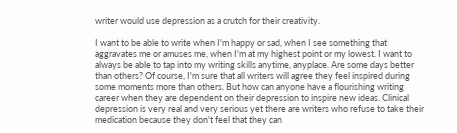writer would use depression as a crutch for their creativity.

I want to be able to write when I'm happy or sad, when I see something that aggravates me or amuses me, when I'm at my highest point or my lowest. I want to always be able to tap into my writing skills anytime, anyplace. Are some days better than others? Of course, I'm sure that all writers will agree they feel inspired during some moments more than others. But how can anyone have a flourishing writing career when they are dependent on their depression to inspire new ideas. Clinical depression is very real and very serious yet there are writers who refuse to take their medication because they don't feel that they can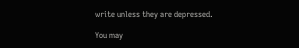write unless they are depressed.

You may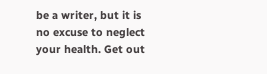be a writer, but it is no excuse to neglect your health. Get out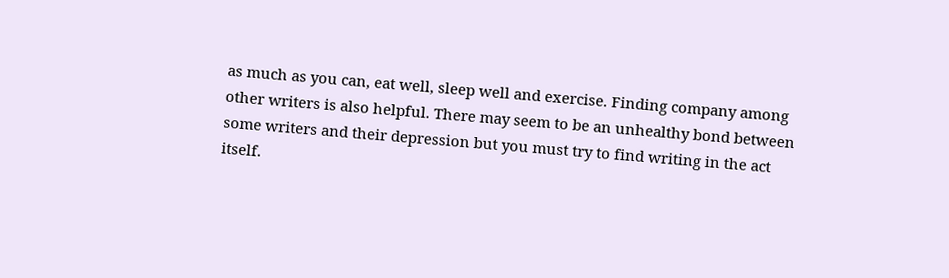as much as you can, eat well, sleep well and exercise. Finding company among other writers is also helpful. There may seem to be an unhealthy bond between some writers and their depression but you must try to find writing in the act itself.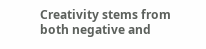Creativity stems from both negative and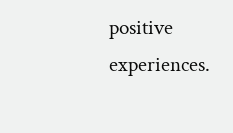positive experiences.